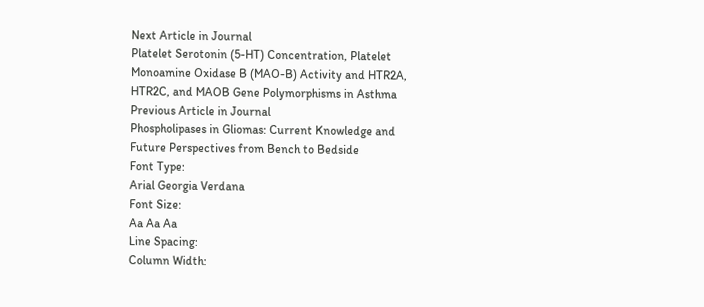Next Article in Journal
Platelet Serotonin (5-HT) Concentration, Platelet Monoamine Oxidase B (MAO-B) Activity and HTR2A, HTR2C, and MAOB Gene Polymorphisms in Asthma
Previous Article in Journal
Phospholipases in Gliomas: Current Knowledge and Future Perspectives from Bench to Bedside
Font Type:
Arial Georgia Verdana
Font Size:
Aa Aa Aa
Line Spacing:
Column Width: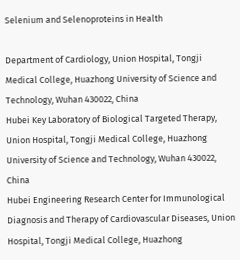Selenium and Selenoproteins in Health

Department of Cardiology, Union Hospital, Tongji Medical College, Huazhong University of Science and Technology, Wuhan 430022, China
Hubei Key Laboratory of Biological Targeted Therapy, Union Hospital, Tongji Medical College, Huazhong University of Science and Technology, Wuhan 430022, China
Hubei Engineering Research Center for Immunological Diagnosis and Therapy of Cardiovascular Diseases, Union Hospital, Tongji Medical College, Huazhong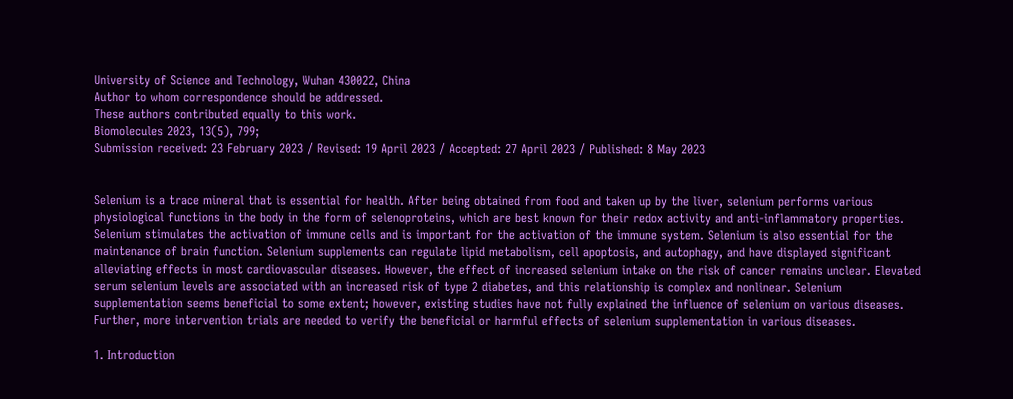University of Science and Technology, Wuhan 430022, China
Author to whom correspondence should be addressed.
These authors contributed equally to this work.
Biomolecules 2023, 13(5), 799;
Submission received: 23 February 2023 / Revised: 19 April 2023 / Accepted: 27 April 2023 / Published: 8 May 2023


Selenium is a trace mineral that is essential for health. After being obtained from food and taken up by the liver, selenium performs various physiological functions in the body in the form of selenoproteins, which are best known for their redox activity and anti-inflammatory properties. Selenium stimulates the activation of immune cells and is important for the activation of the immune system. Selenium is also essential for the maintenance of brain function. Selenium supplements can regulate lipid metabolism, cell apoptosis, and autophagy, and have displayed significant alleviating effects in most cardiovascular diseases. However, the effect of increased selenium intake on the risk of cancer remains unclear. Elevated serum selenium levels are associated with an increased risk of type 2 diabetes, and this relationship is complex and nonlinear. Selenium supplementation seems beneficial to some extent; however, existing studies have not fully explained the influence of selenium on various diseases. Further, more intervention trials are needed to verify the beneficial or harmful effects of selenium supplementation in various diseases.

1. Introduction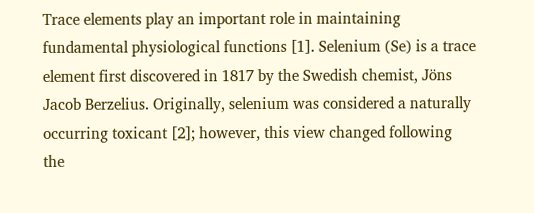Trace elements play an important role in maintaining fundamental physiological functions [1]. Selenium (Se) is a trace element first discovered in 1817 by the Swedish chemist, Jöns Jacob Berzelius. Originally, selenium was considered a naturally occurring toxicant [2]; however, this view changed following the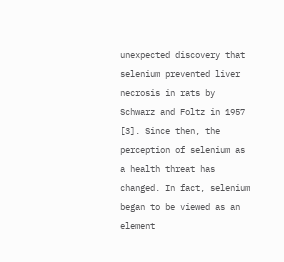unexpected discovery that selenium prevented liver necrosis in rats by Schwarz and Foltz in 1957 [3]. Since then, the perception of selenium as a health threat has changed. In fact, selenium began to be viewed as an element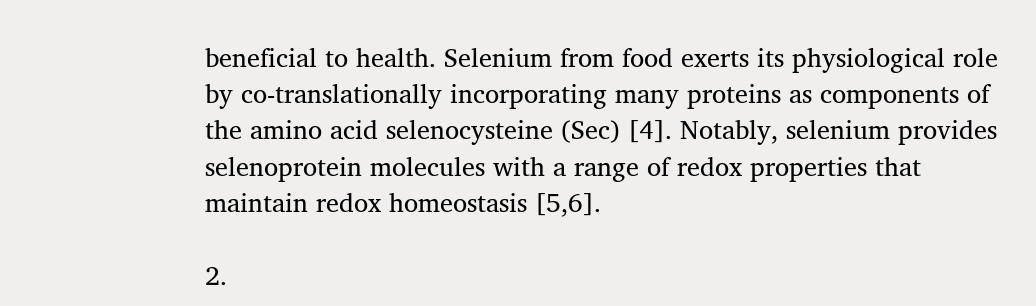beneficial to health. Selenium from food exerts its physiological role by co-translationally incorporating many proteins as components of the amino acid selenocysteine (Sec) [4]. Notably, selenium provides selenoprotein molecules with a range of redox properties that maintain redox homeostasis [5,6].

2.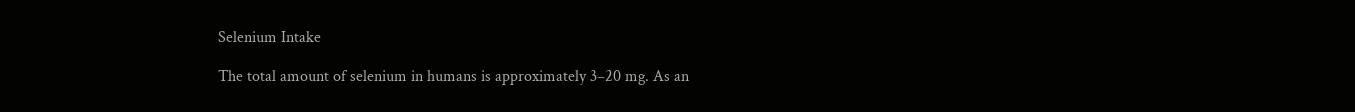Selenium Intake

The total amount of selenium in humans is approximately 3–20 mg. As an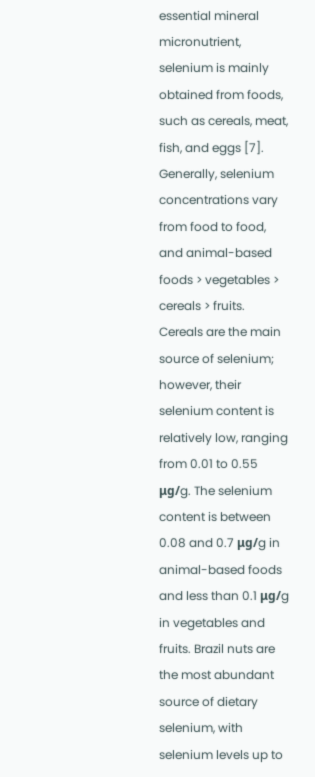essential mineral micronutrient, selenium is mainly obtained from foods, such as cereals, meat, fish, and eggs [7]. Generally, selenium concentrations vary from food to food, and animal-based foods > vegetables > cereals > fruits. Cereals are the main source of selenium; however, their selenium content is relatively low, ranging from 0.01 to 0.55 μg/g. The selenium content is between 0.08 and 0.7 μg/g in animal-based foods and less than 0.1 μg/g in vegetables and fruits. Brazil nuts are the most abundant source of dietary selenium, with selenium levels up to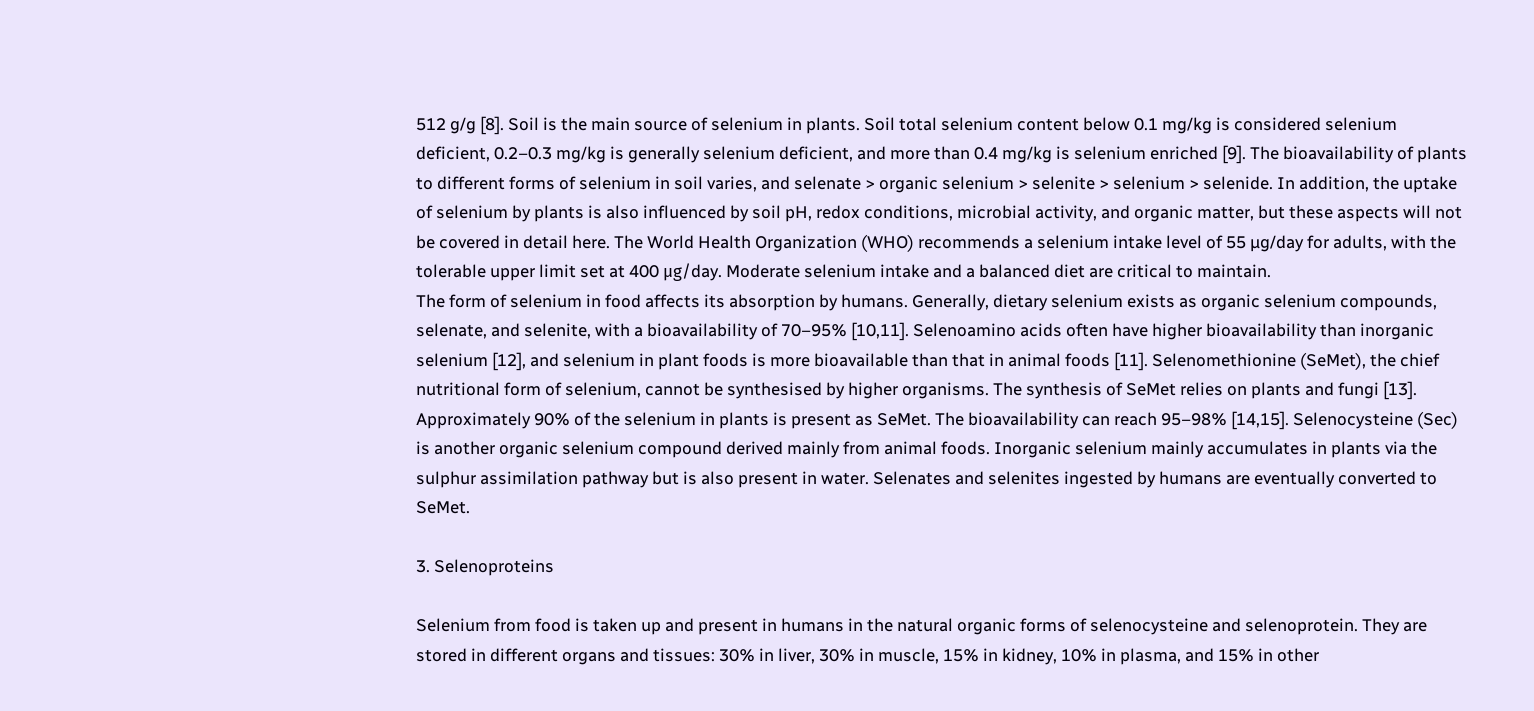512 g/g [8]. Soil is the main source of selenium in plants. Soil total selenium content below 0.1 mg/kg is considered selenium deficient, 0.2–0.3 mg/kg is generally selenium deficient, and more than 0.4 mg/kg is selenium enriched [9]. The bioavailability of plants to different forms of selenium in soil varies, and selenate > organic selenium > selenite > selenium > selenide. In addition, the uptake of selenium by plants is also influenced by soil pH, redox conditions, microbial activity, and organic matter, but these aspects will not be covered in detail here. The World Health Organization (WHO) recommends a selenium intake level of 55 µg/day for adults, with the tolerable upper limit set at 400 μg/day. Moderate selenium intake and a balanced diet are critical to maintain.
The form of selenium in food affects its absorption by humans. Generally, dietary selenium exists as organic selenium compounds, selenate, and selenite, with a bioavailability of 70–95% [10,11]. Selenoamino acids often have higher bioavailability than inorganic selenium [12], and selenium in plant foods is more bioavailable than that in animal foods [11]. Selenomethionine (SeMet), the chief nutritional form of selenium, cannot be synthesised by higher organisms. The synthesis of SeMet relies on plants and fungi [13]. Approximately 90% of the selenium in plants is present as SeMet. The bioavailability can reach 95–98% [14,15]. Selenocysteine (Sec) is another organic selenium compound derived mainly from animal foods. Inorganic selenium mainly accumulates in plants via the sulphur assimilation pathway but is also present in water. Selenates and selenites ingested by humans are eventually converted to SeMet.

3. Selenoproteins

Selenium from food is taken up and present in humans in the natural organic forms of selenocysteine and selenoprotein. They are stored in different organs and tissues: 30% in liver, 30% in muscle, 15% in kidney, 10% in plasma, and 15% in other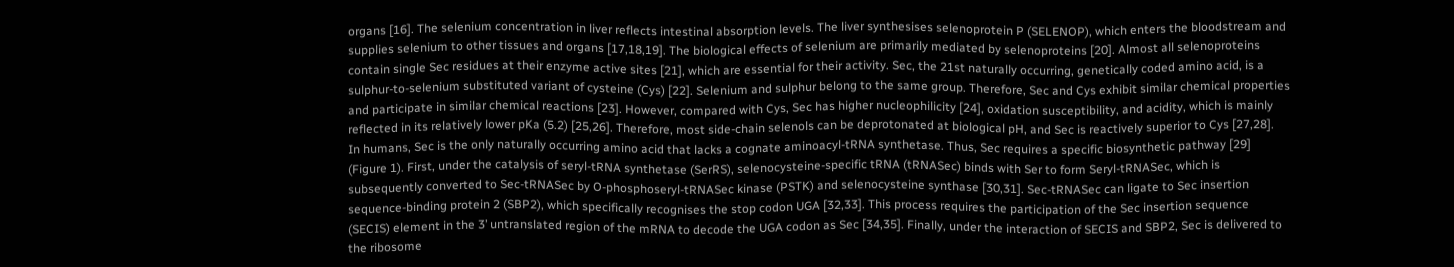organs [16]. The selenium concentration in liver reflects intestinal absorption levels. The liver synthesises selenoprotein P (SELENOP), which enters the bloodstream and supplies selenium to other tissues and organs [17,18,19]. The biological effects of selenium are primarily mediated by selenoproteins [20]. Almost all selenoproteins contain single Sec residues at their enzyme active sites [21], which are essential for their activity. Sec, the 21st naturally occurring, genetically coded amino acid, is a sulphur-to-selenium substituted variant of cysteine (Cys) [22]. Selenium and sulphur belong to the same group. Therefore, Sec and Cys exhibit similar chemical properties and participate in similar chemical reactions [23]. However, compared with Cys, Sec has higher nucleophilicity [24], oxidation susceptibility, and acidity, which is mainly reflected in its relatively lower pKa (5.2) [25,26]. Therefore, most side-chain selenols can be deprotonated at biological pH, and Sec is reactively superior to Cys [27,28].
In humans, Sec is the only naturally occurring amino acid that lacks a cognate aminoacyl-tRNA synthetase. Thus, Sec requires a specific biosynthetic pathway [29] (Figure 1). First, under the catalysis of seryl-tRNA synthetase (SerRS), selenocysteine-specific tRNA (tRNASec) binds with Ser to form Seryl-tRNASec, which is subsequently converted to Sec-tRNASec by O-phosphoseryl-tRNASec kinase (PSTK) and selenocysteine synthase [30,31]. Sec-tRNASec can ligate to Sec insertion sequence-binding protein 2 (SBP2), which specifically recognises the stop codon UGA [32,33]. This process requires the participation of the Sec insertion sequence (SECIS) element in the 3’ untranslated region of the mRNA to decode the UGA codon as Sec [34,35]. Finally, under the interaction of SECIS and SBP2, Sec is delivered to the ribosome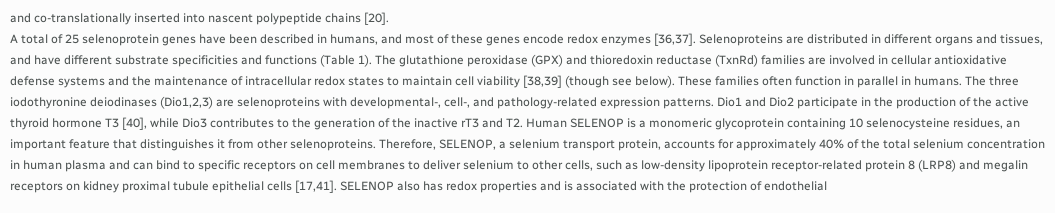and co-translationally inserted into nascent polypeptide chains [20].
A total of 25 selenoprotein genes have been described in humans, and most of these genes encode redox enzymes [36,37]. Selenoproteins are distributed in different organs and tissues, and have different substrate specificities and functions (Table 1). The glutathione peroxidase (GPX) and thioredoxin reductase (TxnRd) families are involved in cellular antioxidative defense systems and the maintenance of intracellular redox states to maintain cell viability [38,39] (though see below). These families often function in parallel in humans. The three iodothyronine deiodinases (Dio1,2,3) are selenoproteins with developmental-, cell-, and pathology-related expression patterns. Dio1 and Dio2 participate in the production of the active thyroid hormone T3 [40], while Dio3 contributes to the generation of the inactive rT3 and T2. Human SELENOP is a monomeric glycoprotein containing 10 selenocysteine residues, an important feature that distinguishes it from other selenoproteins. Therefore, SELENOP, a selenium transport protein, accounts for approximately 40% of the total selenium concentration in human plasma and can bind to specific receptors on cell membranes to deliver selenium to other cells, such as low-density lipoprotein receptor-related protein 8 (LRP8) and megalin receptors on kidney proximal tubule epithelial cells [17,41]. SELENOP also has redox properties and is associated with the protection of endothelial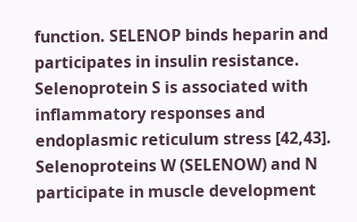function. SELENOP binds heparin and participates in insulin resistance. Selenoprotein S is associated with inflammatory responses and endoplasmic reticulum stress [42,43]. Selenoproteins W (SELENOW) and N participate in muscle development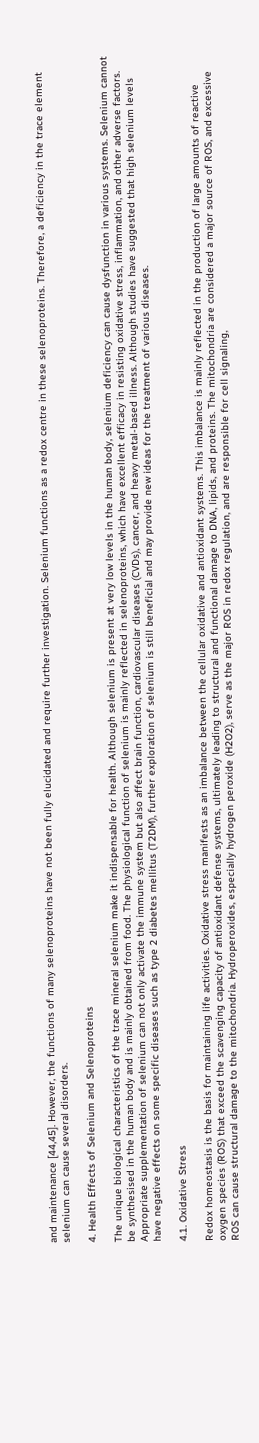and maintenance [44,45]. However, the functions of many selenoproteins have not been fully elucidated and require further investigation. Selenium functions as a redox centre in these selenoproteins. Therefore, a deficiency in the trace element selenium can cause several disorders.

4. Health Effects of Selenium and Selenoproteins

The unique biological characteristics of the trace mineral selenium make it indispensable for health. Although selenium is present at very low levels in the human body, selenium deficiency can cause dysfunction in various systems. Selenium cannot be synthesised in the human body and is mainly obtained from food. The physiological function of selenium is mainly reflected in selenoproteins, which have excellent efficacy in resisting oxidative stress, inflammation, and other adverse factors. Appropriate supplementation of selenium can not only activate the immune system but also affect brain function, cardiovascular diseases (CVDs), cancer, and heavy metal-based illness. Although studies have suggested that high selenium levels have negative effects on some specific diseases such as type 2 diabetes mellitus (T2DM), further exploration of selenium is still beneficial and may provide new ideas for the treatment of various diseases.

4.1. Oxidative Stress

Redox homeostasis is the basis for maintaining life activities. Oxidative stress manifests as an imbalance between the cellular oxidative and antioxidant systems. This imbalance is mainly reflected in the production of large amounts of reactive oxygen species (ROS) that exceed the scavenging capacity of antioxidant defense systems, ultimately leading to structural and functional damage to DNA, lipids, and proteins. The mitochondria are considered a major source of ROS, and excessive ROS can cause structural damage to the mitochondria. Hydroperoxides, especially hydrogen peroxide (H2O2), serve as the major ROS in redox regulation, and are responsible for cell signaling,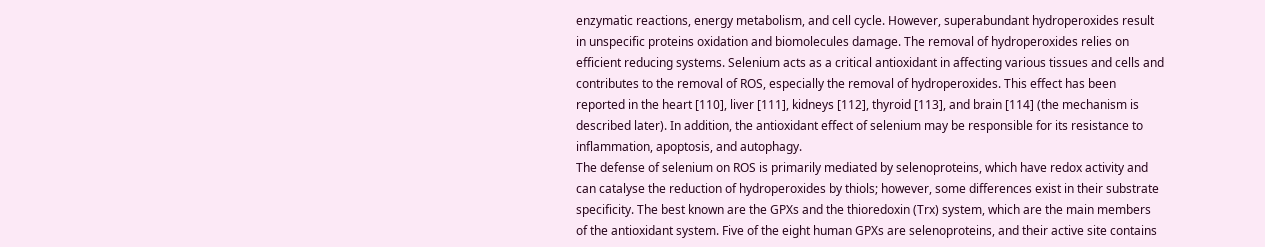enzymatic reactions, energy metabolism, and cell cycle. However, superabundant hydroperoxides result in unspecific proteins oxidation and biomolecules damage. The removal of hydroperoxides relies on efficient reducing systems. Selenium acts as a critical antioxidant in affecting various tissues and cells and contributes to the removal of ROS, especially the removal of hydroperoxides. This effect has been reported in the heart [110], liver [111], kidneys [112], thyroid [113], and brain [114] (the mechanism is described later). In addition, the antioxidant effect of selenium may be responsible for its resistance to inflammation, apoptosis, and autophagy.
The defense of selenium on ROS is primarily mediated by selenoproteins, which have redox activity and can catalyse the reduction of hydroperoxides by thiols; however, some differences exist in their substrate specificity. The best known are the GPXs and the thioredoxin (Trx) system, which are the main members of the antioxidant system. Five of the eight human GPXs are selenoproteins, and their active site contains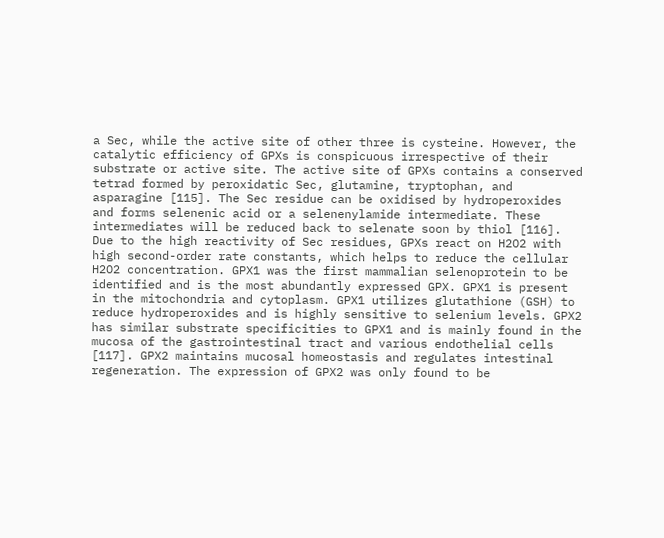a Sec, while the active site of other three is cysteine. However, the catalytic efficiency of GPXs is conspicuous irrespective of their substrate or active site. The active site of GPXs contains a conserved tetrad formed by peroxidatic Sec, glutamine, tryptophan, and asparagine [115]. The Sec residue can be oxidised by hydroperoxides and forms selenenic acid or a selenenylamide intermediate. These intermediates will be reduced back to selenate soon by thiol [116]. Due to the high reactivity of Sec residues, GPXs react on H2O2 with high second-order rate constants, which helps to reduce the cellular H2O2 concentration. GPX1 was the first mammalian selenoprotein to be identified and is the most abundantly expressed GPX. GPX1 is present in the mitochondria and cytoplasm. GPX1 utilizes glutathione (GSH) to reduce hydroperoxides and is highly sensitive to selenium levels. GPX2 has similar substrate specificities to GPX1 and is mainly found in the mucosa of the gastrointestinal tract and various endothelial cells [117]. GPX2 maintains mucosal homeostasis and regulates intestinal regeneration. The expression of GPX2 was only found to be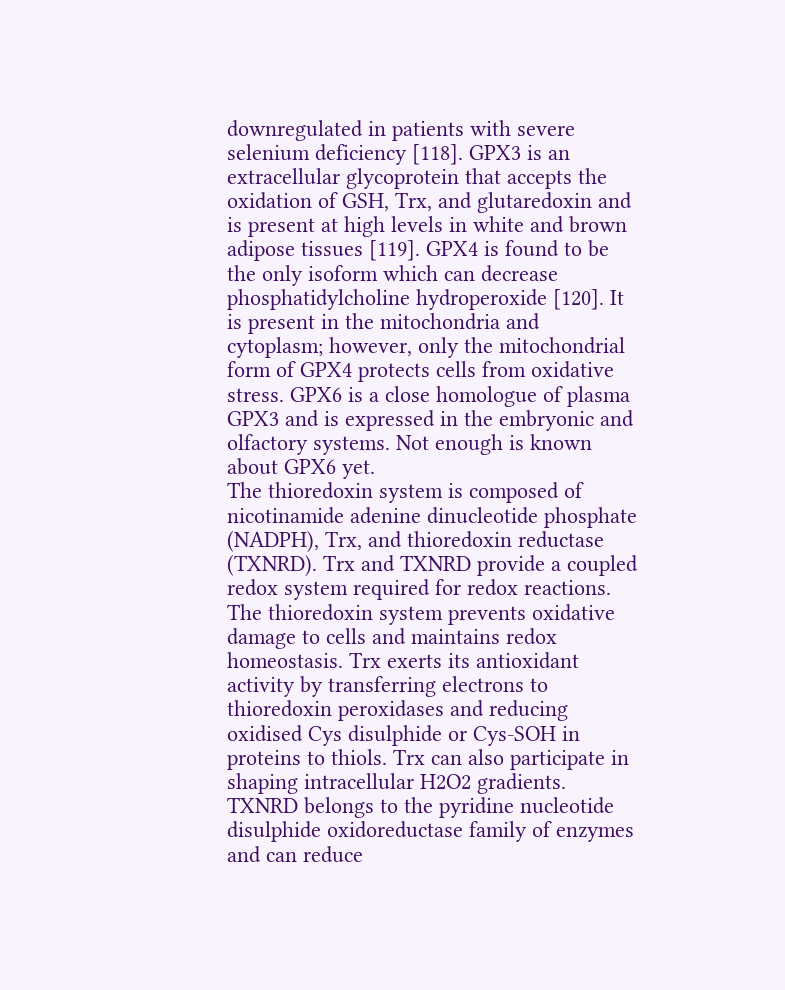downregulated in patients with severe selenium deficiency [118]. GPX3 is an extracellular glycoprotein that accepts the oxidation of GSH, Trx, and glutaredoxin and is present at high levels in white and brown adipose tissues [119]. GPX4 is found to be the only isoform which can decrease phosphatidylcholine hydroperoxide [120]. It is present in the mitochondria and cytoplasm; however, only the mitochondrial form of GPX4 protects cells from oxidative stress. GPX6 is a close homologue of plasma GPX3 and is expressed in the embryonic and olfactory systems. Not enough is known about GPX6 yet.
The thioredoxin system is composed of nicotinamide adenine dinucleotide phosphate (NADPH), Trx, and thioredoxin reductase (TXNRD). Trx and TXNRD provide a coupled redox system required for redox reactions. The thioredoxin system prevents oxidative damage to cells and maintains redox homeostasis. Trx exerts its antioxidant activity by transferring electrons to thioredoxin peroxidases and reducing oxidised Cys disulphide or Cys-SOH in proteins to thiols. Trx can also participate in shaping intracellular H2O2 gradients. TXNRD belongs to the pyridine nucleotide disulphide oxidoreductase family of enzymes and can reduce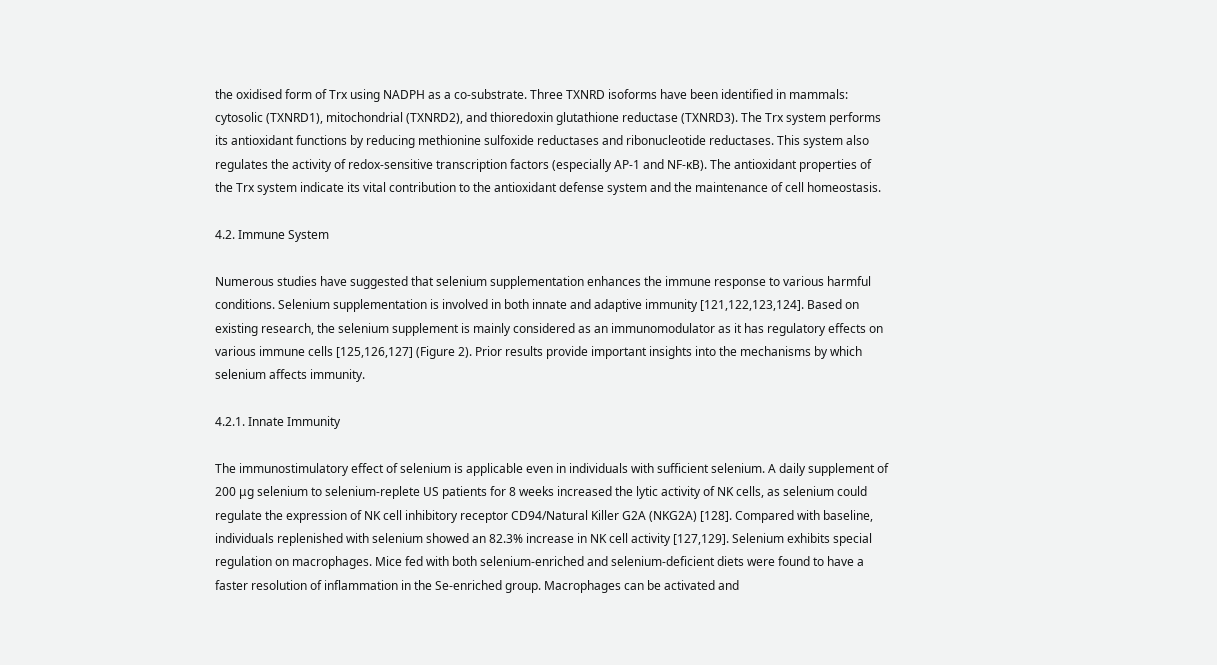the oxidised form of Trx using NADPH as a co-substrate. Three TXNRD isoforms have been identified in mammals: cytosolic (TXNRD1), mitochondrial (TXNRD2), and thioredoxin glutathione reductase (TXNRD3). The Trx system performs its antioxidant functions by reducing methionine sulfoxide reductases and ribonucleotide reductases. This system also regulates the activity of redox-sensitive transcription factors (especially AP-1 and NF-κB). The antioxidant properties of the Trx system indicate its vital contribution to the antioxidant defense system and the maintenance of cell homeostasis.

4.2. Immune System

Numerous studies have suggested that selenium supplementation enhances the immune response to various harmful conditions. Selenium supplementation is involved in both innate and adaptive immunity [121,122,123,124]. Based on existing research, the selenium supplement is mainly considered as an immunomodulator as it has regulatory effects on various immune cells [125,126,127] (Figure 2). Prior results provide important insights into the mechanisms by which selenium affects immunity.

4.2.1. Innate Immunity

The immunostimulatory effect of selenium is applicable even in individuals with sufficient selenium. A daily supplement of 200 μg selenium to selenium-replete US patients for 8 weeks increased the lytic activity of NK cells, as selenium could regulate the expression of NK cell inhibitory receptor CD94/Natural Killer G2A (NKG2A) [128]. Compared with baseline, individuals replenished with selenium showed an 82.3% increase in NK cell activity [127,129]. Selenium exhibits special regulation on macrophages. Mice fed with both selenium-enriched and selenium-deficient diets were found to have a faster resolution of inflammation in the Se-enriched group. Macrophages can be activated and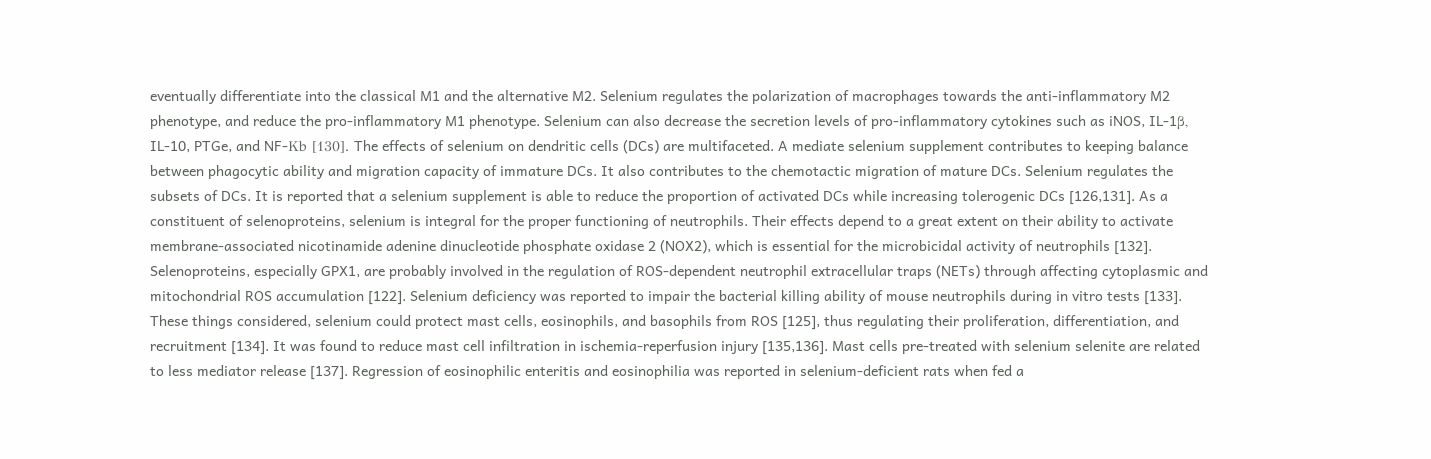eventually differentiate into the classical M1 and the alternative M2. Selenium regulates the polarization of macrophages towards the anti-inflammatory M2 phenotype, and reduce the pro-inflammatory M1 phenotype. Selenium can also decrease the secretion levels of pro-inflammatory cytokines such as iNOS, IL-1β, IL-10, PTGe, and NF-Κb [130]. The effects of selenium on dendritic cells (DCs) are multifaceted. A mediate selenium supplement contributes to keeping balance between phagocytic ability and migration capacity of immature DCs. It also contributes to the chemotactic migration of mature DCs. Selenium regulates the subsets of DCs. It is reported that a selenium supplement is able to reduce the proportion of activated DCs while increasing tolerogenic DCs [126,131]. As a constituent of selenoproteins, selenium is integral for the proper functioning of neutrophils. Their effects depend to a great extent on their ability to activate membrane-associated nicotinamide adenine dinucleotide phosphate oxidase 2 (NOX2), which is essential for the microbicidal activity of neutrophils [132]. Selenoproteins, especially GPX1, are probably involved in the regulation of ROS-dependent neutrophil extracellular traps (NETs) through affecting cytoplasmic and mitochondrial ROS accumulation [122]. Selenium deficiency was reported to impair the bacterial killing ability of mouse neutrophils during in vitro tests [133]. These things considered, selenium could protect mast cells, eosinophils, and basophils from ROS [125], thus regulating their proliferation, differentiation, and recruitment [134]. It was found to reduce mast cell infiltration in ischemia-reperfusion injury [135,136]. Mast cells pre-treated with selenium selenite are related to less mediator release [137]. Regression of eosinophilic enteritis and eosinophilia was reported in selenium-deficient rats when fed a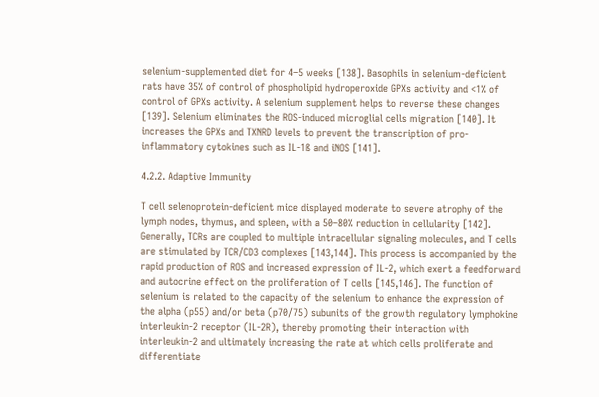selenium-supplemented diet for 4–5 weeks [138]. Basophils in selenium-deficient rats have 35% of control of phospholipid hydroperoxide GPXs activity and <1% of control of GPXs activity. A selenium supplement helps to reverse these changes [139]. Selenium eliminates the ROS-induced microglial cells migration [140]. It increases the GPXs and TXNRD levels to prevent the transcription of pro-inflammatory cytokines such as IL-1ß and iNOS [141].

4.2.2. Adaptive Immunity

T cell selenoprotein-deficient mice displayed moderate to severe atrophy of the lymph nodes, thymus, and spleen, with a 50–80% reduction in cellularity [142]. Generally, TCRs are coupled to multiple intracellular signaling molecules, and T cells are stimulated by TCR/CD3 complexes [143,144]. This process is accompanied by the rapid production of ROS and increased expression of IL-2, which exert a feedforward and autocrine effect on the proliferation of T cells [145,146]. The function of selenium is related to the capacity of the selenium to enhance the expression of the alpha (p55) and/or beta (p70/75) subunits of the growth regulatory lymphokine interleukin-2 receptor (IL-2R), thereby promoting their interaction with interleukin-2 and ultimately increasing the rate at which cells proliferate and differentiate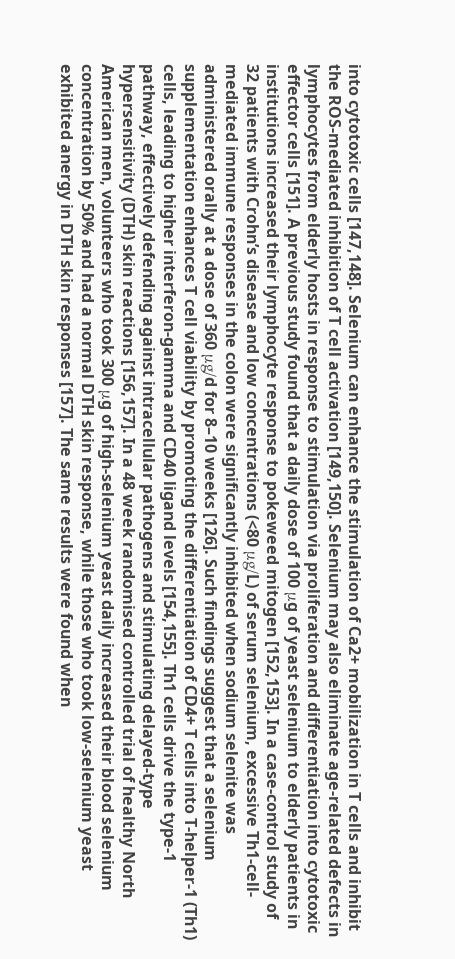into cytotoxic cells [147,148]. Selenium can enhance the stimulation of Ca2+ mobilization in T cells and inhibit the ROS-mediated inhibition of T cell activation [149,150]. Selenium may also eliminate age-related defects in lymphocytes from elderly hosts in response to stimulation via proliferation and differentiation into cytotoxic effector cells [151]. A previous study found that a daily dose of 100 μg of yeast selenium to elderly patients in institutions increased their lymphocyte response to pokeweed mitogen [152,153]. In a case-control study of 32 patients with Crohn’s disease and low concentrations (<80 μg/L) of serum selenium, excessive Th1-cell-mediated immune responses in the colon were significantly inhibited when sodium selenite was administered orally at a dose of 360 μg/d for 8–10 weeks [126]. Such findings suggest that a selenium supplementation enhances T cell viability by promoting the differentiation of CD4+ T cells into T-helper-1 (Th1) cells, leading to higher interferon-gamma and CD40 ligand levels [154,155]. Th1 cells drive the type-1 pathway, effectively defending against intracellular pathogens and stimulating delayed-type hypersensitivity (DTH) skin reactions [156,157]. In a 48 week randomised controlled trial of healthy North American men, volunteers who took 300 μg of high-selenium yeast daily increased their blood selenium concentration by 50% and had a normal DTH skin response, while those who took low-selenium yeast exhibited anergy in DTH skin responses [157]. The same results were found when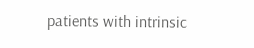patients with intrinsic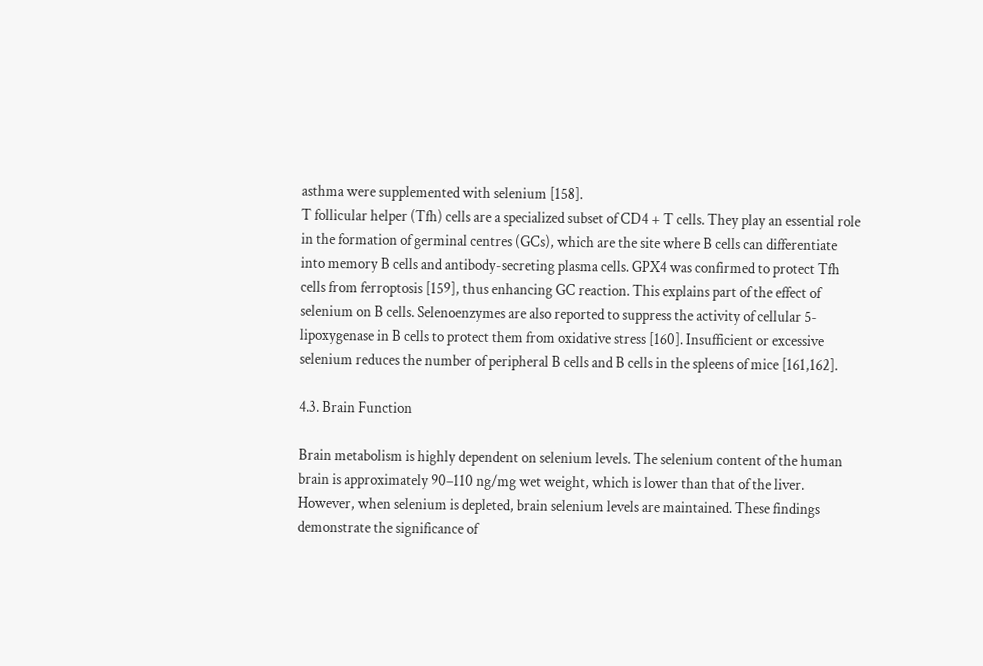asthma were supplemented with selenium [158].
T follicular helper (Tfh) cells are a specialized subset of CD4 + T cells. They play an essential role in the formation of germinal centres (GCs), which are the site where B cells can differentiate into memory B cells and antibody-secreting plasma cells. GPX4 was confirmed to protect Tfh cells from ferroptosis [159], thus enhancing GC reaction. This explains part of the effect of selenium on B cells. Selenoenzymes are also reported to suppress the activity of cellular 5-lipoxygenase in B cells to protect them from oxidative stress [160]. Insufficient or excessive selenium reduces the number of peripheral B cells and B cells in the spleens of mice [161,162].

4.3. Brain Function

Brain metabolism is highly dependent on selenium levels. The selenium content of the human brain is approximately 90–110 ng/mg wet weight, which is lower than that of the liver. However, when selenium is depleted, brain selenium levels are maintained. These findings demonstrate the significance of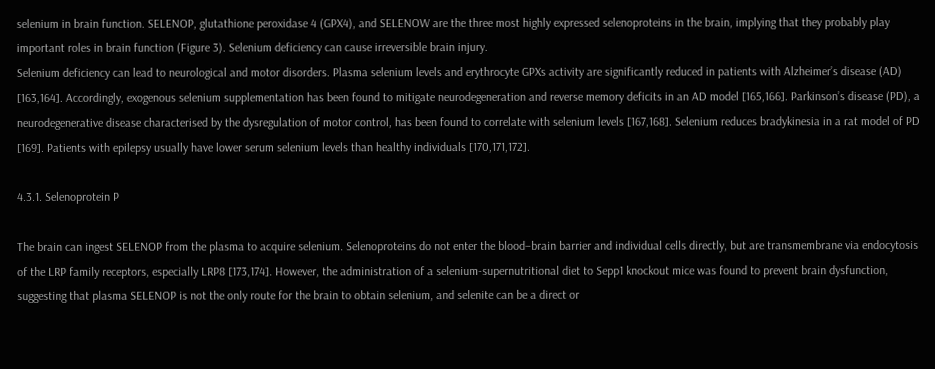selenium in brain function. SELENOP, glutathione peroxidase 4 (GPX4), and SELENOW are the three most highly expressed selenoproteins in the brain, implying that they probably play important roles in brain function (Figure 3). Selenium deficiency can cause irreversible brain injury.
Selenium deficiency can lead to neurological and motor disorders. Plasma selenium levels and erythrocyte GPXs activity are significantly reduced in patients with Alzheimer’s disease (AD) [163,164]. Accordingly, exogenous selenium supplementation has been found to mitigate neurodegeneration and reverse memory deficits in an AD model [165,166]. Parkinson’s disease (PD), a neurodegenerative disease characterised by the dysregulation of motor control, has been found to correlate with selenium levels [167,168]. Selenium reduces bradykinesia in a rat model of PD [169]. Patients with epilepsy usually have lower serum selenium levels than healthy individuals [170,171,172].

4.3.1. Selenoprotein P

The brain can ingest SELENOP from the plasma to acquire selenium. Selenoproteins do not enter the blood–brain barrier and individual cells directly, but are transmembrane via endocytosis of the LRP family receptors, especially LRP8 [173,174]. However, the administration of a selenium-supernutritional diet to Sepp1 knockout mice was found to prevent brain dysfunction, suggesting that plasma SELENOP is not the only route for the brain to obtain selenium, and selenite can be a direct or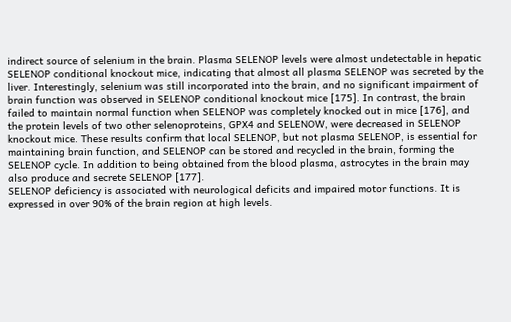indirect source of selenium in the brain. Plasma SELENOP levels were almost undetectable in hepatic SELENOP conditional knockout mice, indicating that almost all plasma SELENOP was secreted by the liver. Interestingly, selenium was still incorporated into the brain, and no significant impairment of brain function was observed in SELENOP conditional knockout mice [175]. In contrast, the brain failed to maintain normal function when SELENOP was completely knocked out in mice [176], and the protein levels of two other selenoproteins, GPX4 and SELENOW, were decreased in SELENOP knockout mice. These results confirm that local SELENOP, but not plasma SELENOP, is essential for maintaining brain function, and SELENOP can be stored and recycled in the brain, forming the SELENOP cycle. In addition to being obtained from the blood plasma, astrocytes in the brain may also produce and secrete SELENOP [177].
SELENOP deficiency is associated with neurological deficits and impaired motor functions. It is expressed in over 90% of the brain region at high levels.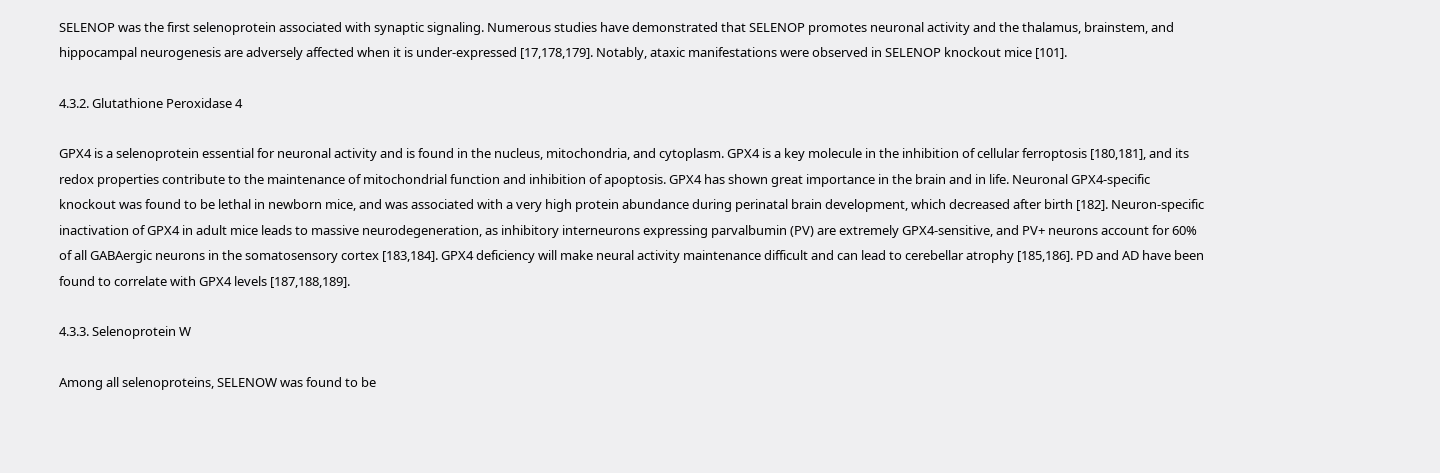SELENOP was the first selenoprotein associated with synaptic signaling. Numerous studies have demonstrated that SELENOP promotes neuronal activity and the thalamus, brainstem, and hippocampal neurogenesis are adversely affected when it is under-expressed [17,178,179]. Notably, ataxic manifestations were observed in SELENOP knockout mice [101].

4.3.2. Glutathione Peroxidase 4

GPX4 is a selenoprotein essential for neuronal activity and is found in the nucleus, mitochondria, and cytoplasm. GPX4 is a key molecule in the inhibition of cellular ferroptosis [180,181], and its redox properties contribute to the maintenance of mitochondrial function and inhibition of apoptosis. GPX4 has shown great importance in the brain and in life. Neuronal GPX4-specific knockout was found to be lethal in newborn mice, and was associated with a very high protein abundance during perinatal brain development, which decreased after birth [182]. Neuron-specific inactivation of GPX4 in adult mice leads to massive neurodegeneration, as inhibitory interneurons expressing parvalbumin (PV) are extremely GPX4-sensitive, and PV+ neurons account for 60% of all GABAergic neurons in the somatosensory cortex [183,184]. GPX4 deficiency will make neural activity maintenance difficult and can lead to cerebellar atrophy [185,186]. PD and AD have been found to correlate with GPX4 levels [187,188,189].

4.3.3. Selenoprotein W

Among all selenoproteins, SELENOW was found to be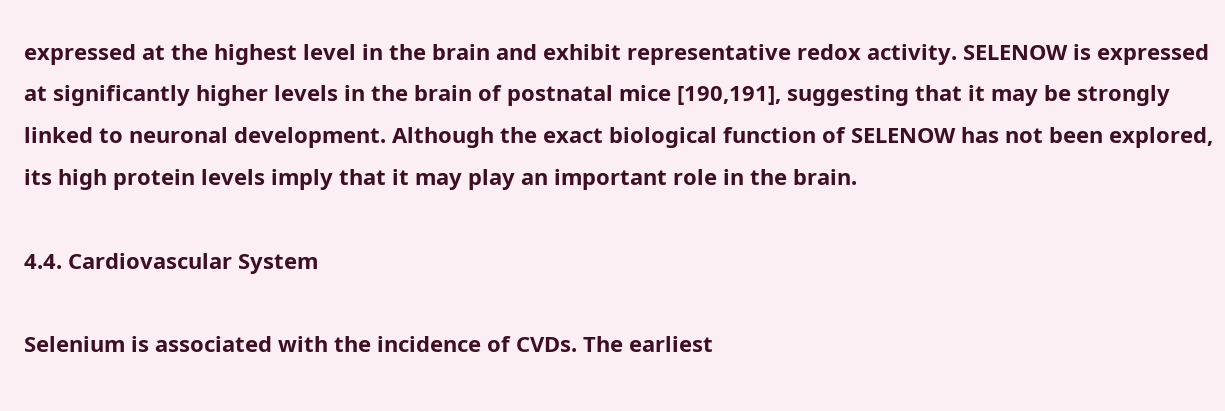expressed at the highest level in the brain and exhibit representative redox activity. SELENOW is expressed at significantly higher levels in the brain of postnatal mice [190,191], suggesting that it may be strongly linked to neuronal development. Although the exact biological function of SELENOW has not been explored, its high protein levels imply that it may play an important role in the brain.

4.4. Cardiovascular System

Selenium is associated with the incidence of CVDs. The earliest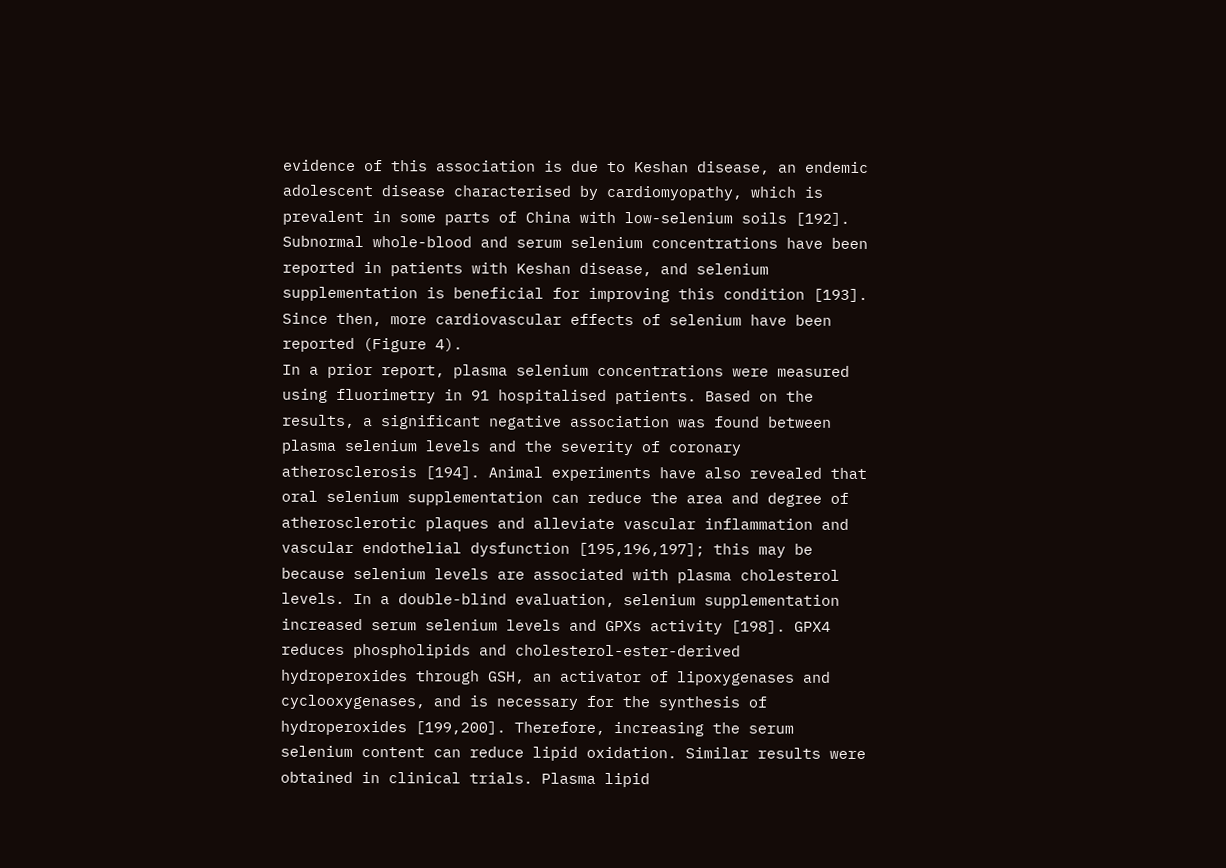evidence of this association is due to Keshan disease, an endemic adolescent disease characterised by cardiomyopathy, which is prevalent in some parts of China with low-selenium soils [192]. Subnormal whole-blood and serum selenium concentrations have been reported in patients with Keshan disease, and selenium supplementation is beneficial for improving this condition [193]. Since then, more cardiovascular effects of selenium have been reported (Figure 4).
In a prior report, plasma selenium concentrations were measured using fluorimetry in 91 hospitalised patients. Based on the results, a significant negative association was found between plasma selenium levels and the severity of coronary atherosclerosis [194]. Animal experiments have also revealed that oral selenium supplementation can reduce the area and degree of atherosclerotic plaques and alleviate vascular inflammation and vascular endothelial dysfunction [195,196,197]; this may be because selenium levels are associated with plasma cholesterol levels. In a double-blind evaluation, selenium supplementation increased serum selenium levels and GPXs activity [198]. GPX4 reduces phospholipids and cholesterol-ester-derived hydroperoxides through GSH, an activator of lipoxygenases and cyclooxygenases, and is necessary for the synthesis of hydroperoxides [199,200]. Therefore, increasing the serum selenium content can reduce lipid oxidation. Similar results were obtained in clinical trials. Plasma lipid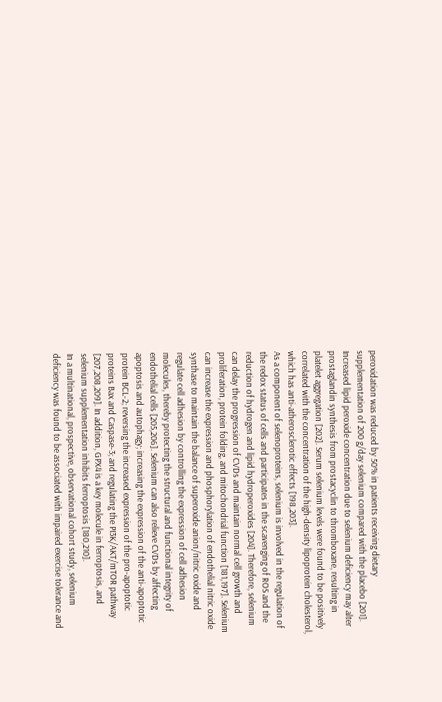peroxidation was reduced by 50% in patients receiving dietary supplementation of 200 g/day selenium compared with the placebo [201]. Increased lipid peroxide concentration due to selenium deficiency may alter prostaglandin synthesis from prostacyclin to thromboxane, resulting in platelet aggregation [202]. Serum selenium levels were found to be positively correlated with the concentration of the high-density lipoprotein cholesterol, which has anti-atherosclerotic effects [198,203].
As a component of selenoproteins, selenium is involved in the regulation of the redox status of cells and participates in the scavenging of ROS and the reduction of hydrogen and lipid hydroperoxides [204]. Therefore, selenium can delay the progression of CVDs and maintain normal cell growth and proliferation, protein folding, and mitochondrial function [181,197]. Selenium can increase the expression and phosphorylation of endothelial nitric oxide synthase to maintain the balance of superoxide anion/nitric oxide and regulate cell adhesion by controlling the expression of cell adhesion molecules, thereby protecting the structural and functional integrity of endothelial cells [205,206]. Selenium can also relieve CVDs by affecting apoptosis and autophagy; increasing the expression of the anti-apoptotic protein BCL-2; reversing the increased expression of the pro-apoptotic proteins Bax and Caspase-3; and regulating the PI3K/AKT/mTOR pathway [207,208,209]. In addition, GPX4 is a key molecule in ferroptosis, and selenium supplementation inhibits ferroptosis [180,210].
In a multinational, prospective, observational cohort study, selenium deficiency was found to be associated with impaired exercise tolerance and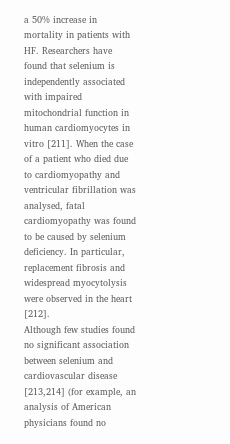a 50% increase in mortality in patients with HF. Researchers have found that selenium is independently associated with impaired mitochondrial function in human cardiomyocytes in vitro [211]. When the case of a patient who died due to cardiomyopathy and ventricular fibrillation was analysed, fatal cardiomyopathy was found to be caused by selenium deficiency. In particular, replacement fibrosis and widespread myocytolysis were observed in the heart [212].
Although few studies found no significant association between selenium and cardiovascular disease [213,214] (for example, an analysis of American physicians found no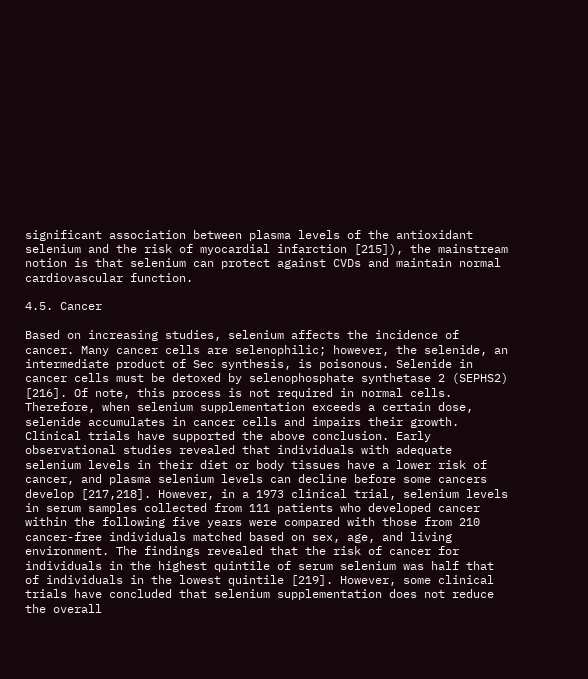significant association between plasma levels of the antioxidant selenium and the risk of myocardial infarction [215]), the mainstream notion is that selenium can protect against CVDs and maintain normal cardiovascular function.

4.5. Cancer

Based on increasing studies, selenium affects the incidence of cancer. Many cancer cells are selenophilic; however, the selenide, an intermediate product of Sec synthesis, is poisonous. Selenide in cancer cells must be detoxed by selenophosphate synthetase 2 (SEPHS2) [216]. Of note, this process is not required in normal cells. Therefore, when selenium supplementation exceeds a certain dose, selenide accumulates in cancer cells and impairs their growth.
Clinical trials have supported the above conclusion. Early observational studies revealed that individuals with adequate selenium levels in their diet or body tissues have a lower risk of cancer, and plasma selenium levels can decline before some cancers develop [217,218]. However, in a 1973 clinical trial, selenium levels in serum samples collected from 111 patients who developed cancer within the following five years were compared with those from 210 cancer-free individuals matched based on sex, age, and living environment. The findings revealed that the risk of cancer for individuals in the highest quintile of serum selenium was half that of individuals in the lowest quintile [219]. However, some clinical trials have concluded that selenium supplementation does not reduce the overall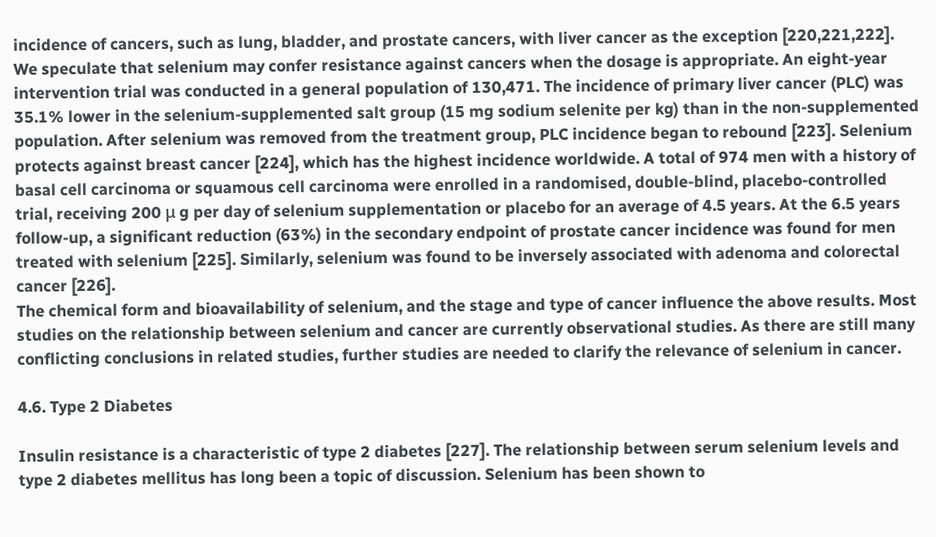incidence of cancers, such as lung, bladder, and prostate cancers, with liver cancer as the exception [220,221,222].
We speculate that selenium may confer resistance against cancers when the dosage is appropriate. An eight-year intervention trial was conducted in a general population of 130,471. The incidence of primary liver cancer (PLC) was 35.1% lower in the selenium-supplemented salt group (15 mg sodium selenite per kg) than in the non-supplemented population. After selenium was removed from the treatment group, PLC incidence began to rebound [223]. Selenium protects against breast cancer [224], which has the highest incidence worldwide. A total of 974 men with a history of basal cell carcinoma or squamous cell carcinoma were enrolled in a randomised, double-blind, placebo-controlled trial, receiving 200 μ g per day of selenium supplementation or placebo for an average of 4.5 years. At the 6.5 years follow-up, a significant reduction (63%) in the secondary endpoint of prostate cancer incidence was found for men treated with selenium [225]. Similarly, selenium was found to be inversely associated with adenoma and colorectal cancer [226].
The chemical form and bioavailability of selenium, and the stage and type of cancer influence the above results. Most studies on the relationship between selenium and cancer are currently observational studies. As there are still many conflicting conclusions in related studies, further studies are needed to clarify the relevance of selenium in cancer.

4.6. Type 2 Diabetes

Insulin resistance is a characteristic of type 2 diabetes [227]. The relationship between serum selenium levels and type 2 diabetes mellitus has long been a topic of discussion. Selenium has been shown to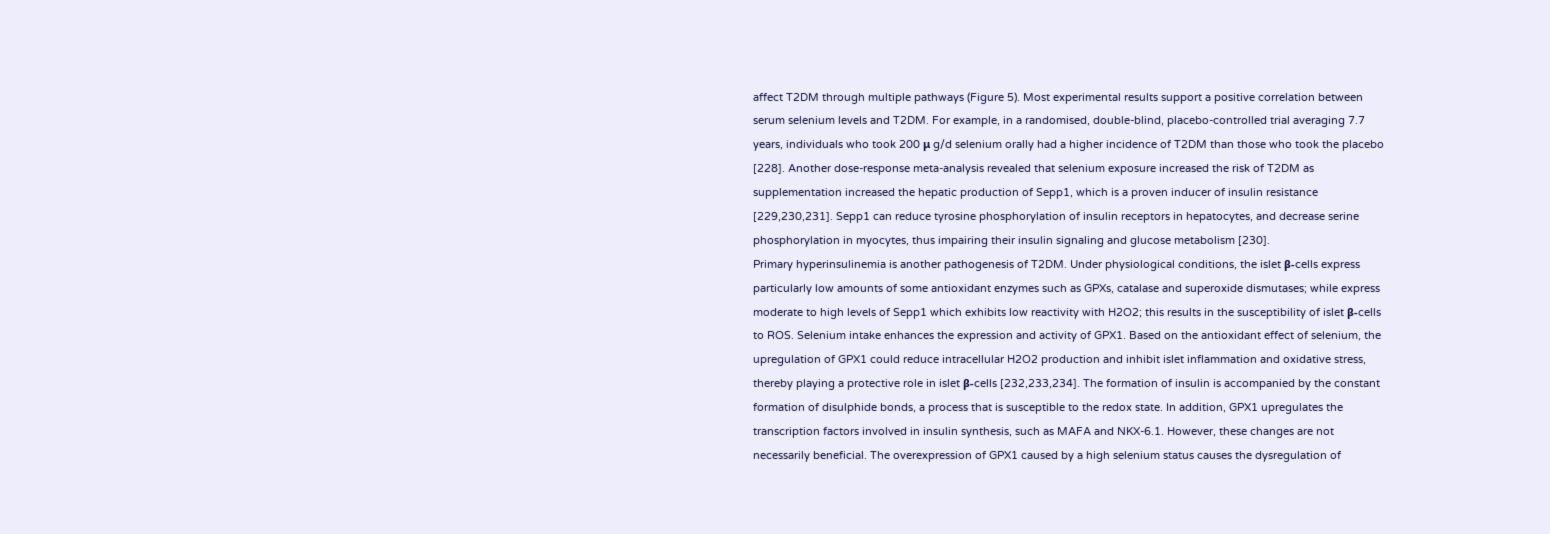affect T2DM through multiple pathways (Figure 5). Most experimental results support a positive correlation between serum selenium levels and T2DM. For example, in a randomised, double-blind, placebo-controlled trial averaging 7.7 years, individuals who took 200 μ g/d selenium orally had a higher incidence of T2DM than those who took the placebo [228]. Another dose-response meta-analysis revealed that selenium exposure increased the risk of T2DM as supplementation increased the hepatic production of Sepp1, which is a proven inducer of insulin resistance [229,230,231]. Sepp1 can reduce tyrosine phosphorylation of insulin receptors in hepatocytes, and decrease serine phosphorylation in myocytes, thus impairing their insulin signaling and glucose metabolism [230].
Primary hyperinsulinemia is another pathogenesis of T2DM. Under physiological conditions, the islet β-cells express particularly low amounts of some antioxidant enzymes such as GPXs, catalase and superoxide dismutases; while express moderate to high levels of Sepp1 which exhibits low reactivity with H2O2; this results in the susceptibility of islet β-cells to ROS. Selenium intake enhances the expression and activity of GPX1. Based on the antioxidant effect of selenium, the upregulation of GPX1 could reduce intracellular H2O2 production and inhibit islet inflammation and oxidative stress, thereby playing a protective role in islet β-cells [232,233,234]. The formation of insulin is accompanied by the constant formation of disulphide bonds, a process that is susceptible to the redox state. In addition, GPX1 upregulates the transcription factors involved in insulin synthesis, such as MAFA and NKX-6.1. However, these changes are not necessarily beneficial. The overexpression of GPX1 caused by a high selenium status causes the dysregulation of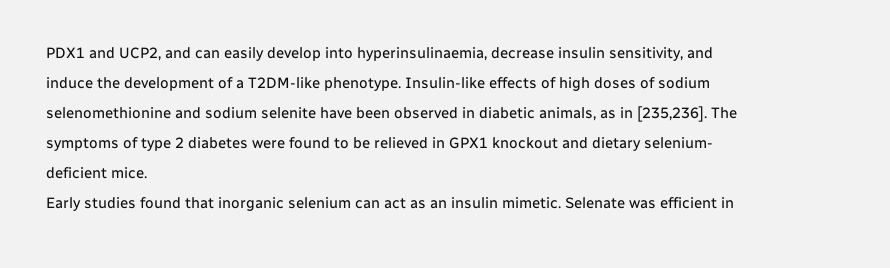PDX1 and UCP2, and can easily develop into hyperinsulinaemia, decrease insulin sensitivity, and induce the development of a T2DM-like phenotype. Insulin-like effects of high doses of sodium selenomethionine and sodium selenite have been observed in diabetic animals, as in [235,236]. The symptoms of type 2 diabetes were found to be relieved in GPX1 knockout and dietary selenium-deficient mice.
Early studies found that inorganic selenium can act as an insulin mimetic. Selenate was efficient in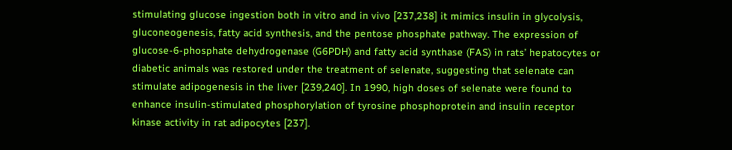stimulating glucose ingestion both in vitro and in vivo [237,238] it mimics insulin in glycolysis, gluconeogenesis, fatty acid synthesis, and the pentose phosphate pathway. The expression of glucose-6-phosphate dehydrogenase (G6PDH) and fatty acid synthase (FAS) in rats’ hepatocytes or diabetic animals was restored under the treatment of selenate, suggesting that selenate can stimulate adipogenesis in the liver [239,240]. In 1990, high doses of selenate were found to enhance insulin-stimulated phosphorylation of tyrosine phosphoprotein and insulin receptor kinase activity in rat adipocytes [237].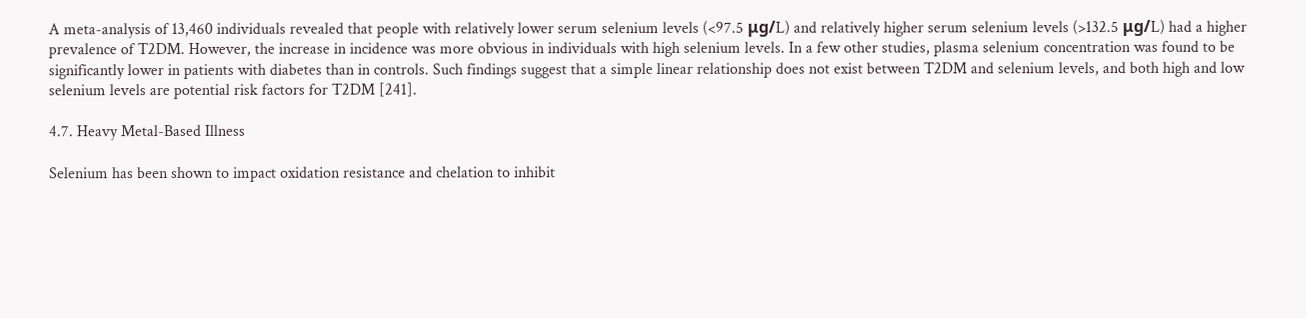A meta-analysis of 13,460 individuals revealed that people with relatively lower serum selenium levels (<97.5 μg/L) and relatively higher serum selenium levels (>132.5 μg/L) had a higher prevalence of T2DM. However, the increase in incidence was more obvious in individuals with high selenium levels. In a few other studies, plasma selenium concentration was found to be significantly lower in patients with diabetes than in controls. Such findings suggest that a simple linear relationship does not exist between T2DM and selenium levels, and both high and low selenium levels are potential risk factors for T2DM [241].

4.7. Heavy Metal-Based Illness

Selenium has been shown to impact oxidation resistance and chelation to inhibit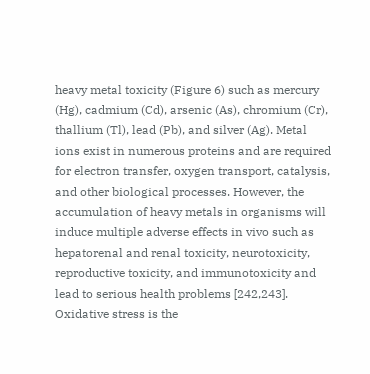heavy metal toxicity (Figure 6) such as mercury (Hg), cadmium (Cd), arsenic (As), chromium (Cr), thallium (Tl), lead (Pb), and silver (Ag). Metal ions exist in numerous proteins and are required for electron transfer, oxygen transport, catalysis, and other biological processes. However, the accumulation of heavy metals in organisms will induce multiple adverse effects in vivo such as hepatorenal and renal toxicity, neurotoxicity, reproductive toxicity, and immunotoxicity and lead to serious health problems [242,243]. Oxidative stress is the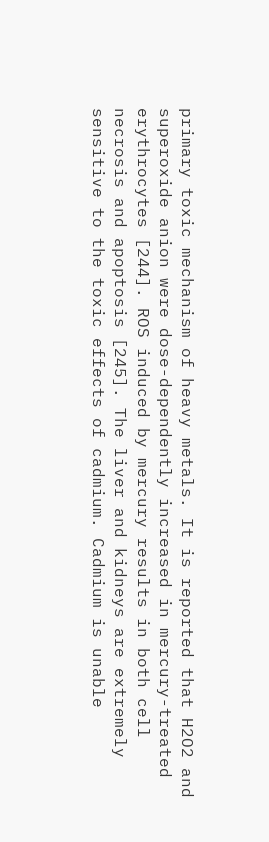primary toxic mechanism of heavy metals. It is reported that H2O2 and superoxide anion were dose-dependently increased in mercury-treated erythrocytes [244]. ROS induced by mercury results in both cell necrosis and apoptosis [245]. The liver and kidneys are extremely sensitive to the toxic effects of cadmium. Cadmium is unable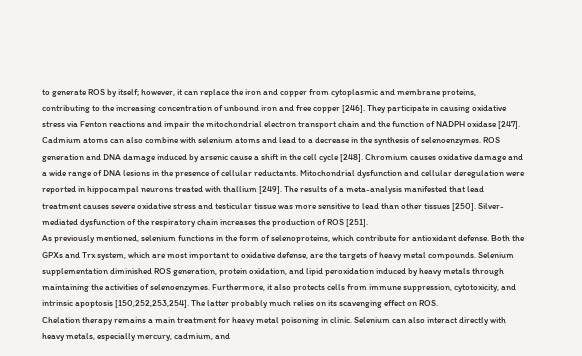to generate ROS by itself; however, it can replace the iron and copper from cytoplasmic and membrane proteins, contributing to the increasing concentration of unbound iron and free copper [246]. They participate in causing oxidative stress via Fenton reactions and impair the mitochondrial electron transport chain and the function of NADPH oxidase [247]. Cadmium atoms can also combine with selenium atoms and lead to a decrease in the synthesis of selenoenzymes. ROS generation and DNA damage induced by arsenic cause a shift in the cell cycle [248]. Chromium causes oxidative damage and a wide range of DNA lesions in the presence of cellular reductants. Mitochondrial dysfunction and cellular deregulation were reported in hippocampal neurons treated with thallium [249]. The results of a meta-analysis manifested that lead treatment causes severe oxidative stress and testicular tissue was more sensitive to lead than other tissues [250]. Silver-mediated dysfunction of the respiratory chain increases the production of ROS [251].
As previously mentioned, selenium functions in the form of selenoproteins, which contribute for antioxidant defense. Both the GPXs and Trx system, which are most important to oxidative defense, are the targets of heavy metal compounds. Selenium supplementation diminished ROS generation, protein oxidation, and lipid peroxidation induced by heavy metals through maintaining the activities of selenoenzymes. Furthermore, it also protects cells from immune suppression, cytotoxicity, and intrinsic apoptosis [150,252,253,254]. The latter probably much relies on its scavenging effect on ROS.
Chelation therapy remains a main treatment for heavy metal poisoning in clinic. Selenium can also interact directly with heavy metals, especially mercury, cadmium, and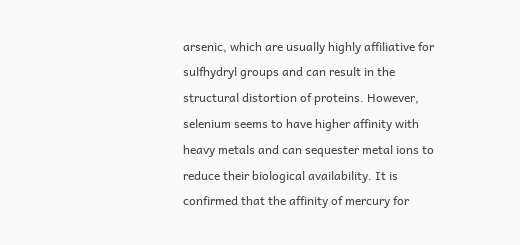arsenic, which are usually highly affiliative for sulfhydryl groups and can result in the structural distortion of proteins. However, selenium seems to have higher affinity with heavy metals and can sequester metal ions to reduce their biological availability. It is confirmed that the affinity of mercury for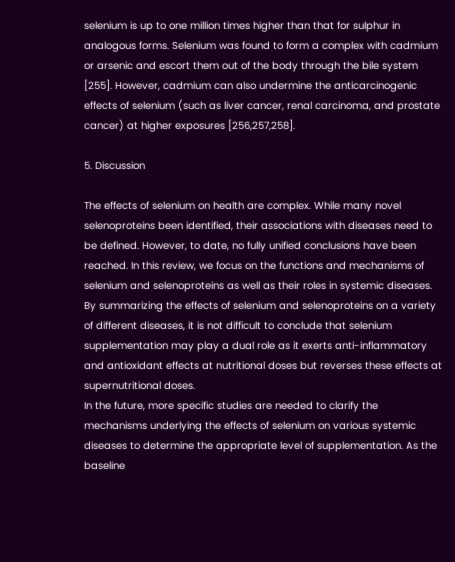selenium is up to one million times higher than that for sulphur in analogous forms. Selenium was found to form a complex with cadmium or arsenic and escort them out of the body through the bile system [255]. However, cadmium can also undermine the anticarcinogenic effects of selenium (such as liver cancer, renal carcinoma, and prostate cancer) at higher exposures [256,257,258].

5. Discussion

The effects of selenium on health are complex. While many novel selenoproteins been identified, their associations with diseases need to be defined. However, to date, no fully unified conclusions have been reached. In this review, we focus on the functions and mechanisms of selenium and selenoproteins as well as their roles in systemic diseases. By summarizing the effects of selenium and selenoproteins on a variety of different diseases, it is not difficult to conclude that selenium supplementation may play a dual role as it exerts anti-inflammatory and antioxidant effects at nutritional doses but reverses these effects at supernutritional doses.
In the future, more specific studies are needed to clarify the mechanisms underlying the effects of selenium on various systemic diseases to determine the appropriate level of supplementation. As the baseline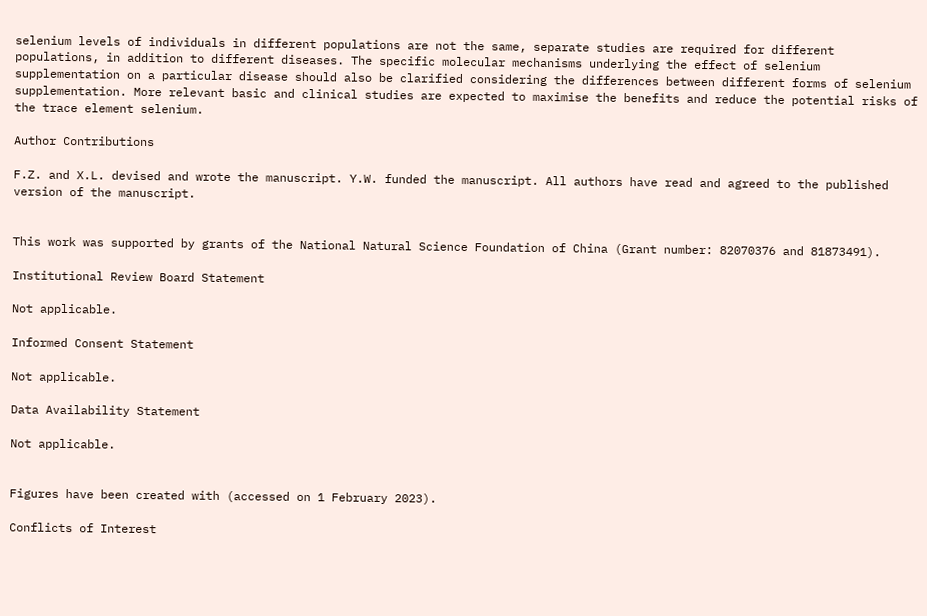selenium levels of individuals in different populations are not the same, separate studies are required for different populations, in addition to different diseases. The specific molecular mechanisms underlying the effect of selenium supplementation on a particular disease should also be clarified considering the differences between different forms of selenium supplementation. More relevant basic and clinical studies are expected to maximise the benefits and reduce the potential risks of the trace element selenium.

Author Contributions

F.Z. and X.L. devised and wrote the manuscript. Y.W. funded the manuscript. All authors have read and agreed to the published version of the manuscript.


This work was supported by grants of the National Natural Science Foundation of China (Grant number: 82070376 and 81873491).

Institutional Review Board Statement

Not applicable.

Informed Consent Statement

Not applicable.

Data Availability Statement

Not applicable.


Figures have been created with (accessed on 1 February 2023).

Conflicts of Interest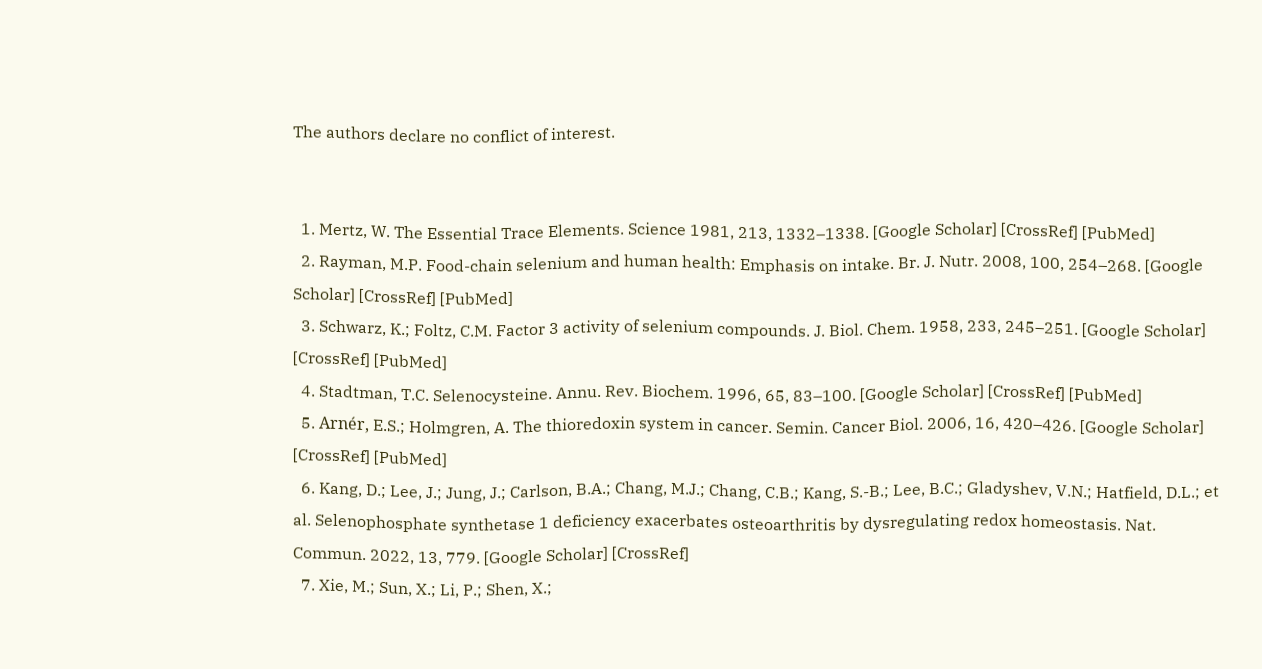The authors declare no conflict of interest.


  1. Mertz, W. The Essential Trace Elements. Science 1981, 213, 1332–1338. [Google Scholar] [CrossRef] [PubMed]
  2. Rayman, M.P. Food-chain selenium and human health: Emphasis on intake. Br. J. Nutr. 2008, 100, 254–268. [Google Scholar] [CrossRef] [PubMed]
  3. Schwarz, K.; Foltz, C.M. Factor 3 activity of selenium compounds. J. Biol. Chem. 1958, 233, 245–251. [Google Scholar] [CrossRef] [PubMed]
  4. Stadtman, T.C. Selenocysteine. Annu. Rev. Biochem. 1996, 65, 83–100. [Google Scholar] [CrossRef] [PubMed]
  5. Arnér, E.S.; Holmgren, A. The thioredoxin system in cancer. Semin. Cancer Biol. 2006, 16, 420–426. [Google Scholar] [CrossRef] [PubMed]
  6. Kang, D.; Lee, J.; Jung, J.; Carlson, B.A.; Chang, M.J.; Chang, C.B.; Kang, S.-B.; Lee, B.C.; Gladyshev, V.N.; Hatfield, D.L.; et al. Selenophosphate synthetase 1 deficiency exacerbates osteoarthritis by dysregulating redox homeostasis. Nat. Commun. 2022, 13, 779. [Google Scholar] [CrossRef]
  7. Xie, M.; Sun, X.; Li, P.; Shen, X.;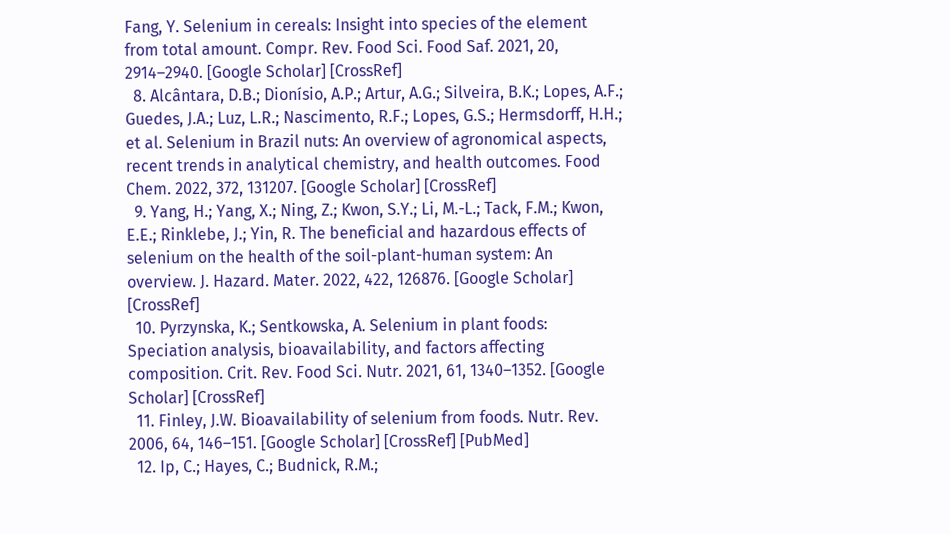Fang, Y. Selenium in cereals: Insight into species of the element from total amount. Compr. Rev. Food Sci. Food Saf. 2021, 20, 2914–2940. [Google Scholar] [CrossRef]
  8. Alcântara, D.B.; Dionísio, A.P.; Artur, A.G.; Silveira, B.K.; Lopes, A.F.; Guedes, J.A.; Luz, L.R.; Nascimento, R.F.; Lopes, G.S.; Hermsdorff, H.H.; et al. Selenium in Brazil nuts: An overview of agronomical aspects, recent trends in analytical chemistry, and health outcomes. Food Chem. 2022, 372, 131207. [Google Scholar] [CrossRef]
  9. Yang, H.; Yang, X.; Ning, Z.; Kwon, S.Y.; Li, M.-L.; Tack, F.M.; Kwon, E.E.; Rinklebe, J.; Yin, R. The beneficial and hazardous effects of selenium on the health of the soil-plant-human system: An overview. J. Hazard. Mater. 2022, 422, 126876. [Google Scholar] [CrossRef]
  10. Pyrzynska, K.; Sentkowska, A. Selenium in plant foods: Speciation analysis, bioavailability, and factors affecting composition. Crit. Rev. Food Sci. Nutr. 2021, 61, 1340–1352. [Google Scholar] [CrossRef]
  11. Finley, J.W. Bioavailability of selenium from foods. Nutr. Rev. 2006, 64, 146–151. [Google Scholar] [CrossRef] [PubMed]
  12. Ip, C.; Hayes, C.; Budnick, R.M.;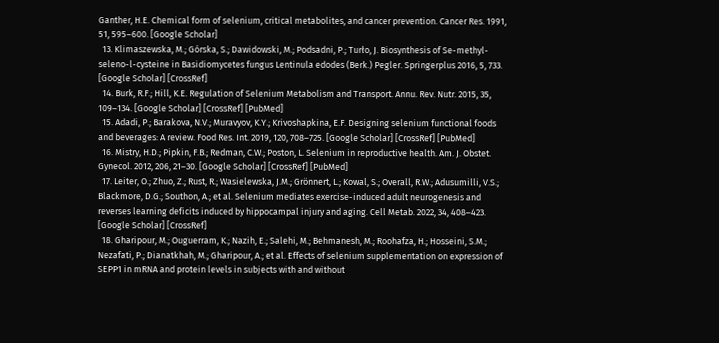Ganther, H.E. Chemical form of selenium, critical metabolites, and cancer prevention. Cancer Res. 1991, 51, 595–600. [Google Scholar]
  13. Klimaszewska, M.; Górska, S.; Dawidowski, M.; Podsadni, P.; Turło, J. Biosynthesis of Se-methyl-seleno-l-cysteine in Basidiomycetes fungus Lentinula edodes (Berk.) Pegler. Springerplus 2016, 5, 733. [Google Scholar] [CrossRef]
  14. Burk, R.F.; Hill, K.E. Regulation of Selenium Metabolism and Transport. Annu. Rev. Nutr. 2015, 35, 109–134. [Google Scholar] [CrossRef] [PubMed]
  15. Adadi, P.; Barakova, N.V.; Muravyov, K.Y.; Krivoshapkina, E.F. Designing selenium functional foods and beverages: A review. Food Res. Int. 2019, 120, 708–725. [Google Scholar] [CrossRef] [PubMed]
  16. Mistry, H.D.; Pipkin, F.B.; Redman, C.W.; Poston, L. Selenium in reproductive health. Am. J. Obstet. Gynecol. 2012, 206, 21–30. [Google Scholar] [CrossRef] [PubMed]
  17. Leiter, O.; Zhuo, Z.; Rust, R.; Wasielewska, J.M.; Grönnert, L.; Kowal, S.; Overall, R.W.; Adusumilli, V.S.; Blackmore, D.G.; Southon, A.; et al. Selenium mediates exercise-induced adult neurogenesis and reverses learning deficits induced by hippocampal injury and aging. Cell Metab. 2022, 34, 408–423. [Google Scholar] [CrossRef]
  18. Gharipour, M.; Ouguerram, K.; Nazih, E.; Salehi, M.; Behmanesh, M.; Roohafza, H.; Hosseini, S.M.; Nezafati, P.; Dianatkhah, M.; Gharipour, A.; et al. Effects of selenium supplementation on expression of SEPP1 in mRNA and protein levels in subjects with and without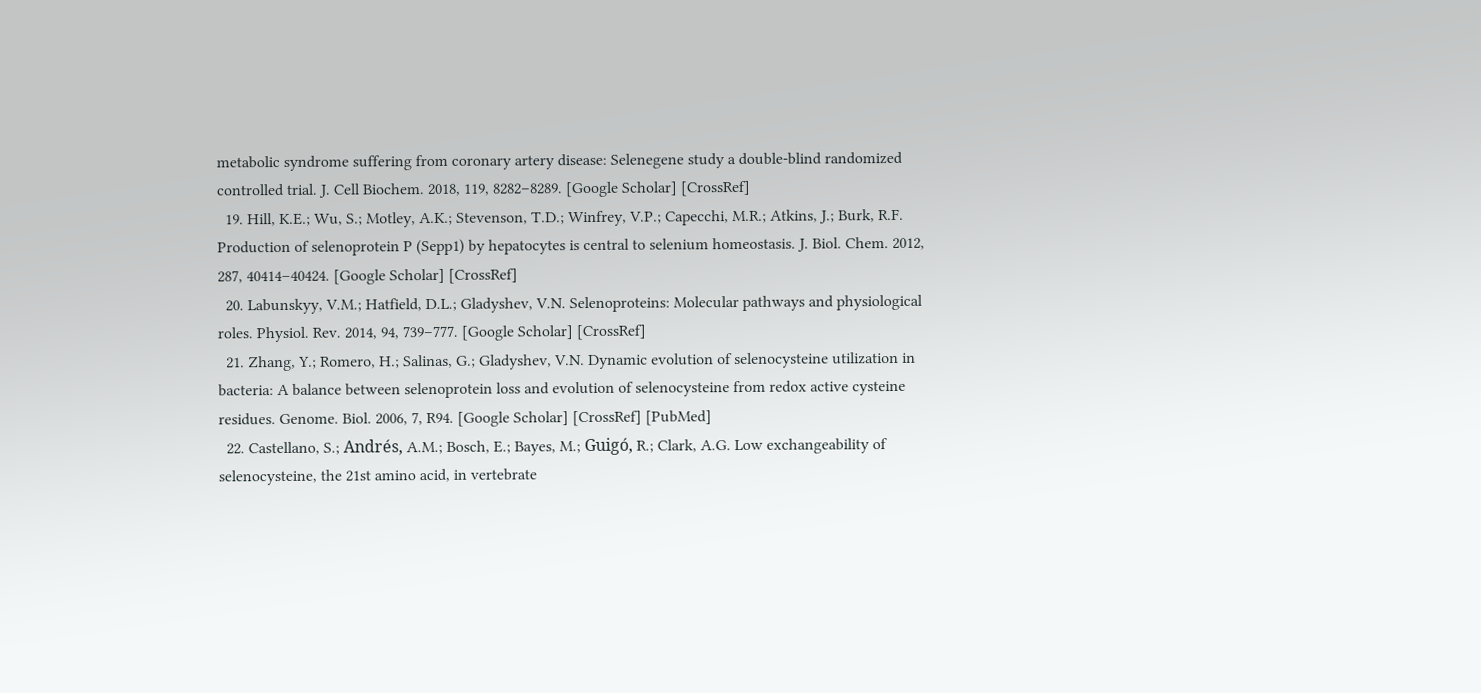metabolic syndrome suffering from coronary artery disease: Selenegene study a double-blind randomized controlled trial. J. Cell Biochem. 2018, 119, 8282–8289. [Google Scholar] [CrossRef]
  19. Hill, K.E.; Wu, S.; Motley, A.K.; Stevenson, T.D.; Winfrey, V.P.; Capecchi, M.R.; Atkins, J.; Burk, R.F. Production of selenoprotein P (Sepp1) by hepatocytes is central to selenium homeostasis. J. Biol. Chem. 2012, 287, 40414–40424. [Google Scholar] [CrossRef]
  20. Labunskyy, V.M.; Hatfield, D.L.; Gladyshev, V.N. Selenoproteins: Molecular pathways and physiological roles. Physiol. Rev. 2014, 94, 739–777. [Google Scholar] [CrossRef]
  21. Zhang, Y.; Romero, H.; Salinas, G.; Gladyshev, V.N. Dynamic evolution of selenocysteine utilization in bacteria: A balance between selenoprotein loss and evolution of selenocysteine from redox active cysteine residues. Genome. Biol. 2006, 7, R94. [Google Scholar] [CrossRef] [PubMed]
  22. Castellano, S.; Andrés, A.M.; Bosch, E.; Bayes, M.; Guigó, R.; Clark, A.G. Low exchangeability of selenocysteine, the 21st amino acid, in vertebrate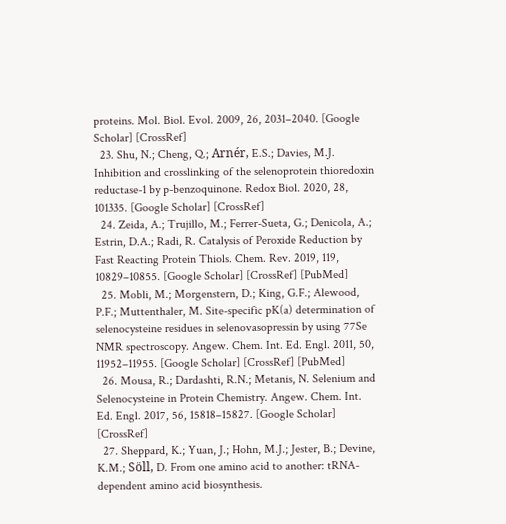proteins. Mol. Biol. Evol. 2009, 26, 2031–2040. [Google Scholar] [CrossRef]
  23. Shu, N.; Cheng, Q.; Arnér, E.S.; Davies, M.J. Inhibition and crosslinking of the selenoprotein thioredoxin reductase-1 by p-benzoquinone. Redox Biol. 2020, 28, 101335. [Google Scholar] [CrossRef]
  24. Zeida, A.; Trujillo, M.; Ferrer-Sueta, G.; Denicola, A.; Estrin, D.A.; Radi, R. Catalysis of Peroxide Reduction by Fast Reacting Protein Thiols. Chem. Rev. 2019, 119, 10829–10855. [Google Scholar] [CrossRef] [PubMed]
  25. Mobli, M.; Morgenstern, D.; King, G.F.; Alewood, P.F.; Muttenthaler, M. Site-specific pK(a) determination of selenocysteine residues in selenovasopressin by using 77Se NMR spectroscopy. Angew. Chem. Int. Ed. Engl. 2011, 50, 11952–11955. [Google Scholar] [CrossRef] [PubMed]
  26. Mousa, R.; Dardashti, R.N.; Metanis, N. Selenium and Selenocysteine in Protein Chemistry. Angew. Chem. Int. Ed. Engl. 2017, 56, 15818–15827. [Google Scholar] [CrossRef]
  27. Sheppard, K.; Yuan, J.; Hohn, M.J.; Jester, B.; Devine, K.M.; Söll, D. From one amino acid to another: tRNA-dependent amino acid biosynthesis.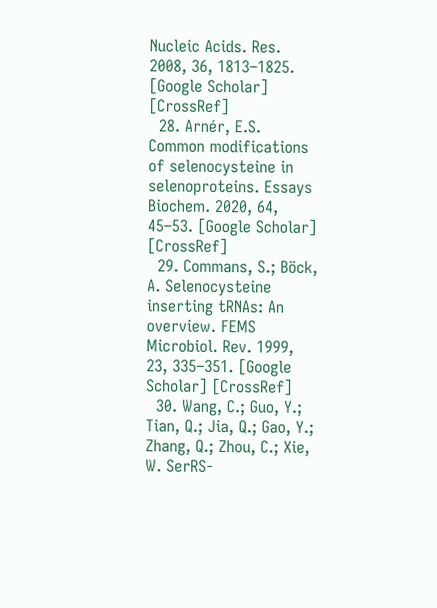Nucleic Acids. Res. 2008, 36, 1813–1825. [Google Scholar] [CrossRef]
  28. Arnér, E.S. Common modifications of selenocysteine in selenoproteins. Essays Biochem. 2020, 64, 45–53. [Google Scholar] [CrossRef]
  29. Commans, S.; Böck, A. Selenocysteine inserting tRNAs: An overview. FEMS Microbiol. Rev. 1999, 23, 335–351. [Google Scholar] [CrossRef]
  30. Wang, C.; Guo, Y.; Tian, Q.; Jia, Q.; Gao, Y.; Zhang, Q.; Zhou, C.; Xie, W. SerRS-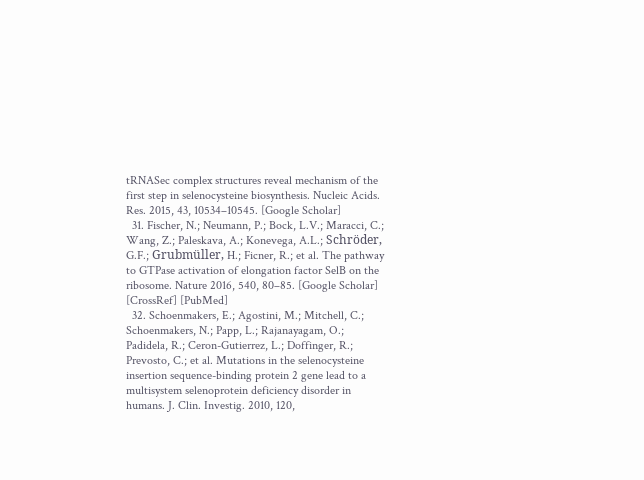tRNASec complex structures reveal mechanism of the first step in selenocysteine biosynthesis. Nucleic Acids. Res. 2015, 43, 10534–10545. [Google Scholar]
  31. Fischer, N.; Neumann, P.; Bock, L.V.; Maracci, C.; Wang, Z.; Paleskava, A.; Konevega, A.L.; Schröder, G.F.; Grubmüller, H.; Ficner, R.; et al. The pathway to GTPase activation of elongation factor SelB on the ribosome. Nature 2016, 540, 80–85. [Google Scholar] [CrossRef] [PubMed]
  32. Schoenmakers, E.; Agostini, M.; Mitchell, C.; Schoenmakers, N.; Papp, L.; Rajanayagam, O.; Padidela, R.; Ceron-Gutierrez, L.; Doffinger, R.; Prevosto, C.; et al. Mutations in the selenocysteine insertion sequence-binding protein 2 gene lead to a multisystem selenoprotein deficiency disorder in humans. J. Clin. Investig. 2010, 120,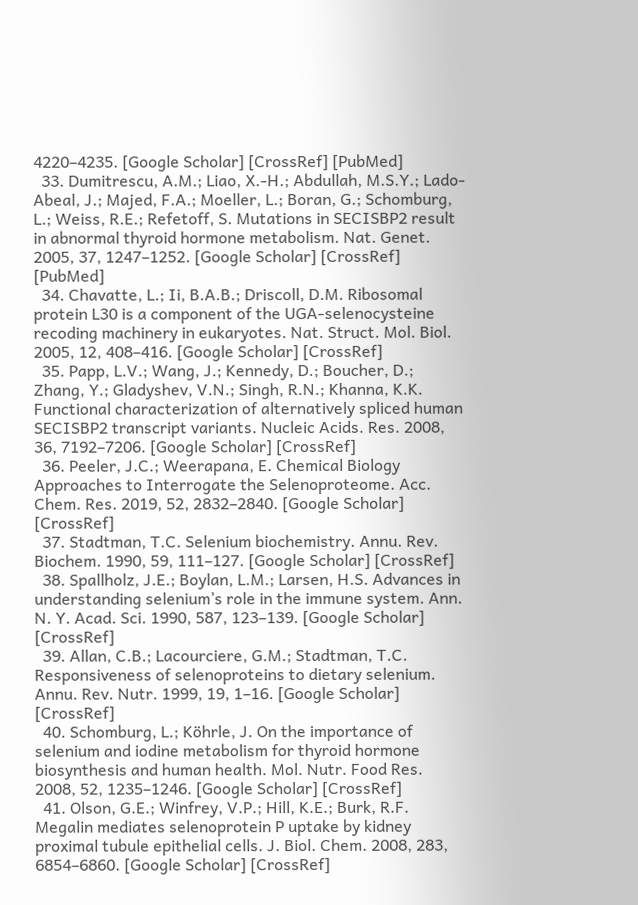4220–4235. [Google Scholar] [CrossRef] [PubMed]
  33. Dumitrescu, A.M.; Liao, X.-H.; Abdullah, M.S.Y.; Lado-Abeal, J.; Majed, F.A.; Moeller, L.; Boran, G.; Schomburg, L.; Weiss, R.E.; Refetoff, S. Mutations in SECISBP2 result in abnormal thyroid hormone metabolism. Nat. Genet. 2005, 37, 1247–1252. [Google Scholar] [CrossRef] [PubMed]
  34. Chavatte, L.; Ii, B.A.B.; Driscoll, D.M. Ribosomal protein L30 is a component of the UGA-selenocysteine recoding machinery in eukaryotes. Nat. Struct. Mol. Biol. 2005, 12, 408–416. [Google Scholar] [CrossRef]
  35. Papp, L.V.; Wang, J.; Kennedy, D.; Boucher, D.; Zhang, Y.; Gladyshev, V.N.; Singh, R.N.; Khanna, K.K. Functional characterization of alternatively spliced human SECISBP2 transcript variants. Nucleic Acids. Res. 2008, 36, 7192–7206. [Google Scholar] [CrossRef]
  36. Peeler, J.C.; Weerapana, E. Chemical Biology Approaches to Interrogate the Selenoproteome. Acc. Chem. Res. 2019, 52, 2832–2840. [Google Scholar] [CrossRef]
  37. Stadtman, T.C. Selenium biochemistry. Annu. Rev. Biochem. 1990, 59, 111–127. [Google Scholar] [CrossRef]
  38. Spallholz, J.E.; Boylan, L.M.; Larsen, H.S. Advances in understanding selenium’s role in the immune system. Ann. N. Y. Acad. Sci. 1990, 587, 123–139. [Google Scholar] [CrossRef]
  39. Allan, C.B.; Lacourciere, G.M.; Stadtman, T.C. Responsiveness of selenoproteins to dietary selenium. Annu. Rev. Nutr. 1999, 19, 1–16. [Google Scholar] [CrossRef]
  40. Schomburg, L.; Köhrle, J. On the importance of selenium and iodine metabolism for thyroid hormone biosynthesis and human health. Mol. Nutr. Food Res. 2008, 52, 1235–1246. [Google Scholar] [CrossRef]
  41. Olson, G.E.; Winfrey, V.P.; Hill, K.E.; Burk, R.F. Megalin mediates selenoprotein P uptake by kidney proximal tubule epithelial cells. J. Biol. Chem. 2008, 283, 6854–6860. [Google Scholar] [CrossRef]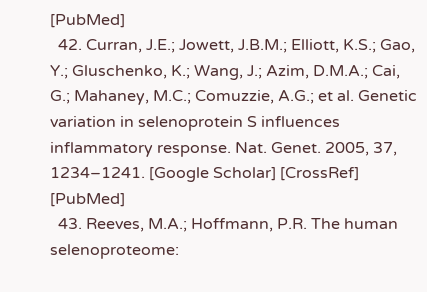[PubMed]
  42. Curran, J.E.; Jowett, J.B.M.; Elliott, K.S.; Gao, Y.; Gluschenko, K.; Wang, J.; Azim, D.M.A.; Cai, G.; Mahaney, M.C.; Comuzzie, A.G.; et al. Genetic variation in selenoprotein S influences inflammatory response. Nat. Genet. 2005, 37, 1234–1241. [Google Scholar] [CrossRef] [PubMed]
  43. Reeves, M.A.; Hoffmann, P.R. The human selenoproteome: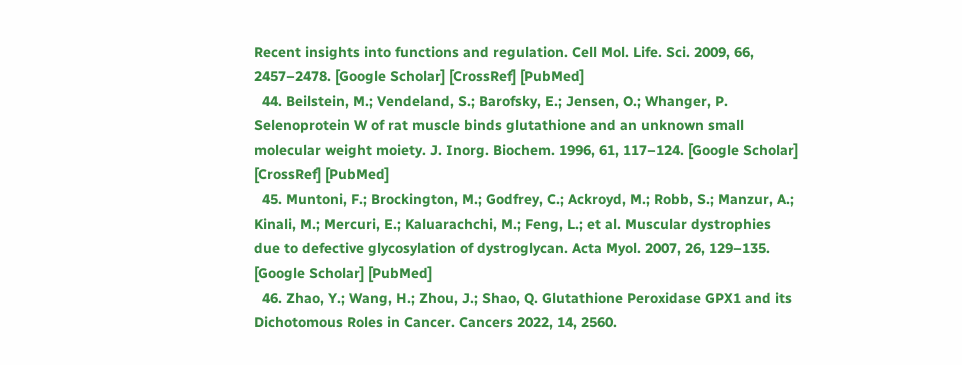Recent insights into functions and regulation. Cell Mol. Life. Sci. 2009, 66, 2457–2478. [Google Scholar] [CrossRef] [PubMed]
  44. Beilstein, M.; Vendeland, S.; Barofsky, E.; Jensen, O.; Whanger, P. Selenoprotein W of rat muscle binds glutathione and an unknown small molecular weight moiety. J. Inorg. Biochem. 1996, 61, 117–124. [Google Scholar] [CrossRef] [PubMed]
  45. Muntoni, F.; Brockington, M.; Godfrey, C.; Ackroyd, M.; Robb, S.; Manzur, A.; Kinali, M.; Mercuri, E.; Kaluarachchi, M.; Feng, L.; et al. Muscular dystrophies due to defective glycosylation of dystroglycan. Acta Myol. 2007, 26, 129–135. [Google Scholar] [PubMed]
  46. Zhao, Y.; Wang, H.; Zhou, J.; Shao, Q. Glutathione Peroxidase GPX1 and its Dichotomous Roles in Cancer. Cancers 2022, 14, 2560.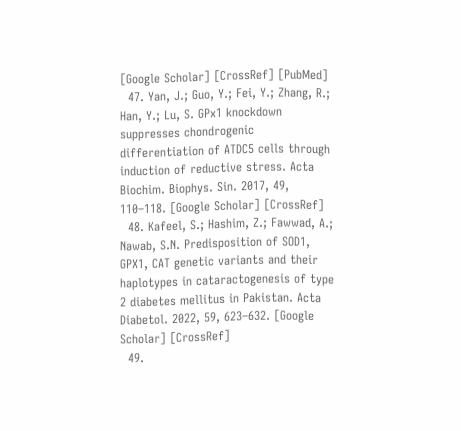[Google Scholar] [CrossRef] [PubMed]
  47. Yan, J.; Guo, Y.; Fei, Y.; Zhang, R.; Han, Y.; Lu, S. GPx1 knockdown suppresses chondrogenic differentiation of ATDC5 cells through induction of reductive stress. Acta Biochim. Biophys. Sin. 2017, 49, 110–118. [Google Scholar] [CrossRef]
  48. Kafeel, S.; Hashim, Z.; Fawwad, A.; Nawab, S.N. Predisposition of SOD1, GPX1, CAT genetic variants and their haplotypes in cataractogenesis of type 2 diabetes mellitus in Pakistan. Acta Diabetol. 2022, 59, 623–632. [Google Scholar] [CrossRef]
  49.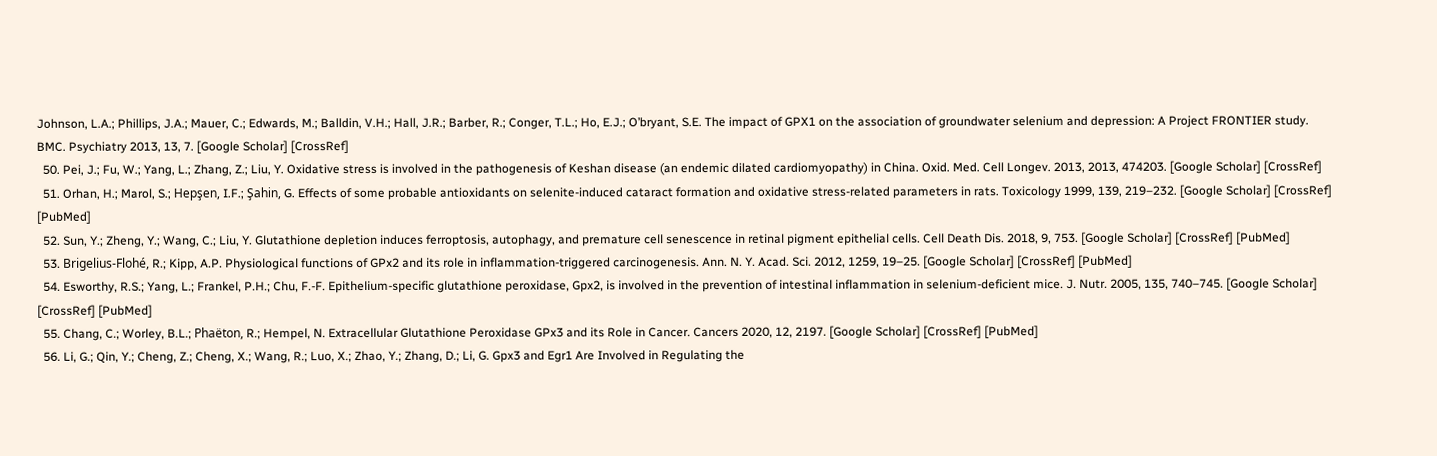Johnson, L.A.; Phillips, J.A.; Mauer, C.; Edwards, M.; Balldin, V.H.; Hall, J.R.; Barber, R.; Conger, T.L.; Ho, E.J.; O’bryant, S.E. The impact of GPX1 on the association of groundwater selenium and depression: A Project FRONTIER study. BMC. Psychiatry 2013, 13, 7. [Google Scholar] [CrossRef]
  50. Pei, J.; Fu, W.; Yang, L.; Zhang, Z.; Liu, Y. Oxidative stress is involved in the pathogenesis of Keshan disease (an endemic dilated cardiomyopathy) in China. Oxid. Med. Cell Longev. 2013, 2013, 474203. [Google Scholar] [CrossRef]
  51. Orhan, H.; Marol, S.; Hepşen, I.F.; Şahin, G. Effects of some probable antioxidants on selenite-induced cataract formation and oxidative stress-related parameters in rats. Toxicology 1999, 139, 219–232. [Google Scholar] [CrossRef] [PubMed]
  52. Sun, Y.; Zheng, Y.; Wang, C.; Liu, Y. Glutathione depletion induces ferroptosis, autophagy, and premature cell senescence in retinal pigment epithelial cells. Cell Death Dis. 2018, 9, 753. [Google Scholar] [CrossRef] [PubMed]
  53. Brigelius-Flohé, R.; Kipp, A.P. Physiological functions of GPx2 and its role in inflammation-triggered carcinogenesis. Ann. N. Y. Acad. Sci. 2012, 1259, 19–25. [Google Scholar] [CrossRef] [PubMed]
  54. Esworthy, R.S.; Yang, L.; Frankel, P.H.; Chu, F.-F. Epithelium-specific glutathione peroxidase, Gpx2, is involved in the prevention of intestinal inflammation in selenium-deficient mice. J. Nutr. 2005, 135, 740–745. [Google Scholar] [CrossRef] [PubMed]
  55. Chang, C.; Worley, B.L.; Phaëton, R.; Hempel, N. Extracellular Glutathione Peroxidase GPx3 and its Role in Cancer. Cancers 2020, 12, 2197. [Google Scholar] [CrossRef] [PubMed]
  56. Li, G.; Qin, Y.; Cheng, Z.; Cheng, X.; Wang, R.; Luo, X.; Zhao, Y.; Zhang, D.; Li, G. Gpx3 and Egr1 Are Involved in Regulating the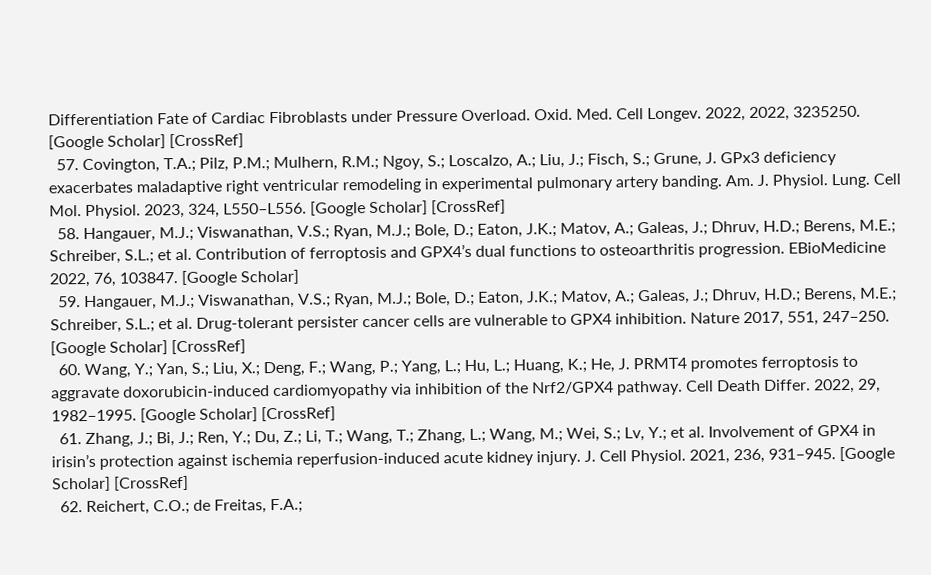Differentiation Fate of Cardiac Fibroblasts under Pressure Overload. Oxid. Med. Cell Longev. 2022, 2022, 3235250. [Google Scholar] [CrossRef]
  57. Covington, T.A.; Pilz, P.M.; Mulhern, R.M.; Ngoy, S.; Loscalzo, A.; Liu, J.; Fisch, S.; Grune, J. GPx3 deficiency exacerbates maladaptive right ventricular remodeling in experimental pulmonary artery banding. Am. J. Physiol. Lung. Cell Mol. Physiol. 2023, 324, L550–L556. [Google Scholar] [CrossRef]
  58. Hangauer, M.J.; Viswanathan, V.S.; Ryan, M.J.; Bole, D.; Eaton, J.K.; Matov, A.; Galeas, J.; Dhruv, H.D.; Berens, M.E.; Schreiber, S.L.; et al. Contribution of ferroptosis and GPX4’s dual functions to osteoarthritis progression. EBioMedicine 2022, 76, 103847. [Google Scholar]
  59. Hangauer, M.J.; Viswanathan, V.S.; Ryan, M.J.; Bole, D.; Eaton, J.K.; Matov, A.; Galeas, J.; Dhruv, H.D.; Berens, M.E.; Schreiber, S.L.; et al. Drug-tolerant persister cancer cells are vulnerable to GPX4 inhibition. Nature 2017, 551, 247–250. [Google Scholar] [CrossRef]
  60. Wang, Y.; Yan, S.; Liu, X.; Deng, F.; Wang, P.; Yang, L.; Hu, L.; Huang, K.; He, J. PRMT4 promotes ferroptosis to aggravate doxorubicin-induced cardiomyopathy via inhibition of the Nrf2/GPX4 pathway. Cell Death Differ. 2022, 29, 1982–1995. [Google Scholar] [CrossRef]
  61. Zhang, J.; Bi, J.; Ren, Y.; Du, Z.; Li, T.; Wang, T.; Zhang, L.; Wang, M.; Wei, S.; Lv, Y.; et al. Involvement of GPX4 in irisin’s protection against ischemia reperfusion-induced acute kidney injury. J. Cell Physiol. 2021, 236, 931–945. [Google Scholar] [CrossRef]
  62. Reichert, C.O.; de Freitas, F.A.;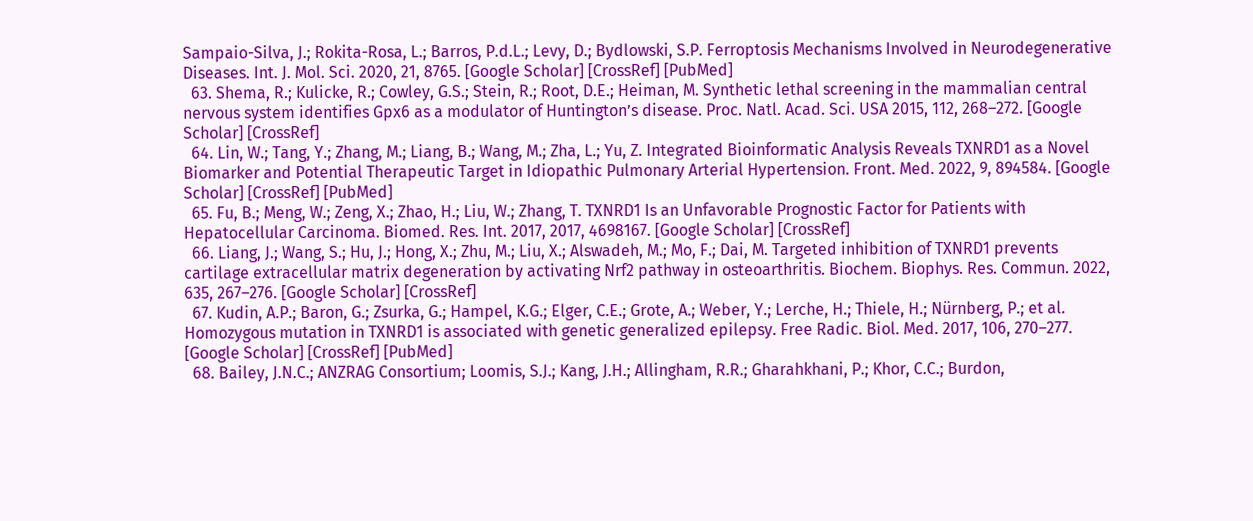Sampaio-Silva, J.; Rokita-Rosa, L.; Barros, P.d.L.; Levy, D.; Bydlowski, S.P. Ferroptosis Mechanisms Involved in Neurodegenerative Diseases. Int. J. Mol. Sci. 2020, 21, 8765. [Google Scholar] [CrossRef] [PubMed]
  63. Shema, R.; Kulicke, R.; Cowley, G.S.; Stein, R.; Root, D.E.; Heiman, M. Synthetic lethal screening in the mammalian central nervous system identifies Gpx6 as a modulator of Huntington’s disease. Proc. Natl. Acad. Sci. USA 2015, 112, 268–272. [Google Scholar] [CrossRef]
  64. Lin, W.; Tang, Y.; Zhang, M.; Liang, B.; Wang, M.; Zha, L.; Yu, Z. Integrated Bioinformatic Analysis Reveals TXNRD1 as a Novel Biomarker and Potential Therapeutic Target in Idiopathic Pulmonary Arterial Hypertension. Front. Med. 2022, 9, 894584. [Google Scholar] [CrossRef] [PubMed]
  65. Fu, B.; Meng, W.; Zeng, X.; Zhao, H.; Liu, W.; Zhang, T. TXNRD1 Is an Unfavorable Prognostic Factor for Patients with Hepatocellular Carcinoma. Biomed. Res. Int. 2017, 2017, 4698167. [Google Scholar] [CrossRef]
  66. Liang, J.; Wang, S.; Hu, J.; Hong, X.; Zhu, M.; Liu, X.; Alswadeh, M.; Mo, F.; Dai, M. Targeted inhibition of TXNRD1 prevents cartilage extracellular matrix degeneration by activating Nrf2 pathway in osteoarthritis. Biochem. Biophys. Res. Commun. 2022, 635, 267–276. [Google Scholar] [CrossRef]
  67. Kudin, A.P.; Baron, G.; Zsurka, G.; Hampel, K.G.; Elger, C.E.; Grote, A.; Weber, Y.; Lerche, H.; Thiele, H.; Nürnberg, P.; et al. Homozygous mutation in TXNRD1 is associated with genetic generalized epilepsy. Free Radic. Biol. Med. 2017, 106, 270–277. [Google Scholar] [CrossRef] [PubMed]
  68. Bailey, J.N.C.; ANZRAG Consortium; Loomis, S.J.; Kang, J.H.; Allingham, R.R.; Gharahkhani, P.; Khor, C.C.; Burdon,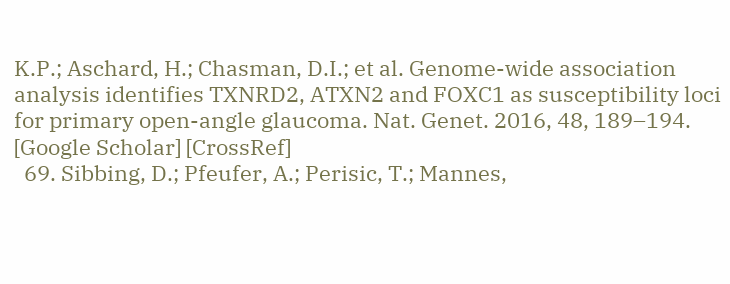K.P.; Aschard, H.; Chasman, D.I.; et al. Genome-wide association analysis identifies TXNRD2, ATXN2 and FOXC1 as susceptibility loci for primary open-angle glaucoma. Nat. Genet. 2016, 48, 189–194. [Google Scholar] [CrossRef]
  69. Sibbing, D.; Pfeufer, A.; Perisic, T.; Mannes,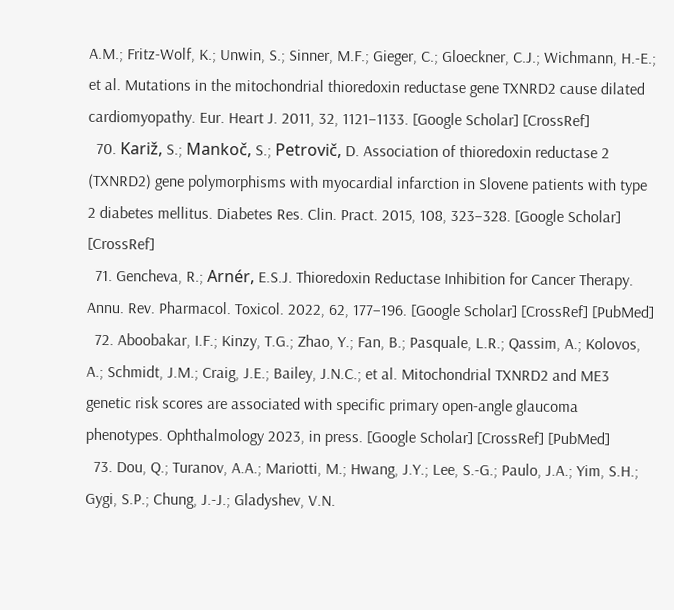A.M.; Fritz-Wolf, K.; Unwin, S.; Sinner, M.F.; Gieger, C.; Gloeckner, C.J.; Wichmann, H.-E.; et al. Mutations in the mitochondrial thioredoxin reductase gene TXNRD2 cause dilated cardiomyopathy. Eur. Heart J. 2011, 32, 1121–1133. [Google Scholar] [CrossRef]
  70. Kariž, S.; Mankoč, S.; Petrovič, D. Association of thioredoxin reductase 2 (TXNRD2) gene polymorphisms with myocardial infarction in Slovene patients with type 2 diabetes mellitus. Diabetes Res. Clin. Pract. 2015, 108, 323–328. [Google Scholar] [CrossRef]
  71. Gencheva, R.; Arnér, E.S.J. Thioredoxin Reductase Inhibition for Cancer Therapy. Annu. Rev. Pharmacol. Toxicol. 2022, 62, 177–196. [Google Scholar] [CrossRef] [PubMed]
  72. Aboobakar, I.F.; Kinzy, T.G.; Zhao, Y.; Fan, B.; Pasquale, L.R.; Qassim, A.; Kolovos, A.; Schmidt, J.M.; Craig, J.E.; Bailey, J.N.C.; et al. Mitochondrial TXNRD2 and ME3 genetic risk scores are associated with specific primary open-angle glaucoma phenotypes. Ophthalmology 2023, in press. [Google Scholar] [CrossRef] [PubMed]
  73. Dou, Q.; Turanov, A.A.; Mariotti, M.; Hwang, J.Y.; Lee, S.-G.; Paulo, J.A.; Yim, S.H.; Gygi, S.P.; Chung, J.-J.; Gladyshev, V.N.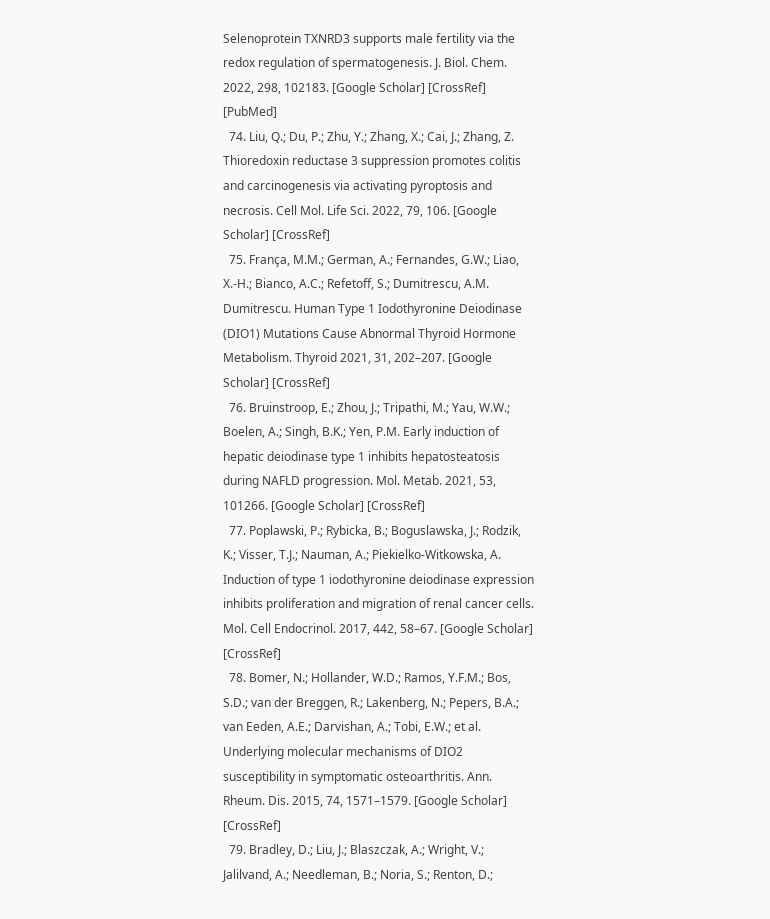Selenoprotein TXNRD3 supports male fertility via the redox regulation of spermatogenesis. J. Biol. Chem. 2022, 298, 102183. [Google Scholar] [CrossRef] [PubMed]
  74. Liu, Q.; Du, P.; Zhu, Y.; Zhang, X.; Cai, J.; Zhang, Z. Thioredoxin reductase 3 suppression promotes colitis and carcinogenesis via activating pyroptosis and necrosis. Cell Mol. Life Sci. 2022, 79, 106. [Google Scholar] [CrossRef]
  75. França, M.M.; German, A.; Fernandes, G.W.; Liao, X.-H.; Bianco, A.C.; Refetoff, S.; Dumitrescu, A.M. Dumitrescu. Human Type 1 Iodothyronine Deiodinase (DIO1) Mutations Cause Abnormal Thyroid Hormone Metabolism. Thyroid 2021, 31, 202–207. [Google Scholar] [CrossRef]
  76. Bruinstroop, E.; Zhou, J.; Tripathi, M.; Yau, W.W.; Boelen, A.; Singh, B.K.; Yen, P.M. Early induction of hepatic deiodinase type 1 inhibits hepatosteatosis during NAFLD progression. Mol. Metab. 2021, 53, 101266. [Google Scholar] [CrossRef]
  77. Poplawski, P.; Rybicka, B.; Boguslawska, J.; Rodzik, K.; Visser, T.J.; Nauman, A.; Piekielko-Witkowska, A. Induction of type 1 iodothyronine deiodinase expression inhibits proliferation and migration of renal cancer cells. Mol. Cell Endocrinol. 2017, 442, 58–67. [Google Scholar] [CrossRef]
  78. Bomer, N.; Hollander, W.D.; Ramos, Y.F.M.; Bos, S.D.; van der Breggen, R.; Lakenberg, N.; Pepers, B.A.; van Eeden, A.E.; Darvishan, A.; Tobi, E.W.; et al. Underlying molecular mechanisms of DIO2 susceptibility in symptomatic osteoarthritis. Ann. Rheum. Dis. 2015, 74, 1571–1579. [Google Scholar] [CrossRef]
  79. Bradley, D.; Liu, J.; Blaszczak, A.; Wright, V.; Jalilvand, A.; Needleman, B.; Noria, S.; Renton, D.;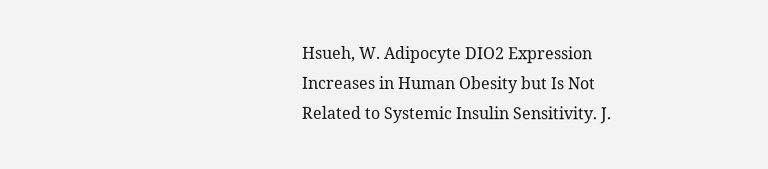Hsueh, W. Adipocyte DIO2 Expression Increases in Human Obesity but Is Not Related to Systemic Insulin Sensitivity. J.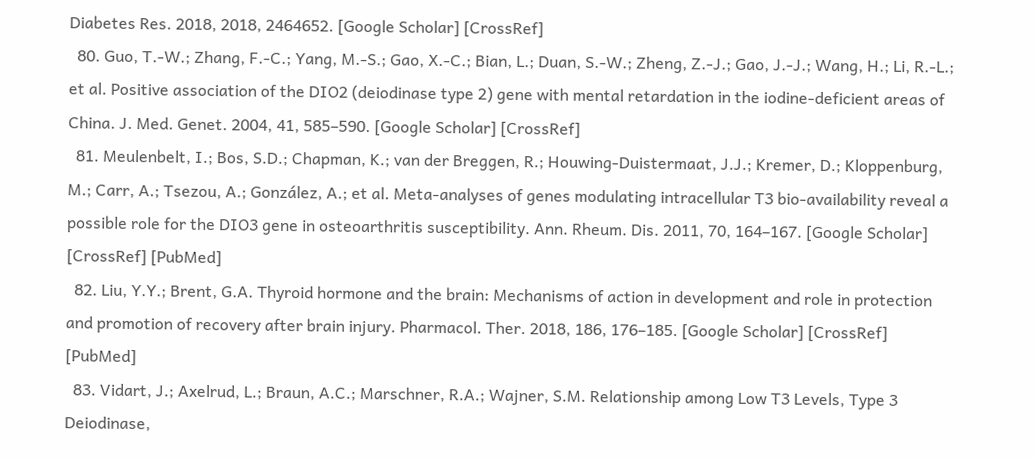Diabetes Res. 2018, 2018, 2464652. [Google Scholar] [CrossRef]
  80. Guo, T.-W.; Zhang, F.-C.; Yang, M.-S.; Gao, X.-C.; Bian, L.; Duan, S.-W.; Zheng, Z.-J.; Gao, J.-J.; Wang, H.; Li, R.-L.; et al. Positive association of the DIO2 (deiodinase type 2) gene with mental retardation in the iodine-deficient areas of China. J. Med. Genet. 2004, 41, 585–590. [Google Scholar] [CrossRef]
  81. Meulenbelt, I.; Bos, S.D.; Chapman, K.; van der Breggen, R.; Houwing-Duistermaat, J.J.; Kremer, D.; Kloppenburg, M.; Carr, A.; Tsezou, A.; González, A.; et al. Meta-analyses of genes modulating intracellular T3 bio-availability reveal a possible role for the DIO3 gene in osteoarthritis susceptibility. Ann. Rheum. Dis. 2011, 70, 164–167. [Google Scholar] [CrossRef] [PubMed]
  82. Liu, Y.Y.; Brent, G.A. Thyroid hormone and the brain: Mechanisms of action in development and role in protection and promotion of recovery after brain injury. Pharmacol. Ther. 2018, 186, 176–185. [Google Scholar] [CrossRef] [PubMed]
  83. Vidart, J.; Axelrud, L.; Braun, A.C.; Marschner, R.A.; Wajner, S.M. Relationship among Low T3 Levels, Type 3 Deiodinase,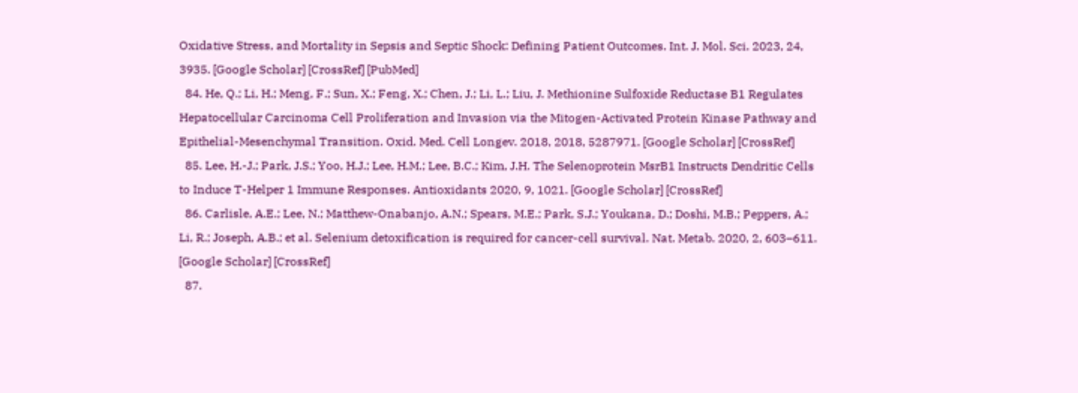Oxidative Stress, and Mortality in Sepsis and Septic Shock: Defining Patient Outcomes. Int. J. Mol. Sci. 2023, 24, 3935. [Google Scholar] [CrossRef] [PubMed]
  84. He, Q.; Li, H.; Meng, F.; Sun, X.; Feng, X.; Chen, J.; Li, L.; Liu, J. Methionine Sulfoxide Reductase B1 Regulates Hepatocellular Carcinoma Cell Proliferation and Invasion via the Mitogen-Activated Protein Kinase Pathway and Epithelial-Mesenchymal Transition. Oxid. Med. Cell Longev. 2018, 2018, 5287971. [Google Scholar] [CrossRef]
  85. Lee, H.-J.; Park, J.S.; Yoo, H.J.; Lee, H.M.; Lee, B.C.; Kim, J.H. The Selenoprotein MsrB1 Instructs Dendritic Cells to Induce T-Helper 1 Immune Responses. Antioxidants 2020, 9, 1021. [Google Scholar] [CrossRef]
  86. Carlisle, A.E.; Lee, N.; Matthew-Onabanjo, A.N.; Spears, M.E.; Park, S.J.; Youkana, D.; Doshi, M.B.; Peppers, A.; Li, R.; Joseph, A.B.; et al. Selenium detoxification is required for cancer-cell survival. Nat. Metab. 2020, 2, 603–611. [Google Scholar] [CrossRef]
  87.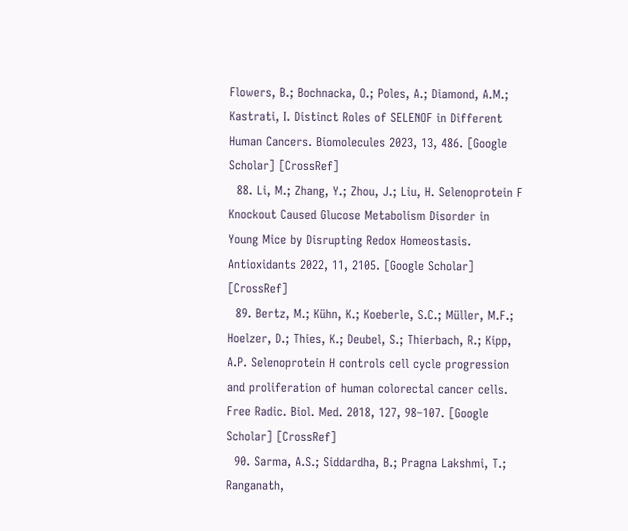Flowers, B.; Bochnacka, O.; Poles, A.; Diamond, A.M.; Kastrati, I. Distinct Roles of SELENOF in Different Human Cancers. Biomolecules 2023, 13, 486. [Google Scholar] [CrossRef]
  88. Li, M.; Zhang, Y.; Zhou, J.; Liu, H. Selenoprotein F Knockout Caused Glucose Metabolism Disorder in Young Mice by Disrupting Redox Homeostasis. Antioxidants 2022, 11, 2105. [Google Scholar] [CrossRef]
  89. Bertz, M.; Kühn, K.; Koeberle, S.C.; Müller, M.F.; Hoelzer, D.; Thies, K.; Deubel, S.; Thierbach, R.; Kipp, A.P. Selenoprotein H controls cell cycle progression and proliferation of human colorectal cancer cells. Free Radic. Biol. Med. 2018, 127, 98–107. [Google Scholar] [CrossRef]
  90. Sarma, A.S.; Siddardha, B.; Pragna Lakshmi, T.; Ranganath,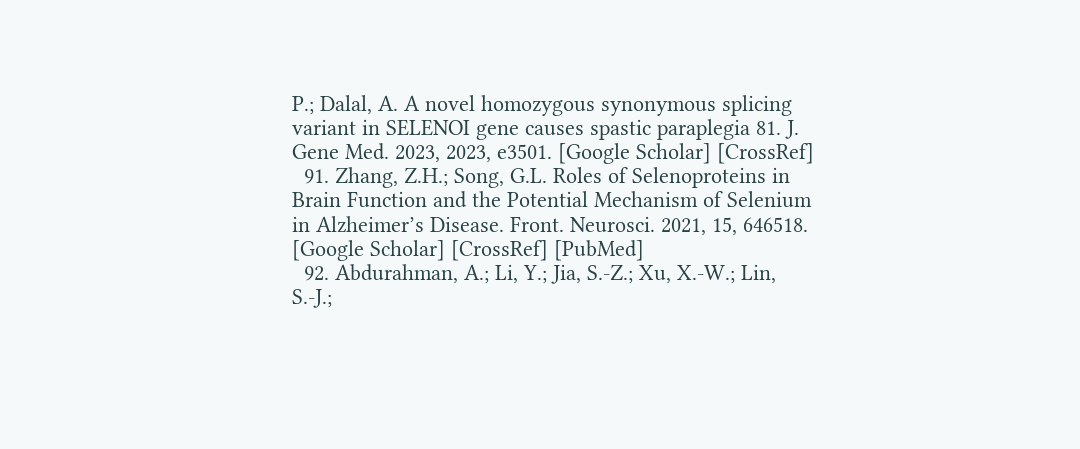P.; Dalal, A. A novel homozygous synonymous splicing variant in SELENOI gene causes spastic paraplegia 81. J. Gene Med. 2023, 2023, e3501. [Google Scholar] [CrossRef]
  91. Zhang, Z.H.; Song, G.L. Roles of Selenoproteins in Brain Function and the Potential Mechanism of Selenium in Alzheimer’s Disease. Front. Neurosci. 2021, 15, 646518. [Google Scholar] [CrossRef] [PubMed]
  92. Abdurahman, A.; Li, Y.; Jia, S.-Z.; Xu, X.-W.; Lin, S.-J.;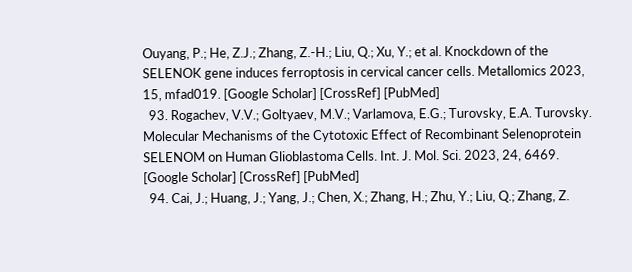Ouyang, P.; He, Z.J.; Zhang, Z.-H.; Liu, Q.; Xu, Y.; et al. Knockdown of the SELENOK gene induces ferroptosis in cervical cancer cells. Metallomics 2023, 15, mfad019. [Google Scholar] [CrossRef] [PubMed]
  93. Rogachev, V.V.; Goltyaev, M.V.; Varlamova, E.G.; Turovsky, E.A. Turovsky. Molecular Mechanisms of the Cytotoxic Effect of Recombinant Selenoprotein SELENOM on Human Glioblastoma Cells. Int. J. Mol. Sci. 2023, 24, 6469. [Google Scholar] [CrossRef] [PubMed]
  94. Cai, J.; Huang, J.; Yang, J.; Chen, X.; Zhang, H.; Zhu, Y.; Liu, Q.; Zhang, Z.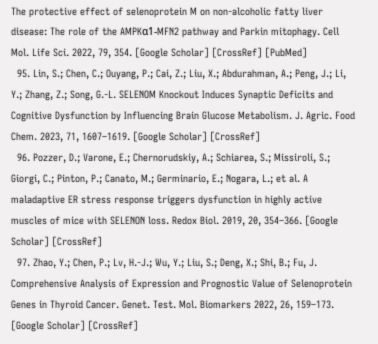The protective effect of selenoprotein M on non-alcoholic fatty liver disease: The role of the AMPKα1-MFN2 pathway and Parkin mitophagy. Cell Mol. Life Sci. 2022, 79, 354. [Google Scholar] [CrossRef] [PubMed]
  95. Lin, S.; Chen, C.; Ouyang, P.; Cai, Z.; Liu, X.; Abdurahman, A.; Peng, J.; Li, Y.; Zhang, Z.; Song, G.-L. SELENOM Knockout Induces Synaptic Deficits and Cognitive Dysfunction by Influencing Brain Glucose Metabolism. J. Agric. Food Chem. 2023, 71, 1607–1619. [Google Scholar] [CrossRef]
  96. Pozzer, D.; Varone, E.; Chernorudskiy, A.; Schiarea, S.; Missiroli, S.; Giorgi, C.; Pinton, P.; Canato, M.; Germinario, E.; Nogara, L.; et al. A maladaptive ER stress response triggers dysfunction in highly active muscles of mice with SELENON loss. Redox Biol. 2019, 20, 354–366. [Google Scholar] [CrossRef]
  97. Zhao, Y.; Chen, P.; Lv, H.-J.; Wu, Y.; Liu, S.; Deng, X.; Shi, B.; Fu, J. Comprehensive Analysis of Expression and Prognostic Value of Selenoprotein Genes in Thyroid Cancer. Genet. Test. Mol. Biomarkers 2022, 26, 159–173. [Google Scholar] [CrossRef]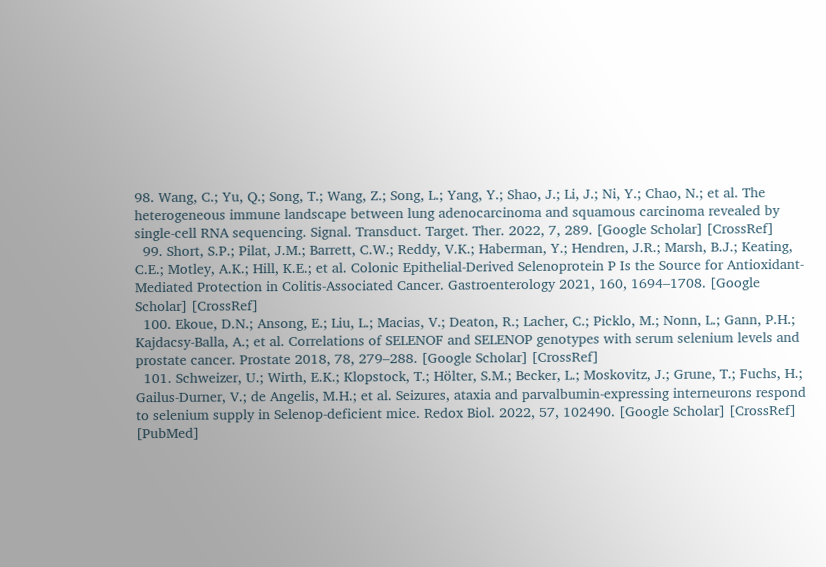98. Wang, C.; Yu, Q.; Song, T.; Wang, Z.; Song, L.; Yang, Y.; Shao, J.; Li, J.; Ni, Y.; Chao, N.; et al. The heterogeneous immune landscape between lung adenocarcinoma and squamous carcinoma revealed by single-cell RNA sequencing. Signal. Transduct. Target. Ther. 2022, 7, 289. [Google Scholar] [CrossRef]
  99. Short, S.P.; Pilat, J.M.; Barrett, C.W.; Reddy, V.K.; Haberman, Y.; Hendren, J.R.; Marsh, B.J.; Keating, C.E.; Motley, A.K.; Hill, K.E.; et al. Colonic Epithelial-Derived Selenoprotein P Is the Source for Antioxidant-Mediated Protection in Colitis-Associated Cancer. Gastroenterology 2021, 160, 1694–1708. [Google Scholar] [CrossRef]
  100. Ekoue, D.N.; Ansong, E.; Liu, L.; Macias, V.; Deaton, R.; Lacher, C.; Picklo, M.; Nonn, L.; Gann, P.H.; Kajdacsy-Balla, A.; et al. Correlations of SELENOF and SELENOP genotypes with serum selenium levels and prostate cancer. Prostate 2018, 78, 279–288. [Google Scholar] [CrossRef]
  101. Schweizer, U.; Wirth, E.K.; Klopstock, T.; Hölter, S.M.; Becker, L.; Moskovitz, J.; Grune, T.; Fuchs, H.; Gailus-Durner, V.; de Angelis, M.H.; et al. Seizures, ataxia and parvalbumin-expressing interneurons respond to selenium supply in Selenop-deficient mice. Redox Biol. 2022, 57, 102490. [Google Scholar] [CrossRef] [PubMed]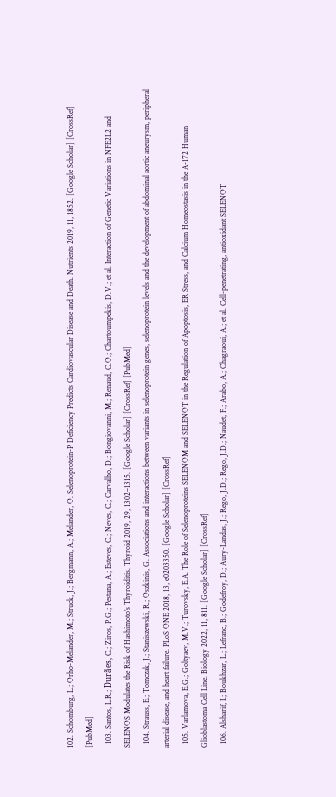102. Schomburg, L.; Orho-Melander, M.; Struck, J.; Bergmann, A.; Melander, O. Selenoprotein-P Deficiency Predicts Cardiovascular Disease and Death. Nutrients 2019, 11, 1852. [Google Scholar] [CrossRef] [PubMed]
  103. Santos, L.R.; Durães, C.; Ziros, P.G.; Pestana, A.; Esteves, C.; Neves, C.; Carvalho, D.; Bongiovanni, M.; Renaud, C.O.; Chartoumpekis, D.V.; et al. Interaction of Genetic Variations in NFE2L2 and SELENOS Modulates the Risk of Hashimoto’s Thyroiditis. Thyroid 2019, 29, 1302–1315. [Google Scholar] [CrossRef] [PubMed]
  104. Strauss, E.; Tomczak, J.; Staniszewski, R.; Oszkinis, G. Associations and interactions between variants in selenoprotein genes, selenoprotein levels and the development of abdominal aortic aneurysm, peripheral arterial disease, and heart failure. PLoS ONE 2018, 13, e0203350. [Google Scholar] [CrossRef]
  105. Varlamova, E.G.; Goltyaev, M.V.; Turovsky, E.A. The Role of Selenoproteins SELENOM and SELENOT in the Regulation of Apoptosis, ER Stress, and Calcium Homeostasis in the A-172 Human Glioblastoma Cell Line. Biology 2022, 11, 811. [Google Scholar] [CrossRef]
  106. Alsharif, I.; Boukhzar, L.; Lefranc, B.; Godefroy, D.; Aury-Landas, J.; Rego, J.D.; Rego, J.D.; Naudet, F.; Arabo, A.; Chagraoui, A.; et al. Cell-penetrating, antioxidant SELENOT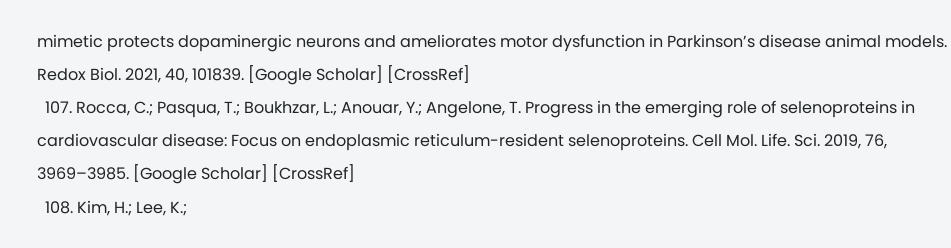mimetic protects dopaminergic neurons and ameliorates motor dysfunction in Parkinson’s disease animal models. Redox Biol. 2021, 40, 101839. [Google Scholar] [CrossRef]
  107. Rocca, C.; Pasqua, T.; Boukhzar, L.; Anouar, Y.; Angelone, T. Progress in the emerging role of selenoproteins in cardiovascular disease: Focus on endoplasmic reticulum-resident selenoproteins. Cell Mol. Life. Sci. 2019, 76, 3969–3985. [Google Scholar] [CrossRef]
  108. Kim, H.; Lee, K.;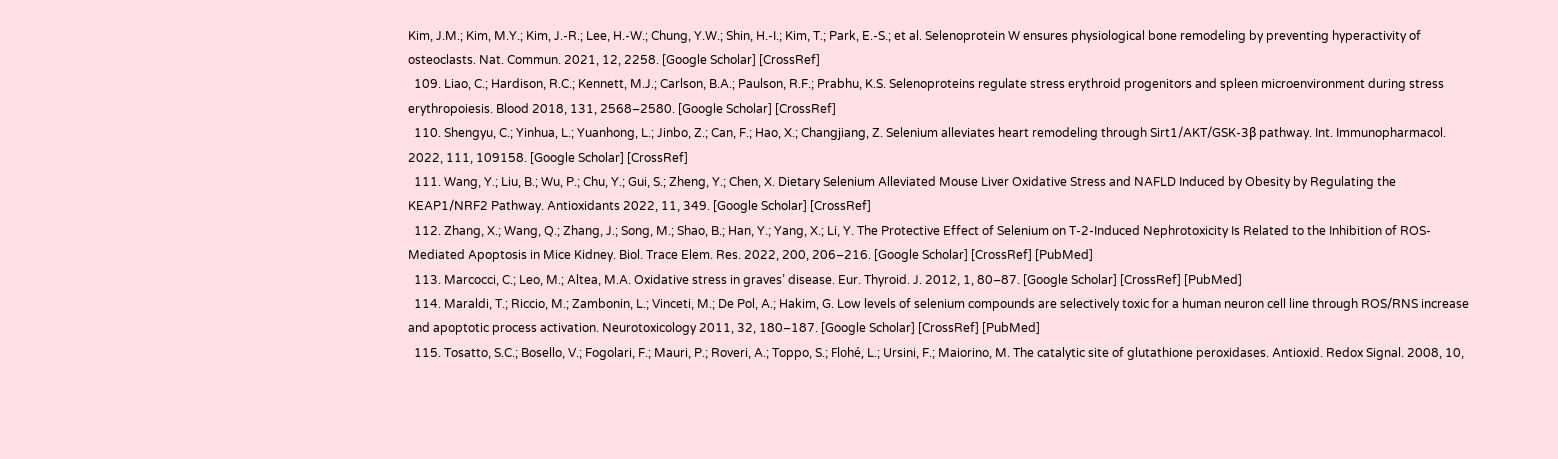Kim, J.M.; Kim, M.Y.; Kim, J.-R.; Lee, H.-W.; Chung, Y.W.; Shin, H.-I.; Kim, T.; Park, E.-S.; et al. Selenoprotein W ensures physiological bone remodeling by preventing hyperactivity of osteoclasts. Nat. Commun. 2021, 12, 2258. [Google Scholar] [CrossRef]
  109. Liao, C.; Hardison, R.C.; Kennett, M.J.; Carlson, B.A.; Paulson, R.F.; Prabhu, K.S. Selenoproteins regulate stress erythroid progenitors and spleen microenvironment during stress erythropoiesis. Blood 2018, 131, 2568–2580. [Google Scholar] [CrossRef]
  110. Shengyu, C.; Yinhua, L.; Yuanhong, L.; Jinbo, Z.; Can, F.; Hao, X.; Changjiang, Z. Selenium alleviates heart remodeling through Sirt1/AKT/GSK-3β pathway. Int. Immunopharmacol. 2022, 111, 109158. [Google Scholar] [CrossRef]
  111. Wang, Y.; Liu, B.; Wu, P.; Chu, Y.; Gui, S.; Zheng, Y.; Chen, X. Dietary Selenium Alleviated Mouse Liver Oxidative Stress and NAFLD Induced by Obesity by Regulating the KEAP1/NRF2 Pathway. Antioxidants 2022, 11, 349. [Google Scholar] [CrossRef]
  112. Zhang, X.; Wang, Q.; Zhang, J.; Song, M.; Shao, B.; Han, Y.; Yang, X.; Li, Y. The Protective Effect of Selenium on T-2-Induced Nephrotoxicity Is Related to the Inhibition of ROS-Mediated Apoptosis in Mice Kidney. Biol. Trace Elem. Res. 2022, 200, 206–216. [Google Scholar] [CrossRef] [PubMed]
  113. Marcocci, C.; Leo, M.; Altea, M.A. Oxidative stress in graves’ disease. Eur. Thyroid. J. 2012, 1, 80–87. [Google Scholar] [CrossRef] [PubMed]
  114. Maraldi, T.; Riccio, M.; Zambonin, L.; Vinceti, M.; De Pol, A.; Hakim, G. Low levels of selenium compounds are selectively toxic for a human neuron cell line through ROS/RNS increase and apoptotic process activation. Neurotoxicology 2011, 32, 180–187. [Google Scholar] [CrossRef] [PubMed]
  115. Tosatto, S.C.; Bosello, V.; Fogolari, F.; Mauri, P.; Roveri, A.; Toppo, S.; Flohé, L.; Ursini, F.; Maiorino, M. The catalytic site of glutathione peroxidases. Antioxid. Redox Signal. 2008, 10,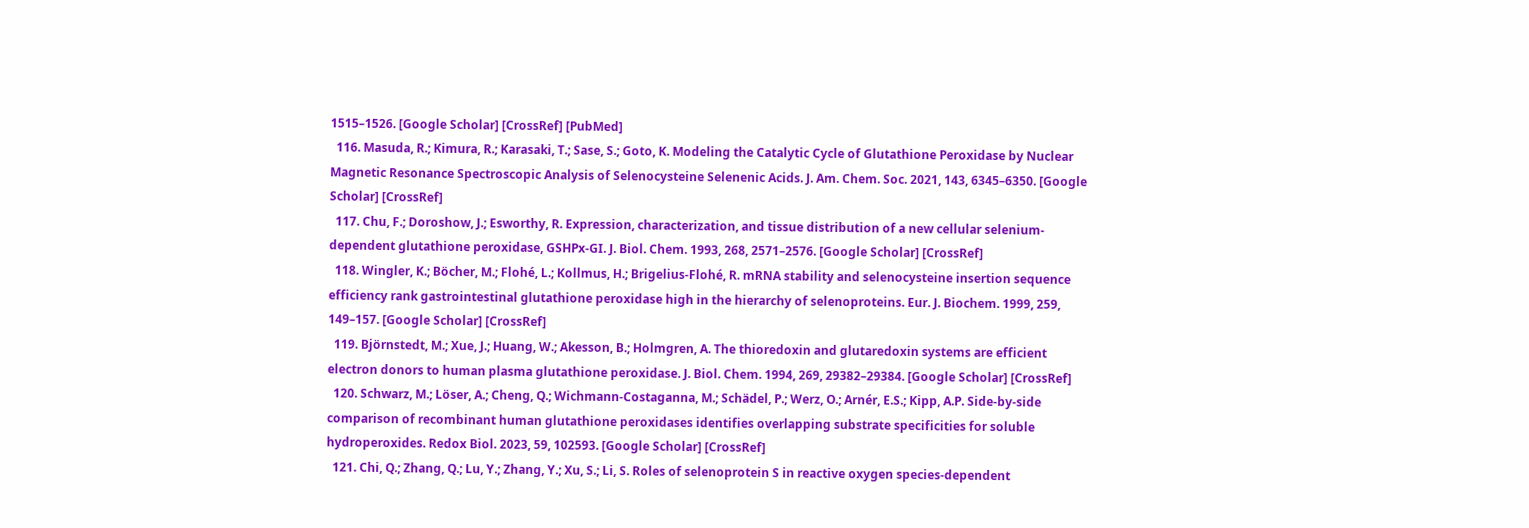1515–1526. [Google Scholar] [CrossRef] [PubMed]
  116. Masuda, R.; Kimura, R.; Karasaki, T.; Sase, S.; Goto, K. Modeling the Catalytic Cycle of Glutathione Peroxidase by Nuclear Magnetic Resonance Spectroscopic Analysis of Selenocysteine Selenenic Acids. J. Am. Chem. Soc. 2021, 143, 6345–6350. [Google Scholar] [CrossRef]
  117. Chu, F.; Doroshow, J.; Esworthy, R. Expression, characterization, and tissue distribution of a new cellular selenium-dependent glutathione peroxidase, GSHPx-GI. J. Biol. Chem. 1993, 268, 2571–2576. [Google Scholar] [CrossRef]
  118. Wingler, K.; Böcher, M.; Flohé, L.; Kollmus, H.; Brigelius-Flohé, R. mRNA stability and selenocysteine insertion sequence efficiency rank gastrointestinal glutathione peroxidase high in the hierarchy of selenoproteins. Eur. J. Biochem. 1999, 259, 149–157. [Google Scholar] [CrossRef]
  119. Björnstedt, M.; Xue, J.; Huang, W.; Akesson, B.; Holmgren, A. The thioredoxin and glutaredoxin systems are efficient electron donors to human plasma glutathione peroxidase. J. Biol. Chem. 1994, 269, 29382–29384. [Google Scholar] [CrossRef]
  120. Schwarz, M.; Löser, A.; Cheng, Q.; Wichmann-Costaganna, M.; Schädel, P.; Werz, O.; Arnér, E.S.; Kipp, A.P. Side-by-side comparison of recombinant human glutathione peroxidases identifies overlapping substrate specificities for soluble hydroperoxides. Redox Biol. 2023, 59, 102593. [Google Scholar] [CrossRef]
  121. Chi, Q.; Zhang, Q.; Lu, Y.; Zhang, Y.; Xu, S.; Li, S. Roles of selenoprotein S in reactive oxygen species-dependent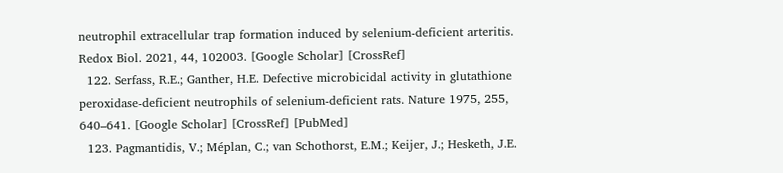neutrophil extracellular trap formation induced by selenium-deficient arteritis. Redox Biol. 2021, 44, 102003. [Google Scholar] [CrossRef]
  122. Serfass, R.E.; Ganther, H.E. Defective microbicidal activity in glutathione peroxidase-deficient neutrophils of selenium-deficient rats. Nature 1975, 255, 640–641. [Google Scholar] [CrossRef] [PubMed]
  123. Pagmantidis, V.; Méplan, C.; van Schothorst, E.M.; Keijer, J.; Hesketh, J.E.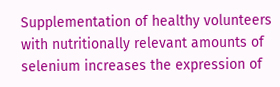Supplementation of healthy volunteers with nutritionally relevant amounts of selenium increases the expression of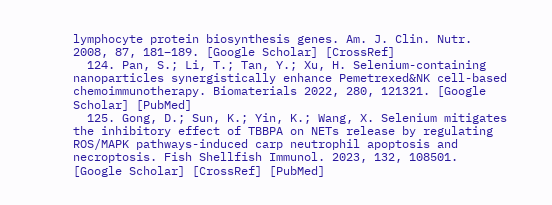lymphocyte protein biosynthesis genes. Am. J. Clin. Nutr. 2008, 87, 181–189. [Google Scholar] [CrossRef]
  124. Pan, S.; Li, T.; Tan, Y.; Xu, H. Selenium-containing nanoparticles synergistically enhance Pemetrexed&NK cell-based chemoimmunotherapy. Biomaterials 2022, 280, 121321. [Google Scholar] [PubMed]
  125. Gong, D.; Sun, K.; Yin, K.; Wang, X. Selenium mitigates the inhibitory effect of TBBPA on NETs release by regulating ROS/MAPK pathways-induced carp neutrophil apoptosis and necroptosis. Fish Shellfish Immunol. 2023, 132, 108501. [Google Scholar] [CrossRef] [PubMed]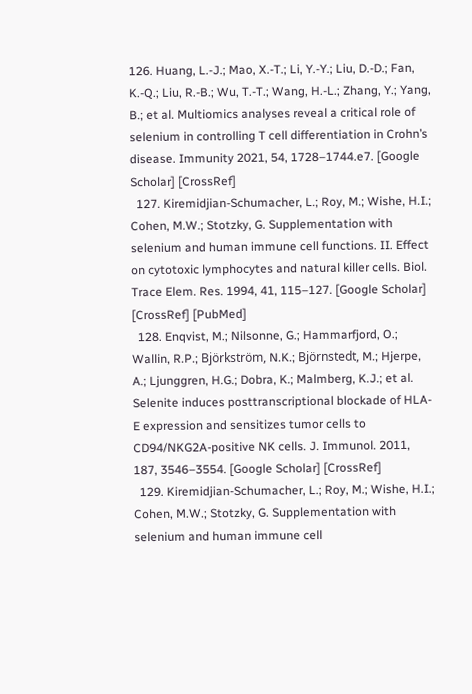126. Huang, L.-J.; Mao, X.-T.; Li, Y.-Y.; Liu, D.-D.; Fan, K.-Q.; Liu, R.-B.; Wu, T.-T.; Wang, H.-L.; Zhang, Y.; Yang, B.; et al. Multiomics analyses reveal a critical role of selenium in controlling T cell differentiation in Crohn’s disease. Immunity 2021, 54, 1728–1744.e7. [Google Scholar] [CrossRef]
  127. Kiremidjian-Schumacher, L.; Roy, M.; Wishe, H.I.; Cohen, M.W.; Stotzky, G. Supplementation with selenium and human immune cell functions. II. Effect on cytotoxic lymphocytes and natural killer cells. Biol. Trace Elem. Res. 1994, 41, 115–127. [Google Scholar] [CrossRef] [PubMed]
  128. Enqvist, M.; Nilsonne, G.; Hammarfjord, O.; Wallin, R.P.; Björkström, N.K.; Björnstedt, M.; Hjerpe, A.; Ljunggren, H.G.; Dobra, K.; Malmberg, K.J.; et al. Selenite induces posttranscriptional blockade of HLA-E expression and sensitizes tumor cells to CD94/NKG2A-positive NK cells. J. Immunol. 2011, 187, 3546–3554. [Google Scholar] [CrossRef]
  129. Kiremidjian-Schumacher, L.; Roy, M.; Wishe, H.I.; Cohen, M.W.; Stotzky, G. Supplementation with selenium and human immune cell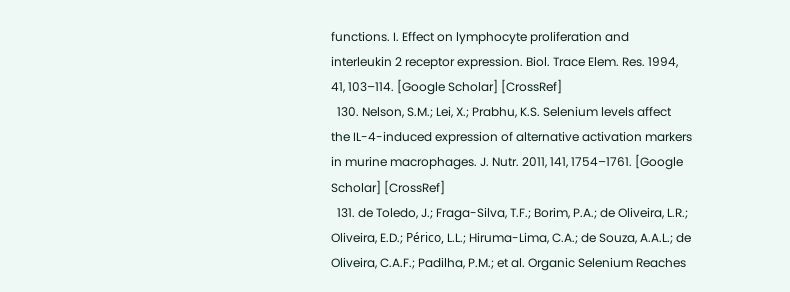functions. I. Effect on lymphocyte proliferation and interleukin 2 receptor expression. Biol. Trace Elem. Res. 1994, 41, 103–114. [Google Scholar] [CrossRef]
  130. Nelson, S.M.; Lei, X.; Prabhu, K.S. Selenium levels affect the IL-4-induced expression of alternative activation markers in murine macrophages. J. Nutr. 2011, 141, 1754–1761. [Google Scholar] [CrossRef]
  131. de Toledo, J.; Fraga-Silva, T.F.; Borim, P.A.; de Oliveira, L.R.; Oliveira, E.D.; Périco, L.L.; Hiruma-Lima, C.A.; de Souza, A.A.L.; de Oliveira, C.A.F.; Padilha, P.M.; et al. Organic Selenium Reaches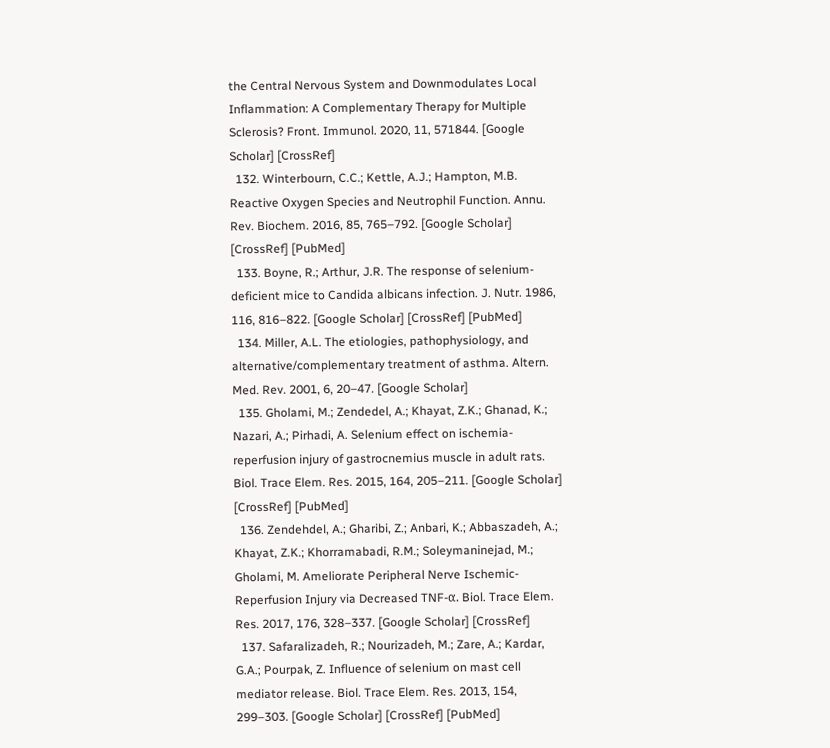the Central Nervous System and Downmodulates Local Inflammation: A Complementary Therapy for Multiple Sclerosis? Front. Immunol. 2020, 11, 571844. [Google Scholar] [CrossRef]
  132. Winterbourn, C.C.; Kettle, A.J.; Hampton, M.B. Reactive Oxygen Species and Neutrophil Function. Annu. Rev. Biochem. 2016, 85, 765–792. [Google Scholar] [CrossRef] [PubMed]
  133. Boyne, R.; Arthur, J.R. The response of selenium-deficient mice to Candida albicans infection. J. Nutr. 1986, 116, 816–822. [Google Scholar] [CrossRef] [PubMed]
  134. Miller, A.L. The etiologies, pathophysiology, and alternative/complementary treatment of asthma. Altern. Med. Rev. 2001, 6, 20–47. [Google Scholar]
  135. Gholami, M.; Zendedel, A.; Khayat, Z.K.; Ghanad, K.; Nazari, A.; Pirhadi, A. Selenium effect on ischemia-reperfusion injury of gastrocnemius muscle in adult rats. Biol. Trace Elem. Res. 2015, 164, 205–211. [Google Scholar] [CrossRef] [PubMed]
  136. Zendehdel, A.; Gharibi, Z.; Anbari, K.; Abbaszadeh, A.; Khayat, Z.K.; Khorramabadi, R.M.; Soleymaninejad, M.; Gholami, M. Ameliorate Peripheral Nerve Ischemic-Reperfusion Injury via Decreased TNF-α. Biol. Trace Elem. Res. 2017, 176, 328–337. [Google Scholar] [CrossRef]
  137. Safaralizadeh, R.; Nourizadeh, M.; Zare, A.; Kardar, G.A.; Pourpak, Z. Influence of selenium on mast cell mediator release. Biol. Trace Elem. Res. 2013, 154, 299–303. [Google Scholar] [CrossRef] [PubMed]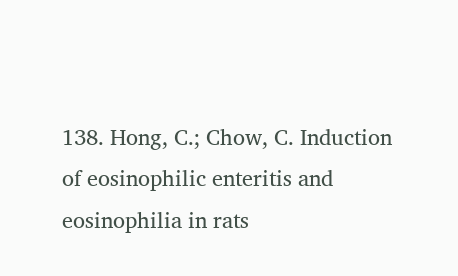138. Hong, C.; Chow, C. Induction of eosinophilic enteritis and eosinophilia in rats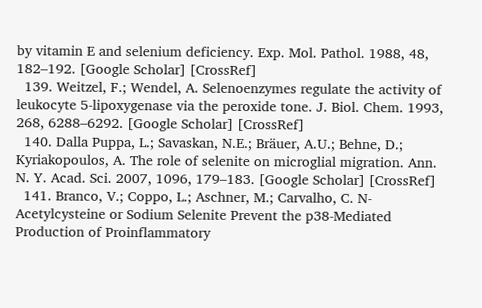by vitamin E and selenium deficiency. Exp. Mol. Pathol. 1988, 48, 182–192. [Google Scholar] [CrossRef]
  139. Weitzel, F.; Wendel, A. Selenoenzymes regulate the activity of leukocyte 5-lipoxygenase via the peroxide tone. J. Biol. Chem. 1993, 268, 6288–6292. [Google Scholar] [CrossRef]
  140. Dalla Puppa, L.; Savaskan, N.E.; Bräuer, A.U.; Behne, D.; Kyriakopoulos, A. The role of selenite on microglial migration. Ann. N. Y. Acad. Sci. 2007, 1096, 179–183. [Google Scholar] [CrossRef]
  141. Branco, V.; Coppo, L.; Aschner, M.; Carvalho, C. N-Acetylcysteine or Sodium Selenite Prevent the p38-Mediated Production of Proinflammatory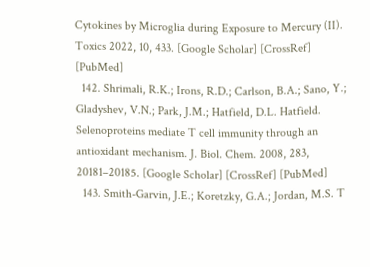Cytokines by Microglia during Exposure to Mercury (II). Toxics 2022, 10, 433. [Google Scholar] [CrossRef] [PubMed]
  142. Shrimali, R.K.; Irons, R.D.; Carlson, B.A.; Sano, Y.; Gladyshev, V.N.; Park, J.M.; Hatfield, D.L. Hatfield. Selenoproteins mediate T cell immunity through an antioxidant mechanism. J. Biol. Chem. 2008, 283, 20181–20185. [Google Scholar] [CrossRef] [PubMed]
  143. Smith-Garvin, J.E.; Koretzky, G.A.; Jordan, M.S. T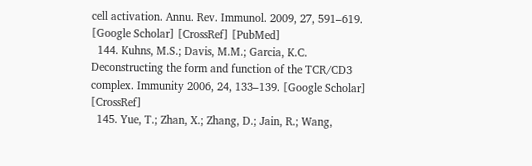cell activation. Annu. Rev. Immunol. 2009, 27, 591–619. [Google Scholar] [CrossRef] [PubMed]
  144. Kuhns, M.S.; Davis, M.M.; Garcia, K.C. Deconstructing the form and function of the TCR/CD3 complex. Immunity 2006, 24, 133–139. [Google Scholar] [CrossRef]
  145. Yue, T.; Zhan, X.; Zhang, D.; Jain, R.; Wang,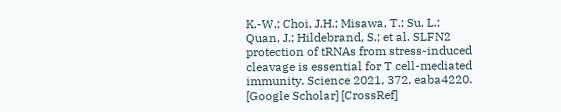K.-W.; Choi, J.H.; Misawa, T.; Su, L.; Quan, J.; Hildebrand, S.; et al. SLFN2 protection of tRNAs from stress-induced cleavage is essential for T cell-mediated immunity. Science 2021, 372, eaba4220. [Google Scholar] [CrossRef]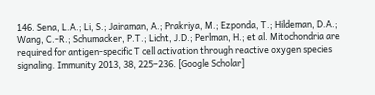146. Sena, L.A.; Li, S.; Jairaman, A.; Prakriya, M.; Ezponda, T.; Hildeman, D.A.; Wang, C.-R.; Schumacker, P.T.; Licht, J.D.; Perlman, H.; et al. Mitochondria are required for antigen-specific T cell activation through reactive oxygen species signaling. Immunity 2013, 38, 225–236. [Google Scholar]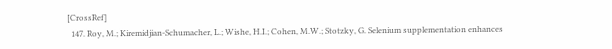[CrossRef]
  147. Roy, M.; Kiremidjian-Schumacher, L.; Wishe, H.I.; Cohen, M.W.; Stotzky, G. Selenium supplementation enhances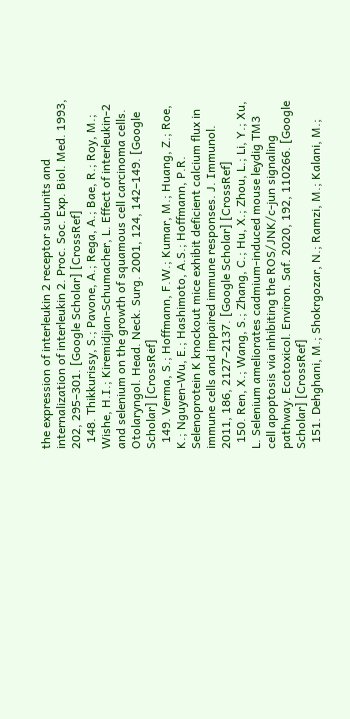the expression of interleukin 2 receptor subunits and internalization of interleukin 2. Proc. Soc. Exp. Biol. Med. 1993, 202, 295–301. [Google Scholar] [CrossRef]
  148. Thikkurissy, S.; Pavone, A.; Rega, A.; Bae, R.; Roy, M.; Wishe, H.I.; Kiremidjian-Schumacher, L. Effect of interleukin-2 and selenium on the growth of squamous cell carcinoma cells. Otolaryngol. Head. Neck. Surg. 2001, 124, 142–149. [Google Scholar] [CrossRef]
  149. Verma, S.; Hoffmann, F.W.; Kumar, M.; Huang, Z.; Roe, K.; Nguyen-Wu, E.; Hashimoto, A.S.; Hoffmann, P.R. Selenoprotein K knockout mice exhibit deficient calcium flux in immune cells and impaired immune responses. J. Immunol. 2011, 186, 2127–2137. [Google Scholar] [CrossRef]
  150. Ren, X.; Wang, S.; Zhang, C.; Hu, X.; Zhou, L.; Li, Y.; Xu, L. Selenium ameliorates cadmium-induced mouse leydig TM3 cell apoptosis via inhibiting the ROS/JNK/c-jun signaling pathway. Ecotoxicol. Environ. Saf. 2020, 192, 110266. [Google Scholar] [CrossRef]
  151. Dehghani, M.; Shokrgozar, N.; Ramzi, M.; Kalani, M.;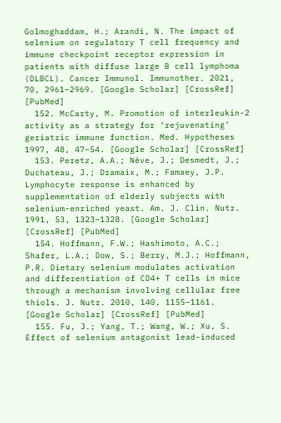Golmoghaddam, H.; Arandi, N. The impact of selenium on regulatory T cell frequency and immune checkpoint receptor expression in patients with diffuse large B cell lymphoma (DLBCL). Cancer Immunol. Immunother. 2021, 70, 2961–2969. [Google Scholar] [CrossRef] [PubMed]
  152. McCarty, M. Promotion of interleukin-2 activity as a strategy for ‘rejuvenating’ geriatric immune function. Med. Hypotheses 1997, 48, 47–54. [Google Scholar] [CrossRef]
  153. Peretz, A.A.; Nève, J.; Desmedt, J.; Duchateau, J.; Dramaix, M.; Famaey, J.P. Lymphocyte response is enhanced by supplementation of elderly subjects with selenium-enriched yeast. Am. J. Clin. Nutr. 1991, 53, 1323–1328. [Google Scholar] [CrossRef] [PubMed]
  154. Hoffmann, F.W.; Hashimoto, A.C.; Shafer, L.A.; Dow, S.; Berry, M.J.; Hoffmann, P.R. Dietary selenium modulates activation and differentiation of CD4+ T cells in mice through a mechanism involving cellular free thiols. J. Nutr. 2010, 140, 1155–1161. [Google Scholar] [CrossRef] [PubMed]
  155. Fu, J.; Yang, T.; Wang, W.; Xu, S. Effect of selenium antagonist lead-induced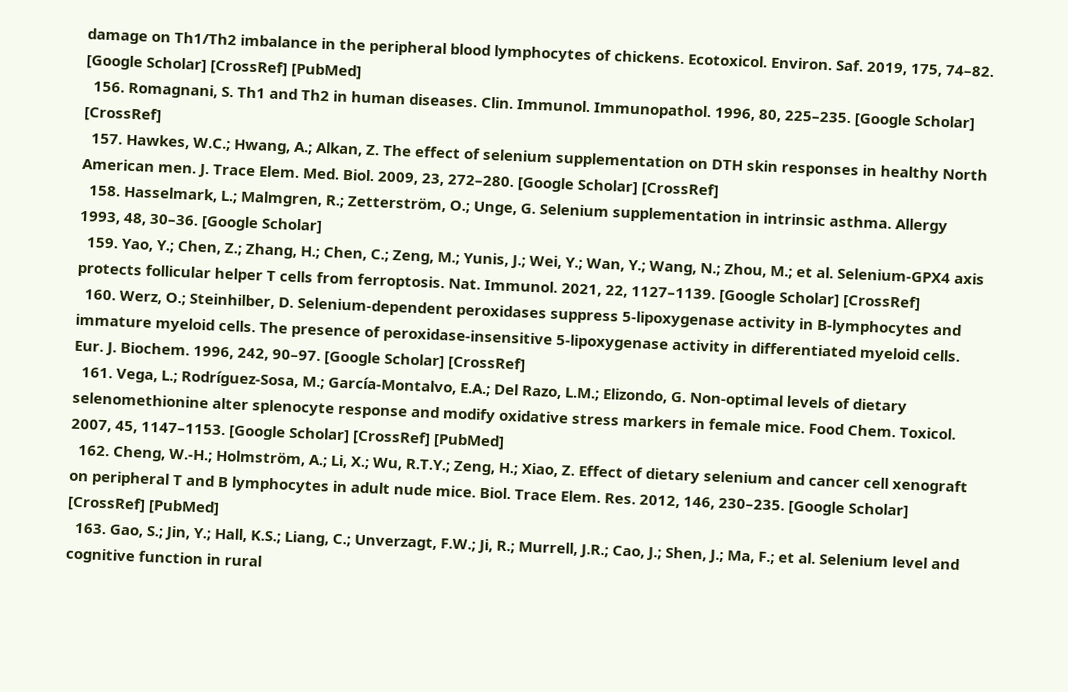damage on Th1/Th2 imbalance in the peripheral blood lymphocytes of chickens. Ecotoxicol. Environ. Saf. 2019, 175, 74–82. [Google Scholar] [CrossRef] [PubMed]
  156. Romagnani, S. Th1 and Th2 in human diseases. Clin. Immunol. Immunopathol. 1996, 80, 225–235. [Google Scholar] [CrossRef]
  157. Hawkes, W.C.; Hwang, A.; Alkan, Z. The effect of selenium supplementation on DTH skin responses in healthy North American men. J. Trace Elem. Med. Biol. 2009, 23, 272–280. [Google Scholar] [CrossRef]
  158. Hasselmark, L.; Malmgren, R.; Zetterström, O.; Unge, G. Selenium supplementation in intrinsic asthma. Allergy 1993, 48, 30–36. [Google Scholar]
  159. Yao, Y.; Chen, Z.; Zhang, H.; Chen, C.; Zeng, M.; Yunis, J.; Wei, Y.; Wan, Y.; Wang, N.; Zhou, M.; et al. Selenium-GPX4 axis protects follicular helper T cells from ferroptosis. Nat. Immunol. 2021, 22, 1127–1139. [Google Scholar] [CrossRef]
  160. Werz, O.; Steinhilber, D. Selenium-dependent peroxidases suppress 5-lipoxygenase activity in B-lymphocytes and immature myeloid cells. The presence of peroxidase-insensitive 5-lipoxygenase activity in differentiated myeloid cells. Eur. J. Biochem. 1996, 242, 90–97. [Google Scholar] [CrossRef]
  161. Vega, L.; Rodríguez-Sosa, M.; García-Montalvo, E.A.; Del Razo, L.M.; Elizondo, G. Non-optimal levels of dietary selenomethionine alter splenocyte response and modify oxidative stress markers in female mice. Food Chem. Toxicol. 2007, 45, 1147–1153. [Google Scholar] [CrossRef] [PubMed]
  162. Cheng, W.-H.; Holmström, A.; Li, X.; Wu, R.T.Y.; Zeng, H.; Xiao, Z. Effect of dietary selenium and cancer cell xenograft on peripheral T and B lymphocytes in adult nude mice. Biol. Trace Elem. Res. 2012, 146, 230–235. [Google Scholar] [CrossRef] [PubMed]
  163. Gao, S.; Jin, Y.; Hall, K.S.; Liang, C.; Unverzagt, F.W.; Ji, R.; Murrell, J.R.; Cao, J.; Shen, J.; Ma, F.; et al. Selenium level and cognitive function in rural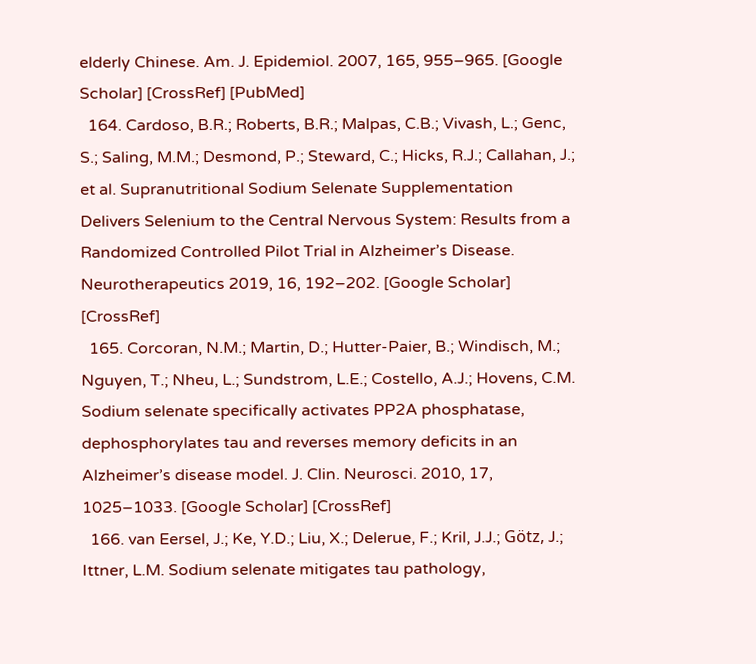elderly Chinese. Am. J. Epidemiol. 2007, 165, 955–965. [Google Scholar] [CrossRef] [PubMed]
  164. Cardoso, B.R.; Roberts, B.R.; Malpas, C.B.; Vivash, L.; Genc, S.; Saling, M.M.; Desmond, P.; Steward, C.; Hicks, R.J.; Callahan, J.; et al. Supranutritional Sodium Selenate Supplementation Delivers Selenium to the Central Nervous System: Results from a Randomized Controlled Pilot Trial in Alzheimer’s Disease. Neurotherapeutics 2019, 16, 192–202. [Google Scholar] [CrossRef]
  165. Corcoran, N.M.; Martin, D.; Hutter-Paier, B.; Windisch, M.; Nguyen, T.; Nheu, L.; Sundstrom, L.E.; Costello, A.J.; Hovens, C.M. Sodium selenate specifically activates PP2A phosphatase, dephosphorylates tau and reverses memory deficits in an Alzheimer’s disease model. J. Clin. Neurosci. 2010, 17, 1025–1033. [Google Scholar] [CrossRef]
  166. van Eersel, J.; Ke, Y.D.; Liu, X.; Delerue, F.; Kril, J.J.; Götz, J.; Ittner, L.M. Sodium selenate mitigates tau pathology,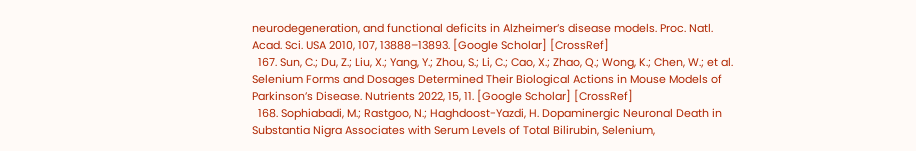neurodegeneration, and functional deficits in Alzheimer’s disease models. Proc. Natl. Acad. Sci. USA 2010, 107, 13888–13893. [Google Scholar] [CrossRef]
  167. Sun, C.; Du, Z.; Liu, X.; Yang, Y.; Zhou, S.; Li, C.; Cao, X.; Zhao, Q.; Wong, K.; Chen, W.; et al. Selenium Forms and Dosages Determined Their Biological Actions in Mouse Models of Parkinson’s Disease. Nutrients 2022, 15, 11. [Google Scholar] [CrossRef]
  168. Sophiabadi, M.; Rastgoo, N.; Haghdoost-Yazdi, H. Dopaminergic Neuronal Death in Substantia Nigra Associates with Serum Levels of Total Bilirubin, Selenium,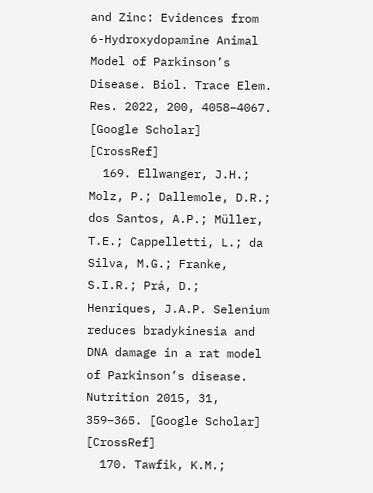and Zinc: Evidences from 6-Hydroxydopamine Animal Model of Parkinson’s Disease. Biol. Trace Elem. Res. 2022, 200, 4058–4067. [Google Scholar] [CrossRef]
  169. Ellwanger, J.H.; Molz, P.; Dallemole, D.R.; dos Santos, A.P.; Müller, T.E.; Cappelletti, L.; da Silva, M.G.; Franke, S.I.R.; Prá, D.; Henriques, J.A.P. Selenium reduces bradykinesia and DNA damage in a rat model of Parkinson’s disease. Nutrition 2015, 31, 359–365. [Google Scholar] [CrossRef]
  170. Tawfik, K.M.;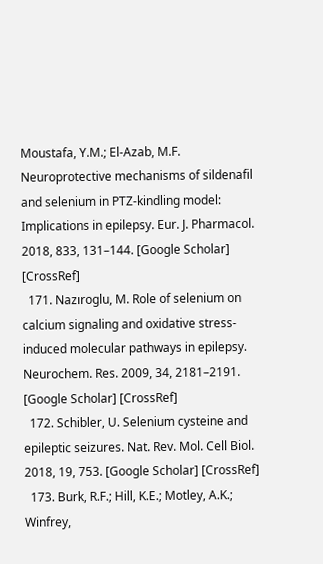Moustafa, Y.M.; El-Azab, M.F. Neuroprotective mechanisms of sildenafil and selenium in PTZ-kindling model: Implications in epilepsy. Eur. J. Pharmacol. 2018, 833, 131–144. [Google Scholar] [CrossRef]
  171. Nazıroglu, M. Role of selenium on calcium signaling and oxidative stress-induced molecular pathways in epilepsy. Neurochem. Res. 2009, 34, 2181–2191. [Google Scholar] [CrossRef]
  172. Schibler, U. Selenium cysteine and epileptic seizures. Nat. Rev. Mol. Cell Biol. 2018, 19, 753. [Google Scholar] [CrossRef]
  173. Burk, R.F.; Hill, K.E.; Motley, A.K.; Winfrey,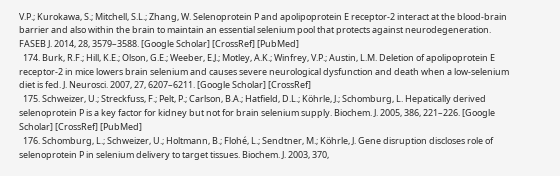V.P.; Kurokawa, S.; Mitchell, S.L.; Zhang, W. Selenoprotein P and apolipoprotein E receptor-2 interact at the blood-brain barrier and also within the brain to maintain an essential selenium pool that protects against neurodegeneration. FASEB J. 2014, 28, 3579–3588. [Google Scholar] [CrossRef] [PubMed]
  174. Burk, R.F.; Hill, K.E.; Olson, G.E.; Weeber, E.J.; Motley, A.K.; Winfrey, V.P.; Austin, L.M. Deletion of apolipoprotein E receptor-2 in mice lowers brain selenium and causes severe neurological dysfunction and death when a low-selenium diet is fed. J. Neurosci. 2007, 27, 6207–6211. [Google Scholar] [CrossRef]
  175. Schweizer, U.; Streckfuss, F.; Pelt, P.; Carlson, B.A.; Hatfield, D.L.; Köhrle, J.; Schomburg, L. Hepatically derived selenoprotein P is a key factor for kidney but not for brain selenium supply. Biochem. J. 2005, 386, 221–226. [Google Scholar] [CrossRef] [PubMed]
  176. Schomburg, L.; Schweizer, U.; Holtmann, B.; Flohé, L.; Sendtner, M.; Köhrle, J. Gene disruption discloses role of selenoprotein P in selenium delivery to target tissues. Biochem. J. 2003, 370,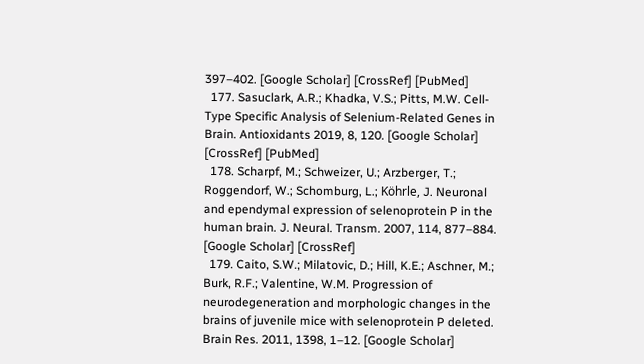397–402. [Google Scholar] [CrossRef] [PubMed]
  177. Sasuclark, A.R.; Khadka, V.S.; Pitts, M.W. Cell-Type Specific Analysis of Selenium-Related Genes in Brain. Antioxidants 2019, 8, 120. [Google Scholar] [CrossRef] [PubMed]
  178. Scharpf, M.; Schweizer, U.; Arzberger, T.; Roggendorf, W.; Schomburg, L.; Köhrle, J. Neuronal and ependymal expression of selenoprotein P in the human brain. J. Neural. Transm. 2007, 114, 877–884. [Google Scholar] [CrossRef]
  179. Caito, S.W.; Milatovic, D.; Hill, K.E.; Aschner, M.; Burk, R.F.; Valentine, W.M. Progression of neurodegeneration and morphologic changes in the brains of juvenile mice with selenoprotein P deleted. Brain Res. 2011, 1398, 1–12. [Google Scholar]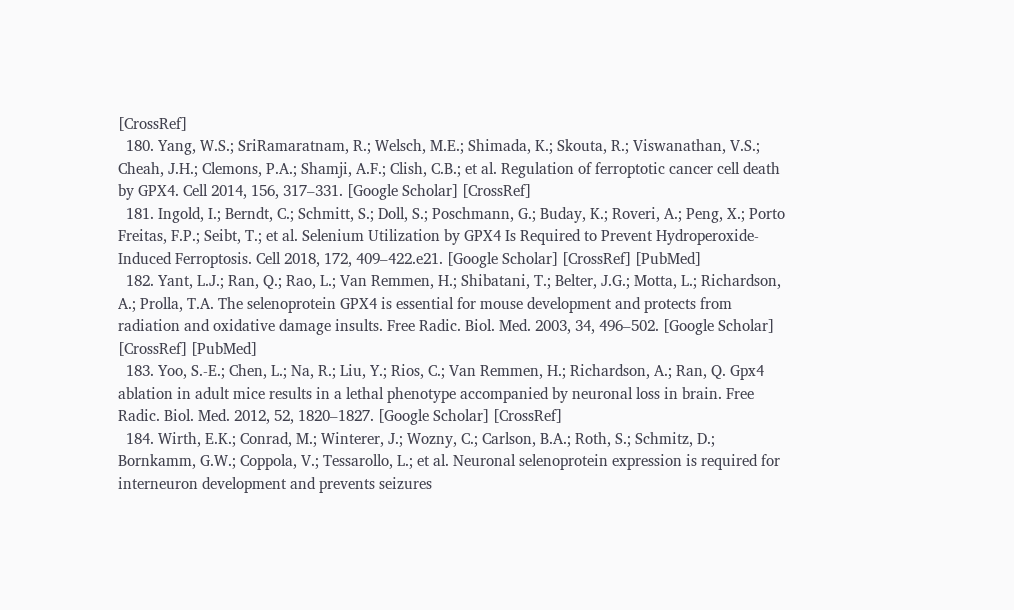[CrossRef]
  180. Yang, W.S.; SriRamaratnam, R.; Welsch, M.E.; Shimada, K.; Skouta, R.; Viswanathan, V.S.; Cheah, J.H.; Clemons, P.A.; Shamji, A.F.; Clish, C.B.; et al. Regulation of ferroptotic cancer cell death by GPX4. Cell 2014, 156, 317–331. [Google Scholar] [CrossRef]
  181. Ingold, I.; Berndt, C.; Schmitt, S.; Doll, S.; Poschmann, G.; Buday, K.; Roveri, A.; Peng, X.; Porto Freitas, F.P.; Seibt, T.; et al. Selenium Utilization by GPX4 Is Required to Prevent Hydroperoxide-Induced Ferroptosis. Cell 2018, 172, 409–422.e21. [Google Scholar] [CrossRef] [PubMed]
  182. Yant, L.J.; Ran, Q.; Rao, L.; Van Remmen, H.; Shibatani, T.; Belter, J.G.; Motta, L.; Richardson, A.; Prolla, T.A. The selenoprotein GPX4 is essential for mouse development and protects from radiation and oxidative damage insults. Free Radic. Biol. Med. 2003, 34, 496–502. [Google Scholar] [CrossRef] [PubMed]
  183. Yoo, S.-E.; Chen, L.; Na, R.; Liu, Y.; Rios, C.; Van Remmen, H.; Richardson, A.; Ran, Q. Gpx4 ablation in adult mice results in a lethal phenotype accompanied by neuronal loss in brain. Free Radic. Biol. Med. 2012, 52, 1820–1827. [Google Scholar] [CrossRef]
  184. Wirth, E.K.; Conrad, M.; Winterer, J.; Wozny, C.; Carlson, B.A.; Roth, S.; Schmitz, D.; Bornkamm, G.W.; Coppola, V.; Tessarollo, L.; et al. Neuronal selenoprotein expression is required for interneuron development and prevents seizures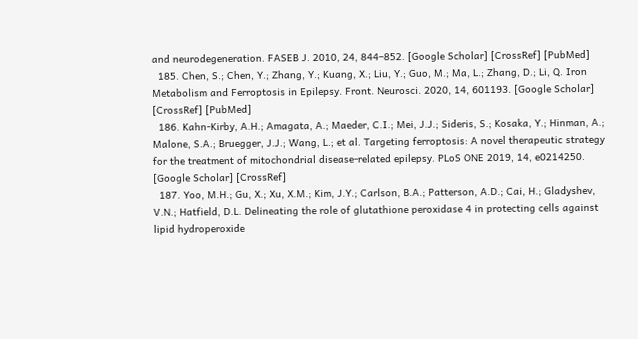and neurodegeneration. FASEB J. 2010, 24, 844–852. [Google Scholar] [CrossRef] [PubMed]
  185. Chen, S.; Chen, Y.; Zhang, Y.; Kuang, X.; Liu, Y.; Guo, M.; Ma, L.; Zhang, D.; Li, Q. Iron Metabolism and Ferroptosis in Epilepsy. Front. Neurosci. 2020, 14, 601193. [Google Scholar] [CrossRef] [PubMed]
  186. Kahn-Kirby, A.H.; Amagata, A.; Maeder, C.I.; Mei, J.J.; Sideris, S.; Kosaka, Y.; Hinman, A.; Malone, S.A.; Bruegger, J.J.; Wang, L.; et al. Targeting ferroptosis: A novel therapeutic strategy for the treatment of mitochondrial disease-related epilepsy. PLoS ONE 2019, 14, e0214250. [Google Scholar] [CrossRef]
  187. Yoo, M.H.; Gu, X.; Xu, X.M.; Kim, J.Y.; Carlson, B.A.; Patterson, A.D.; Cai, H.; Gladyshev, V.N.; Hatfield, D.L. Delineating the role of glutathione peroxidase 4 in protecting cells against lipid hydroperoxide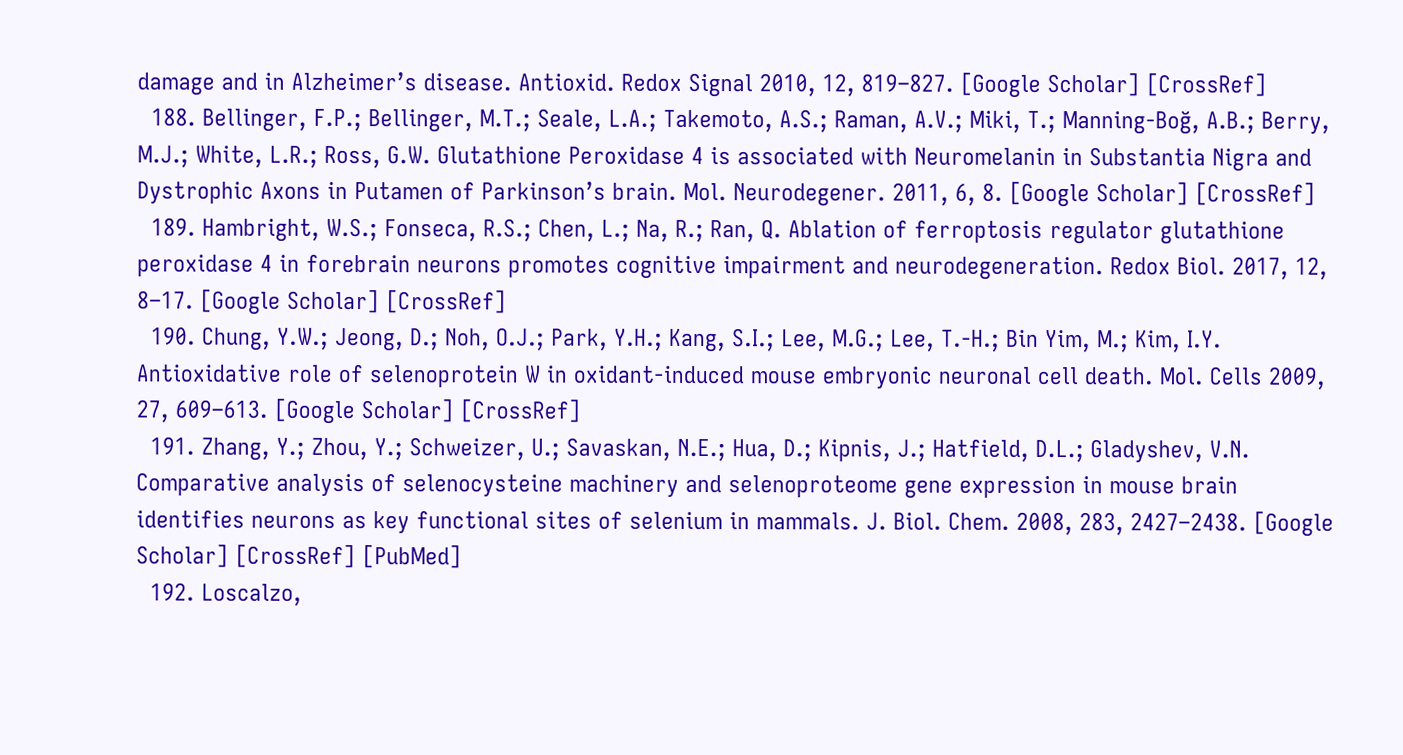damage and in Alzheimer’s disease. Antioxid. Redox Signal 2010, 12, 819–827. [Google Scholar] [CrossRef]
  188. Bellinger, F.P.; Bellinger, M.T.; Seale, L.A.; Takemoto, A.S.; Raman, A.V.; Miki, T.; Manning-Boğ, A.B.; Berry, M.J.; White, L.R.; Ross, G.W. Glutathione Peroxidase 4 is associated with Neuromelanin in Substantia Nigra and Dystrophic Axons in Putamen of Parkinson’s brain. Mol. Neurodegener. 2011, 6, 8. [Google Scholar] [CrossRef]
  189. Hambright, W.S.; Fonseca, R.S.; Chen, L.; Na, R.; Ran, Q. Ablation of ferroptosis regulator glutathione peroxidase 4 in forebrain neurons promotes cognitive impairment and neurodegeneration. Redox Biol. 2017, 12, 8–17. [Google Scholar] [CrossRef]
  190. Chung, Y.W.; Jeong, D.; Noh, O.J.; Park, Y.H.; Kang, S.I.; Lee, M.G.; Lee, T.-H.; Bin Yim, M.; Kim, I.Y. Antioxidative role of selenoprotein W in oxidant-induced mouse embryonic neuronal cell death. Mol. Cells 2009, 27, 609–613. [Google Scholar] [CrossRef]
  191. Zhang, Y.; Zhou, Y.; Schweizer, U.; Savaskan, N.E.; Hua, D.; Kipnis, J.; Hatfield, D.L.; Gladyshev, V.N. Comparative analysis of selenocysteine machinery and selenoproteome gene expression in mouse brain identifies neurons as key functional sites of selenium in mammals. J. Biol. Chem. 2008, 283, 2427–2438. [Google Scholar] [CrossRef] [PubMed]
  192. Loscalzo,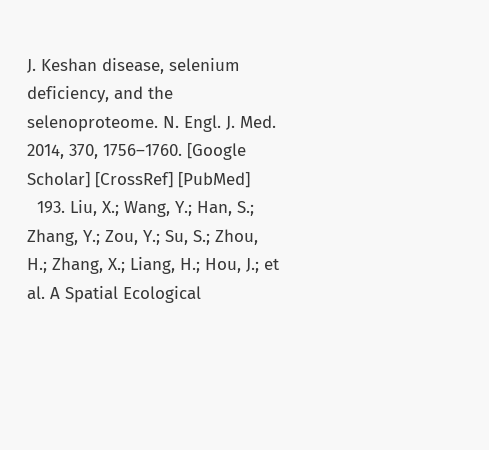J. Keshan disease, selenium deficiency, and the selenoproteome. N. Engl. J. Med. 2014, 370, 1756–1760. [Google Scholar] [CrossRef] [PubMed]
  193. Liu, X.; Wang, Y.; Han, S.; Zhang, Y.; Zou, Y.; Su, S.; Zhou, H.; Zhang, X.; Liang, H.; Hou, J.; et al. A Spatial Ecological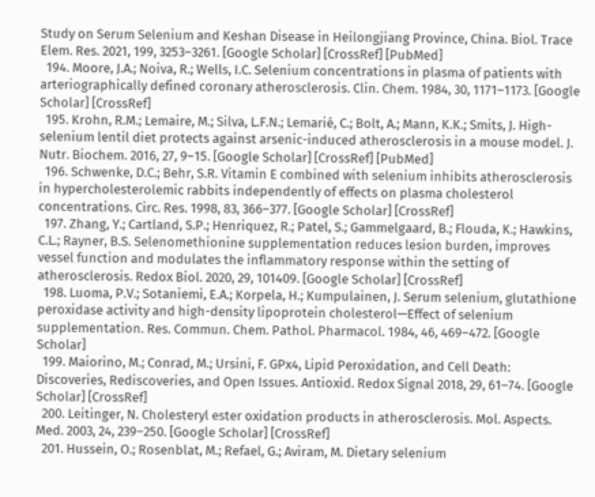Study on Serum Selenium and Keshan Disease in Heilongjiang Province, China. Biol. Trace Elem. Res. 2021, 199, 3253–3261. [Google Scholar] [CrossRef] [PubMed]
  194. Moore, J.A.; Noiva, R.; Wells, I.C. Selenium concentrations in plasma of patients with arteriographically defined coronary atherosclerosis. Clin. Chem. 1984, 30, 1171–1173. [Google Scholar] [CrossRef]
  195. Krohn, R.M.; Lemaire, M.; Silva, L.F.N.; Lemarié, C.; Bolt, A.; Mann, K.K.; Smits, J. High-selenium lentil diet protects against arsenic-induced atherosclerosis in a mouse model. J. Nutr. Biochem. 2016, 27, 9–15. [Google Scholar] [CrossRef] [PubMed]
  196. Schwenke, D.C.; Behr, S.R. Vitamin E combined with selenium inhibits atherosclerosis in hypercholesterolemic rabbits independently of effects on plasma cholesterol concentrations. Circ. Res. 1998, 83, 366–377. [Google Scholar] [CrossRef]
  197. Zhang, Y.; Cartland, S.P.; Henriquez, R.; Patel, S.; Gammelgaard, B.; Flouda, K.; Hawkins, C.L.; Rayner, B.S. Selenomethionine supplementation reduces lesion burden, improves vessel function and modulates the inflammatory response within the setting of atherosclerosis. Redox Biol. 2020, 29, 101409. [Google Scholar] [CrossRef]
  198. Luoma, P.V.; Sotaniemi, E.A.; Korpela, H.; Kumpulainen, J. Serum selenium, glutathione peroxidase activity and high-density lipoprotein cholesterol—Effect of selenium supplementation. Res. Commun. Chem. Pathol. Pharmacol. 1984, 46, 469–472. [Google Scholar]
  199. Maiorino, M.; Conrad, M.; Ursini, F. GPx4, Lipid Peroxidation, and Cell Death: Discoveries, Rediscoveries, and Open Issues. Antioxid. Redox Signal 2018, 29, 61–74. [Google Scholar] [CrossRef]
  200. Leitinger, N. Cholesteryl ester oxidation products in atherosclerosis. Mol. Aspects. Med. 2003, 24, 239–250. [Google Scholar] [CrossRef]
  201. Hussein, O.; Rosenblat, M.; Refael, G.; Aviram, M. Dietary selenium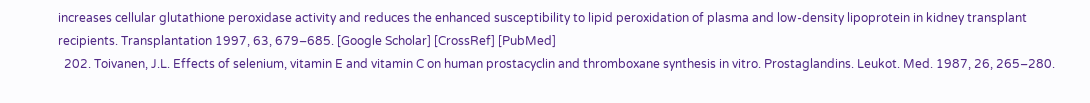increases cellular glutathione peroxidase activity and reduces the enhanced susceptibility to lipid peroxidation of plasma and low-density lipoprotein in kidney transplant recipients. Transplantation 1997, 63, 679–685. [Google Scholar] [CrossRef] [PubMed]
  202. Toivanen, J.L. Effects of selenium, vitamin E and vitamin C on human prostacyclin and thromboxane synthesis in vitro. Prostaglandins. Leukot. Med. 1987, 26, 265–280.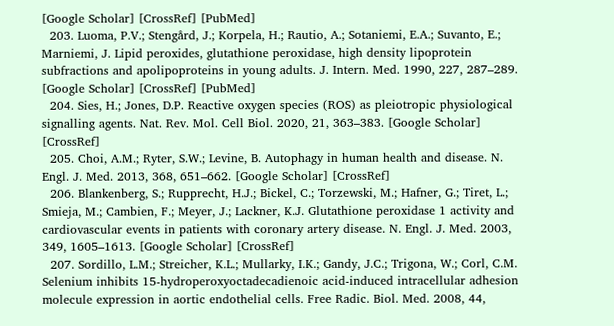[Google Scholar] [CrossRef] [PubMed]
  203. Luoma, P.V.; Stengård, J.; Korpela, H.; Rautio, A.; Sotaniemi, E.A.; Suvanto, E.; Marniemi, J. Lipid peroxides, glutathione peroxidase, high density lipoprotein subfractions and apolipoproteins in young adults. J. Intern. Med. 1990, 227, 287–289. [Google Scholar] [CrossRef] [PubMed]
  204. Sies, H.; Jones, D.P. Reactive oxygen species (ROS) as pleiotropic physiological signalling agents. Nat. Rev. Mol. Cell Biol. 2020, 21, 363–383. [Google Scholar] [CrossRef]
  205. Choi, A.M.; Ryter, S.W.; Levine, B. Autophagy in human health and disease. N. Engl. J. Med. 2013, 368, 651–662. [Google Scholar] [CrossRef]
  206. Blankenberg, S.; Rupprecht, H.J.; Bickel, C.; Torzewski, M.; Hafner, G.; Tiret, L.; Smieja, M.; Cambien, F.; Meyer, J.; Lackner, K.J. Glutathione peroxidase 1 activity and cardiovascular events in patients with coronary artery disease. N. Engl. J. Med. 2003, 349, 1605–1613. [Google Scholar] [CrossRef]
  207. Sordillo, L.M.; Streicher, K.L.; Mullarky, I.K.; Gandy, J.C.; Trigona, W.; Corl, C.M. Selenium inhibits 15-hydroperoxyoctadecadienoic acid-induced intracellular adhesion molecule expression in aortic endothelial cells. Free Radic. Biol. Med. 2008, 44,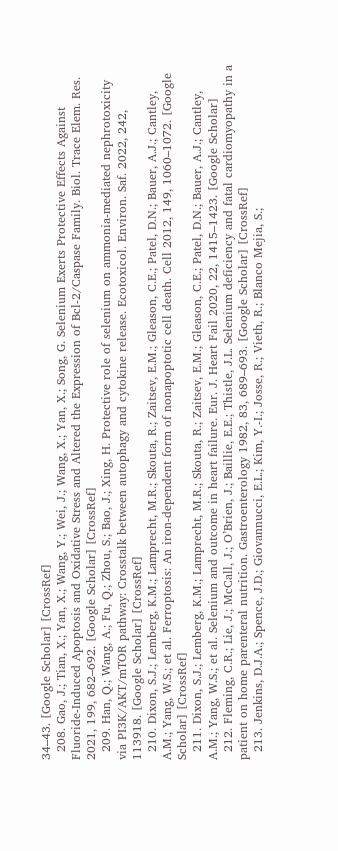34–43. [Google Scholar] [CrossRef]
  208. Gao, J.; Tian, X.; Yan, X.; Wang, Y.; Wei, J.; Wang, X.; Yan, X.; Song, G. Selenium Exerts Protective Effects Against Fluoride-Induced Apoptosis and Oxidative Stress and Altered the Expression of Bcl-2/Caspase Family. Biol. Trace Elem. Res. 2021, 199, 682–692. [Google Scholar] [CrossRef]
  209. Han, Q.; Wang, A.; Fu, Q.; Zhou, S.; Bao, J.; Xing, H. Protective role of selenium on ammonia-mediated nephrotoxicity via PI3K/AKT/mTOR pathway: Crosstalk between autophagy and cytokine release. Ecotoxicol. Environ. Saf. 2022, 242, 113918. [Google Scholar] [CrossRef]
  210. Dixon, S.J.; Lemberg, K.M.; Lamprecht, M.R.; Skouta, R.; Zaitsev, E.M.; Gleason, C.E.; Patel, D.N.; Bauer, A.J.; Cantley, A.M.; Yang, W.S.; et al. Ferroptosis: An iron-dependent form of nonapoptotic cell death. Cell 2012, 149, 1060–1072. [Google Scholar] [CrossRef]
  211. Dixon, S.J.; Lemberg, K.M.; Lamprecht, M.R.; Skouta, R.; Zaitsev, E.M.; Gleason, C.E.; Patel, D.N.; Bauer, A.J.; Cantley, A.M.; Yang, W.S.; et al. Selenium and outcome in heart failure. Eur. J. Heart Fail 2020, 22, 1415–1423. [Google Scholar]
  212. Fleming, C.R.; Lie, J.; McCall, J.; O’Brien, J.; Baillie, E.E.; Thistle, J.L. Selenium deficiency and fatal cardiomyopathy in a patient on home parenteral nutrition. Gastroenterology 1982, 83, 689–693. [Google Scholar] [CrossRef]
  213. Jenkins, D.J.A.; Spence, J.D.; Giovannucci, E.L.; Kim, Y.-I.; Josse, R.; Vieth, R.; Blanco Mejia, S.;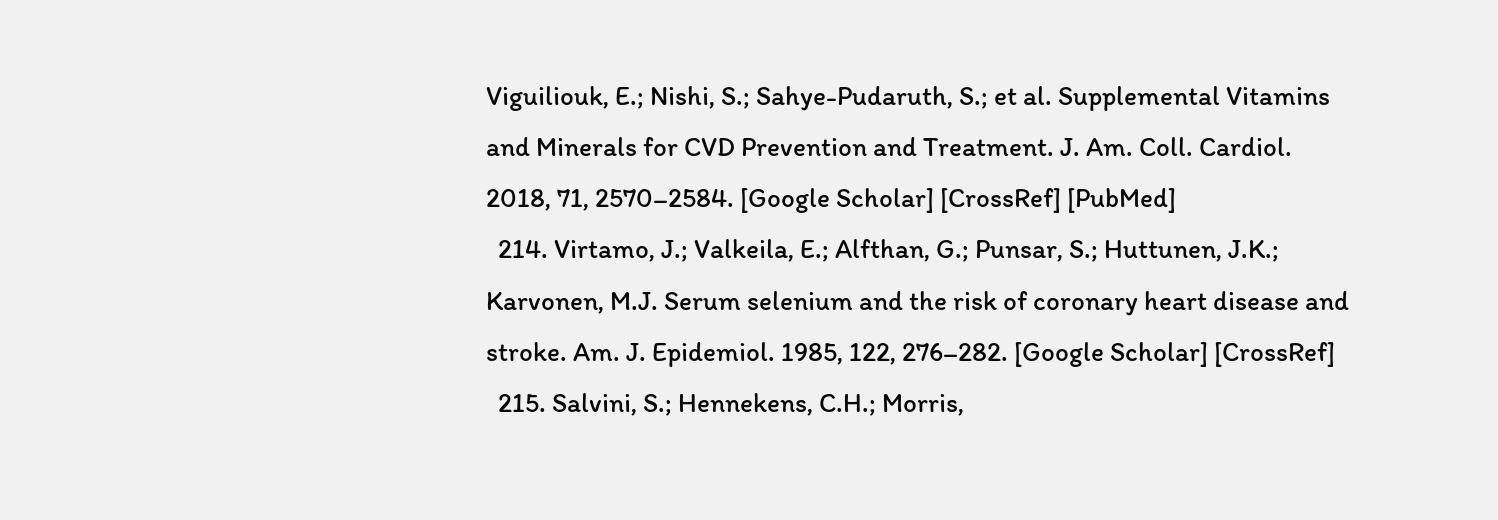Viguiliouk, E.; Nishi, S.; Sahye-Pudaruth, S.; et al. Supplemental Vitamins and Minerals for CVD Prevention and Treatment. J. Am. Coll. Cardiol. 2018, 71, 2570–2584. [Google Scholar] [CrossRef] [PubMed]
  214. Virtamo, J.; Valkeila, E.; Alfthan, G.; Punsar, S.; Huttunen, J.K.; Karvonen, M.J. Serum selenium and the risk of coronary heart disease and stroke. Am. J. Epidemiol. 1985, 122, 276–282. [Google Scholar] [CrossRef]
  215. Salvini, S.; Hennekens, C.H.; Morris,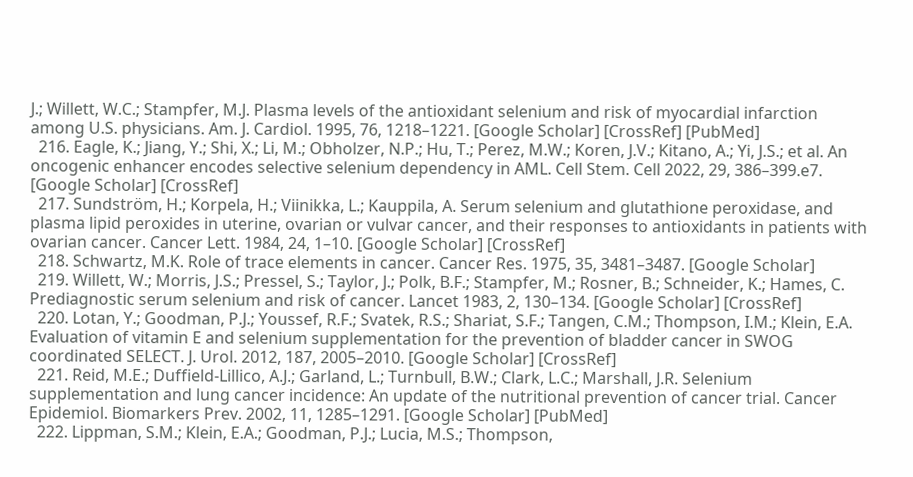J.; Willett, W.C.; Stampfer, M.J. Plasma levels of the antioxidant selenium and risk of myocardial infarction among U.S. physicians. Am. J. Cardiol. 1995, 76, 1218–1221. [Google Scholar] [CrossRef] [PubMed]
  216. Eagle, K.; Jiang, Y.; Shi, X.; Li, M.; Obholzer, N.P.; Hu, T.; Perez, M.W.; Koren, J.V.; Kitano, A.; Yi, J.S.; et al. An oncogenic enhancer encodes selective selenium dependency in AML. Cell Stem. Cell 2022, 29, 386–399.e7. [Google Scholar] [CrossRef]
  217. Sundström, H.; Korpela, H.; Viinikka, L.; Kauppila, A. Serum selenium and glutathione peroxidase, and plasma lipid peroxides in uterine, ovarian or vulvar cancer, and their responses to antioxidants in patients with ovarian cancer. Cancer Lett. 1984, 24, 1–10. [Google Scholar] [CrossRef]
  218. Schwartz, M.K. Role of trace elements in cancer. Cancer Res. 1975, 35, 3481–3487. [Google Scholar]
  219. Willett, W.; Morris, J.S.; Pressel, S.; Taylor, J.; Polk, B.F.; Stampfer, M.; Rosner, B.; Schneider, K.; Hames, C. Prediagnostic serum selenium and risk of cancer. Lancet 1983, 2, 130–134. [Google Scholar] [CrossRef]
  220. Lotan, Y.; Goodman, P.J.; Youssef, R.F.; Svatek, R.S.; Shariat, S.F.; Tangen, C.M.; Thompson, I.M.; Klein, E.A. Evaluation of vitamin E and selenium supplementation for the prevention of bladder cancer in SWOG coordinated SELECT. J. Urol. 2012, 187, 2005–2010. [Google Scholar] [CrossRef]
  221. Reid, M.E.; Duffield-Lillico, A.J.; Garland, L.; Turnbull, B.W.; Clark, L.C.; Marshall, J.R. Selenium supplementation and lung cancer incidence: An update of the nutritional prevention of cancer trial. Cancer Epidemiol. Biomarkers Prev. 2002, 11, 1285–1291. [Google Scholar] [PubMed]
  222. Lippman, S.M.; Klein, E.A.; Goodman, P.J.; Lucia, M.S.; Thompson,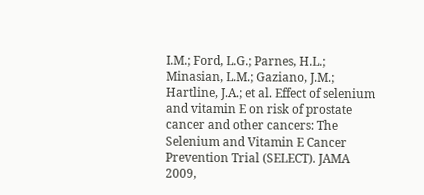I.M.; Ford, L.G.; Parnes, H.L.; Minasian, L.M.; Gaziano, J.M.; Hartline, J.A.; et al. Effect of selenium and vitamin E on risk of prostate cancer and other cancers: The Selenium and Vitamin E Cancer Prevention Trial (SELECT). JAMA 2009,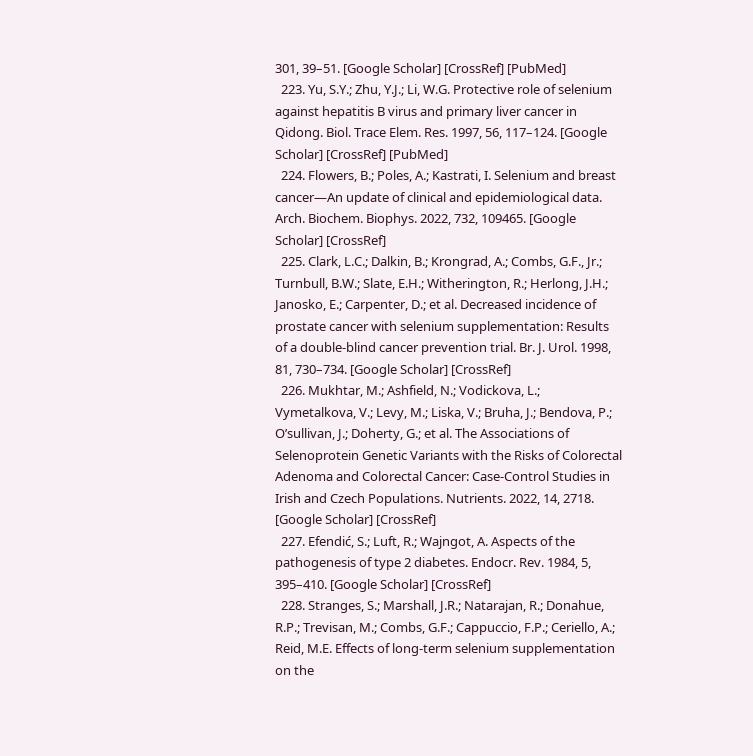301, 39–51. [Google Scholar] [CrossRef] [PubMed]
  223. Yu, S.Y.; Zhu, Y.J.; Li, W.G. Protective role of selenium against hepatitis B virus and primary liver cancer in Qidong. Biol. Trace Elem. Res. 1997, 56, 117–124. [Google Scholar] [CrossRef] [PubMed]
  224. Flowers, B.; Poles, A.; Kastrati, I. Selenium and breast cancer—An update of clinical and epidemiological data. Arch. Biochem. Biophys. 2022, 732, 109465. [Google Scholar] [CrossRef]
  225. Clark, L.C.; Dalkin, B.; Krongrad, A.; Combs, G.F., Jr.; Turnbull, B.W.; Slate, E.H.; Witherington, R.; Herlong, J.H.; Janosko, E.; Carpenter, D.; et al. Decreased incidence of prostate cancer with selenium supplementation: Results of a double-blind cancer prevention trial. Br. J. Urol. 1998, 81, 730–734. [Google Scholar] [CrossRef]
  226. Mukhtar, M.; Ashfield, N.; Vodickova, L.; Vymetalkova, V.; Levy, M.; Liska, V.; Bruha, J.; Bendova, P.; O’sullivan, J.; Doherty, G.; et al. The Associations of Selenoprotein Genetic Variants with the Risks of Colorectal Adenoma and Colorectal Cancer: Case-Control Studies in Irish and Czech Populations. Nutrients. 2022, 14, 2718. [Google Scholar] [CrossRef]
  227. Efendić, S.; Luft, R.; Wajngot, A. Aspects of the pathogenesis of type 2 diabetes. Endocr. Rev. 1984, 5, 395–410. [Google Scholar] [CrossRef]
  228. Stranges, S.; Marshall, J.R.; Natarajan, R.; Donahue, R.P.; Trevisan, M.; Combs, G.F.; Cappuccio, F.P.; Ceriello, A.; Reid, M.E. Effects of long-term selenium supplementation on the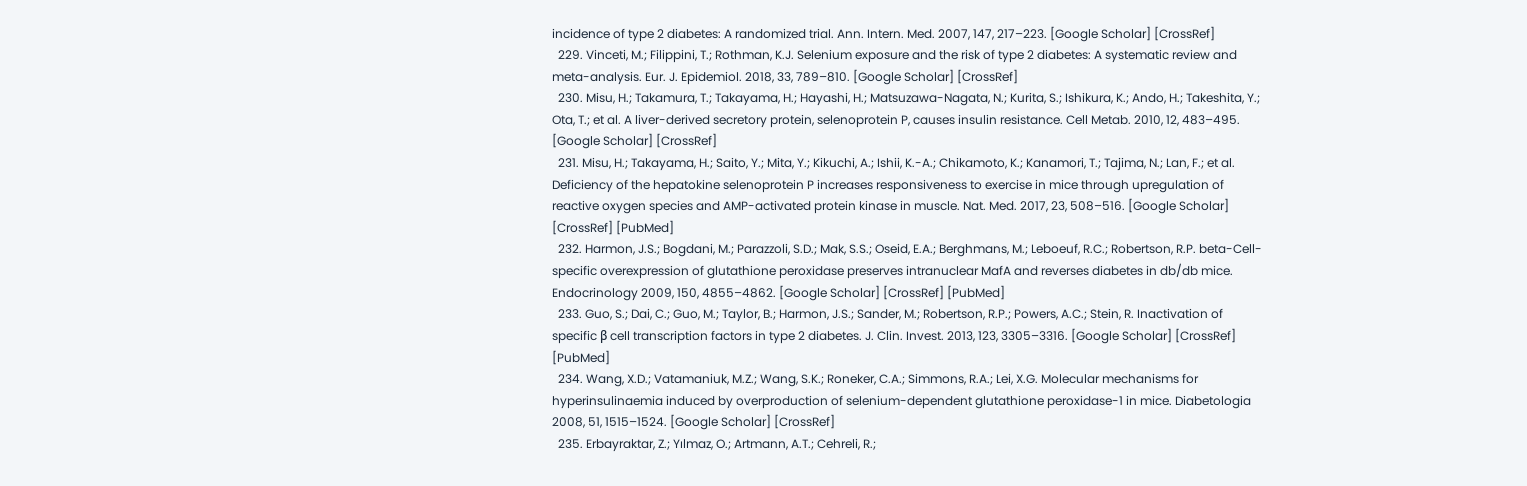incidence of type 2 diabetes: A randomized trial. Ann. Intern. Med. 2007, 147, 217–223. [Google Scholar] [CrossRef]
  229. Vinceti, M.; Filippini, T.; Rothman, K.J. Selenium exposure and the risk of type 2 diabetes: A systematic review and meta-analysis. Eur. J. Epidemiol. 2018, 33, 789–810. [Google Scholar] [CrossRef]
  230. Misu, H.; Takamura, T.; Takayama, H.; Hayashi, H.; Matsuzawa-Nagata, N.; Kurita, S.; Ishikura, K.; Ando, H.; Takeshita, Y.; Ota, T.; et al. A liver-derived secretory protein, selenoprotein P, causes insulin resistance. Cell Metab. 2010, 12, 483–495. [Google Scholar] [CrossRef]
  231. Misu, H.; Takayama, H.; Saito, Y.; Mita, Y.; Kikuchi, A.; Ishii, K.-A.; Chikamoto, K.; Kanamori, T.; Tajima, N.; Lan, F.; et al. Deficiency of the hepatokine selenoprotein P increases responsiveness to exercise in mice through upregulation of reactive oxygen species and AMP-activated protein kinase in muscle. Nat. Med. 2017, 23, 508–516. [Google Scholar] [CrossRef] [PubMed]
  232. Harmon, J.S.; Bogdani, M.; Parazzoli, S.D.; Mak, S.S.; Oseid, E.A.; Berghmans, M.; Leboeuf, R.C.; Robertson, R.P. beta-Cell-specific overexpression of glutathione peroxidase preserves intranuclear MafA and reverses diabetes in db/db mice. Endocrinology 2009, 150, 4855–4862. [Google Scholar] [CrossRef] [PubMed]
  233. Guo, S.; Dai, C.; Guo, M.; Taylor, B.; Harmon, J.S.; Sander, M.; Robertson, R.P.; Powers, A.C.; Stein, R. Inactivation of specific β cell transcription factors in type 2 diabetes. J. Clin. Invest. 2013, 123, 3305–3316. [Google Scholar] [CrossRef] [PubMed]
  234. Wang, X.D.; Vatamaniuk, M.Z.; Wang, S.K.; Roneker, C.A.; Simmons, R.A.; Lei, X.G. Molecular mechanisms for hyperinsulinaemia induced by overproduction of selenium-dependent glutathione peroxidase-1 in mice. Diabetologia 2008, 51, 1515–1524. [Google Scholar] [CrossRef]
  235. Erbayraktar, Z.; Yılmaz, O.; Artmann, A.T.; Cehreli, R.;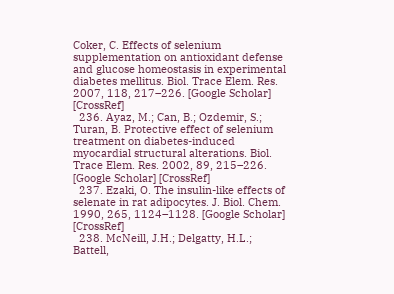Coker, C. Effects of selenium supplementation on antioxidant defense and glucose homeostasis in experimental diabetes mellitus. Biol. Trace Elem. Res. 2007, 118, 217–226. [Google Scholar] [CrossRef]
  236. Ayaz, M.; Can, B.; Ozdemir, S.; Turan, B. Protective effect of selenium treatment on diabetes-induced myocardial structural alterations. Biol. Trace Elem. Res. 2002, 89, 215–226. [Google Scholar] [CrossRef]
  237. Ezaki, O. The insulin-like effects of selenate in rat adipocytes. J. Biol. Chem. 1990, 265, 1124–1128. [Google Scholar] [CrossRef]
  238. McNeill, J.H.; Delgatty, H.L.; Battell,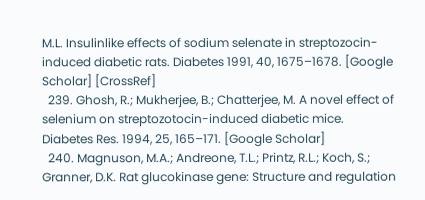M.L. Insulinlike effects of sodium selenate in streptozocin-induced diabetic rats. Diabetes 1991, 40, 1675–1678. [Google Scholar] [CrossRef]
  239. Ghosh, R.; Mukherjee, B.; Chatterjee, M. A novel effect of selenium on streptozotocin-induced diabetic mice. Diabetes Res. 1994, 25, 165–171. [Google Scholar]
  240. Magnuson, M.A.; Andreone, T.L.; Printz, R.L.; Koch, S.; Granner, D.K. Rat glucokinase gene: Structure and regulation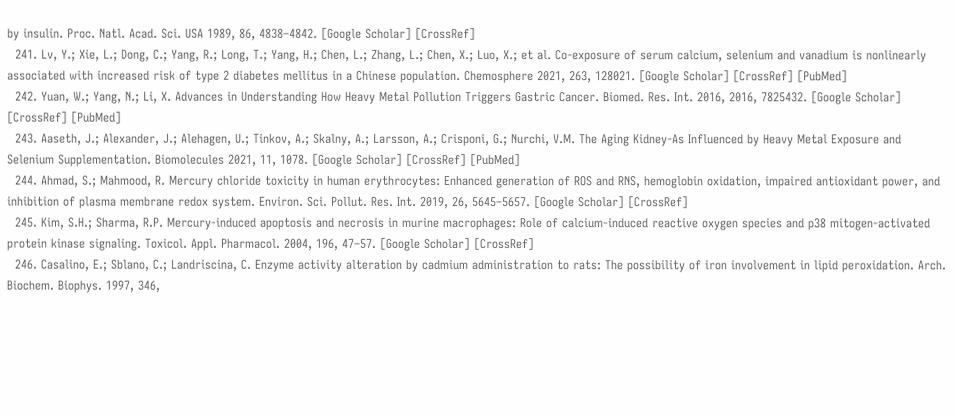by insulin. Proc. Natl. Acad. Sci. USA 1989, 86, 4838–4842. [Google Scholar] [CrossRef]
  241. Lv, Y.; Xie, L.; Dong, C.; Yang, R.; Long, T.; Yang, H.; Chen, L.; Zhang, L.; Chen, X.; Luo, X.; et al. Co-exposure of serum calcium, selenium and vanadium is nonlinearly associated with increased risk of type 2 diabetes mellitus in a Chinese population. Chemosphere 2021, 263, 128021. [Google Scholar] [CrossRef] [PubMed]
  242. Yuan, W.; Yang, N.; Li, X. Advances in Understanding How Heavy Metal Pollution Triggers Gastric Cancer. Biomed. Res. Int. 2016, 2016, 7825432. [Google Scholar] [CrossRef] [PubMed]
  243. Aaseth, J.; Alexander, J.; Alehagen, U.; Tinkov, A.; Skalny, A.; Larsson, A.; Crisponi, G.; Nurchi, V.M. The Aging Kidney-As Influenced by Heavy Metal Exposure and Selenium Supplementation. Biomolecules 2021, 11, 1078. [Google Scholar] [CrossRef] [PubMed]
  244. Ahmad, S.; Mahmood, R. Mercury chloride toxicity in human erythrocytes: Enhanced generation of ROS and RNS, hemoglobin oxidation, impaired antioxidant power, and inhibition of plasma membrane redox system. Environ. Sci. Pollut. Res. Int. 2019, 26, 5645–5657. [Google Scholar] [CrossRef]
  245. Kim, S.H.; Sharma, R.P. Mercury-induced apoptosis and necrosis in murine macrophages: Role of calcium-induced reactive oxygen species and p38 mitogen-activated protein kinase signaling. Toxicol. Appl. Pharmacol. 2004, 196, 47–57. [Google Scholar] [CrossRef]
  246. Casalino, E.; Sblano, C.; Landriscina, C. Enzyme activity alteration by cadmium administration to rats: The possibility of iron involvement in lipid peroxidation. Arch. Biochem. Biophys. 1997, 346,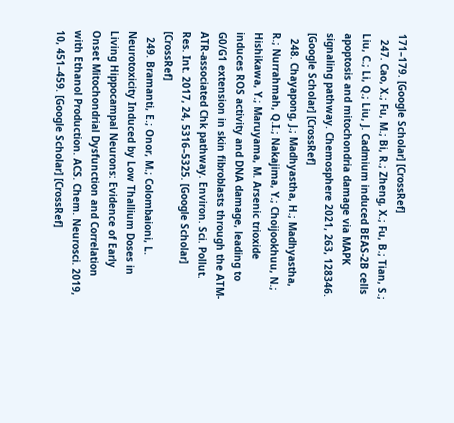171–179. [Google Scholar] [CrossRef]
  247. Cao, X.; Fu, M.; Bi, R.; Zheng, X.; Fu, B.; Tian, S.; Liu, C.; Li, Q.; Liu, J. Cadmium induced BEAS-2B cells apoptosis and mitochondria damage via MAPK signaling pathway. Chemosphere 2021, 263, 128346. [Google Scholar] [CrossRef]
  248. Chayapong, J.; Madhyastha, H.; Madhyastha, R.; Nurrahmah, Q.I.; Nakajima, Y.; Choijookhuu, N.; Hishikawa, Y.; Maruyama, M. Arsenic trioxide induces ROS activity and DNA damage, leading to G0/G1 extension in skin fibroblasts through the ATM-ATR-associated Chk pathway. Environ. Sci. Pollut. Res. Int. 2017, 24, 5316–5325. [Google Scholar] [CrossRef]
  249. Bramanti, E.; Onor, M.; Colombaioni, L. Neurotoxicity Induced by Low Thallium Doses in Living Hippocampal Neurons: Evidence of Early Onset Mitochondrial Dysfunction and Correlation with Ethanol Production. ACS. Chem. Neurosci. 2019, 10, 451–459. [Google Scholar] [CrossRef]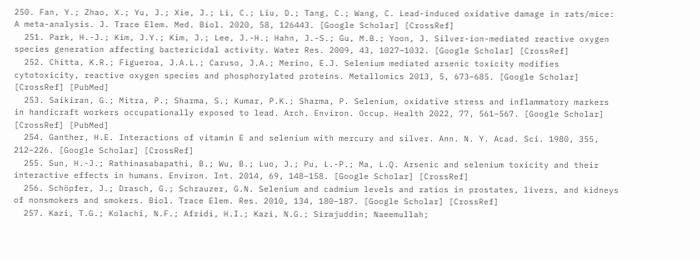250. Fan, Y.; Zhao, X.; Yu, J.; Xie, J.; Li, C.; Liu, D.; Tang, C.; Wang, C. Lead-induced oxidative damage in rats/mice: A meta-analysis. J. Trace Elem. Med. Biol. 2020, 58, 126443. [Google Scholar] [CrossRef]
  251. Park, H.-J.; Kim, J.Y.; Kim, J.; Lee, J.-H.; Hahn, J.-S.; Gu, M.B.; Yoon, J. Silver-ion-mediated reactive oxygen species generation affecting bactericidal activity. Water Res. 2009, 43, 1027–1032. [Google Scholar] [CrossRef]
  252. Chitta, K.R.; Figueroa, J.A.L.; Caruso, J.A.; Merino, E.J. Selenium mediated arsenic toxicity modifies cytotoxicity, reactive oxygen species and phosphorylated proteins. Metallomics 2013, 5, 673–685. [Google Scholar] [CrossRef] [PubMed]
  253. Saikiran, G.; Mitra, P.; Sharma, S.; Kumar, P.K.; Sharma, P. Selenium, oxidative stress and inflammatory markers in handicraft workers occupationally exposed to lead. Arch. Environ. Occup. Health 2022, 77, 561–567. [Google Scholar] [CrossRef] [PubMed]
  254. Ganther, H.E. Interactions of vitamin E and selenium with mercury and silver. Ann. N. Y. Acad. Sci. 1980, 355, 212–226. [Google Scholar] [CrossRef]
  255. Sun, H.-J.; Rathinasabapathi, B.; Wu, B.; Luo, J.; Pu, L.-P.; Ma, L.Q. Arsenic and selenium toxicity and their interactive effects in humans. Environ. Int. 2014, 69, 148–158. [Google Scholar] [CrossRef]
  256. Schöpfer, J.; Drasch, G.; Schrauzer, G.N. Selenium and cadmium levels and ratios in prostates, livers, and kidneys of nonsmokers and smokers. Biol. Trace Elem. Res. 2010, 134, 180–187. [Google Scholar] [CrossRef]
  257. Kazi, T.G.; Kolachi, N.F.; Afridi, H.I.; Kazi, N.G.; Sirajuddin; Naeemullah;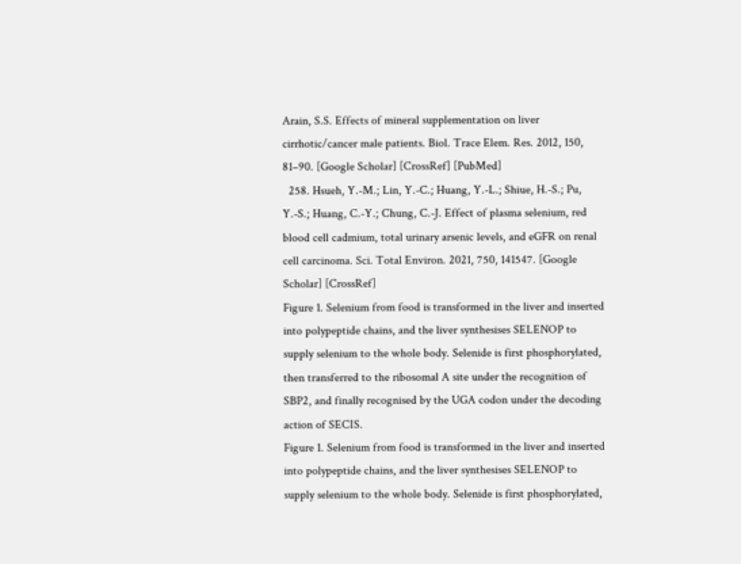Arain, S.S. Effects of mineral supplementation on liver cirrhotic/cancer male patients. Biol. Trace Elem. Res. 2012, 150, 81–90. [Google Scholar] [CrossRef] [PubMed]
  258. Hsueh, Y.-M.; Lin, Y.-C.; Huang, Y.-L.; Shiue, H.-S.; Pu, Y.-S.; Huang, C.-Y.; Chung, C.-J. Effect of plasma selenium, red blood cell cadmium, total urinary arsenic levels, and eGFR on renal cell carcinoma. Sci. Total Environ. 2021, 750, 141547. [Google Scholar] [CrossRef]
Figure 1. Selenium from food is transformed in the liver and inserted into polypeptide chains, and the liver synthesises SELENOP to supply selenium to the whole body. Selenide is first phosphorylated, then transferred to the ribosomal A site under the recognition of SBP2, and finally recognised by the UGA codon under the decoding action of SECIS.
Figure 1. Selenium from food is transformed in the liver and inserted into polypeptide chains, and the liver synthesises SELENOP to supply selenium to the whole body. Selenide is first phosphorylated,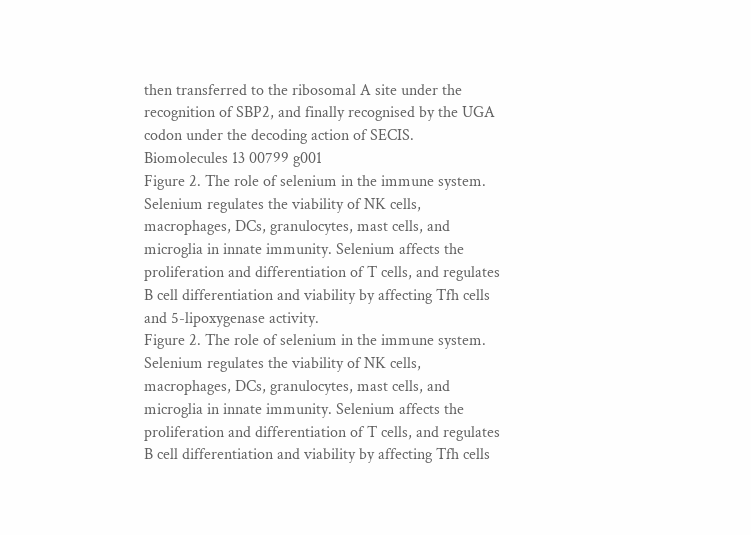then transferred to the ribosomal A site under the recognition of SBP2, and finally recognised by the UGA codon under the decoding action of SECIS.
Biomolecules 13 00799 g001
Figure 2. The role of selenium in the immune system. Selenium regulates the viability of NK cells, macrophages, DCs, granulocytes, mast cells, and microglia in innate immunity. Selenium affects the proliferation and differentiation of T cells, and regulates B cell differentiation and viability by affecting Tfh cells and 5-lipoxygenase activity.
Figure 2. The role of selenium in the immune system. Selenium regulates the viability of NK cells, macrophages, DCs, granulocytes, mast cells, and microglia in innate immunity. Selenium affects the proliferation and differentiation of T cells, and regulates B cell differentiation and viability by affecting Tfh cells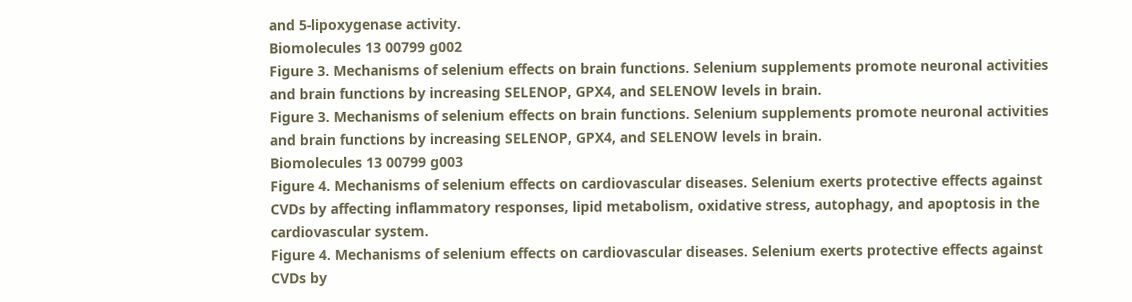and 5-lipoxygenase activity.
Biomolecules 13 00799 g002
Figure 3. Mechanisms of selenium effects on brain functions. Selenium supplements promote neuronal activities and brain functions by increasing SELENOP, GPX4, and SELENOW levels in brain.
Figure 3. Mechanisms of selenium effects on brain functions. Selenium supplements promote neuronal activities and brain functions by increasing SELENOP, GPX4, and SELENOW levels in brain.
Biomolecules 13 00799 g003
Figure 4. Mechanisms of selenium effects on cardiovascular diseases. Selenium exerts protective effects against CVDs by affecting inflammatory responses, lipid metabolism, oxidative stress, autophagy, and apoptosis in the cardiovascular system.
Figure 4. Mechanisms of selenium effects on cardiovascular diseases. Selenium exerts protective effects against CVDs by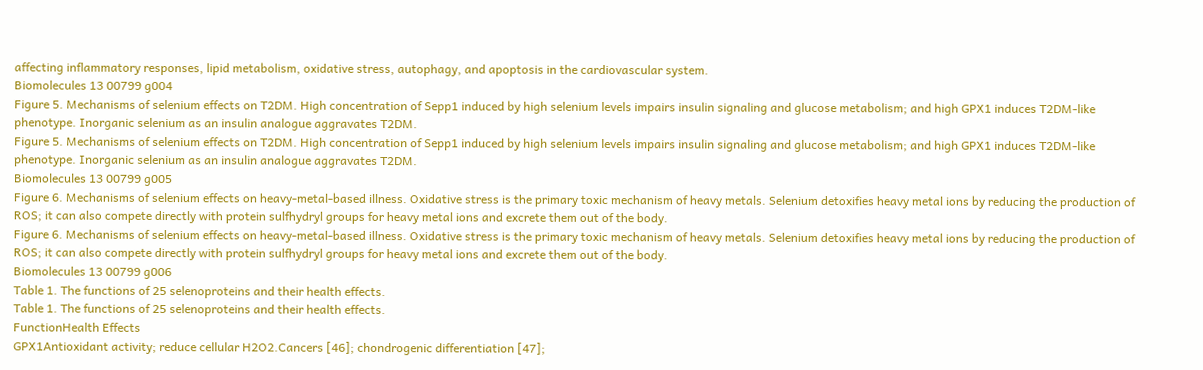affecting inflammatory responses, lipid metabolism, oxidative stress, autophagy, and apoptosis in the cardiovascular system.
Biomolecules 13 00799 g004
Figure 5. Mechanisms of selenium effects on T2DM. High concentration of Sepp1 induced by high selenium levels impairs insulin signaling and glucose metabolism; and high GPX1 induces T2DM-like phenotype. Inorganic selenium as an insulin analogue aggravates T2DM.
Figure 5. Mechanisms of selenium effects on T2DM. High concentration of Sepp1 induced by high selenium levels impairs insulin signaling and glucose metabolism; and high GPX1 induces T2DM-like phenotype. Inorganic selenium as an insulin analogue aggravates T2DM.
Biomolecules 13 00799 g005
Figure 6. Mechanisms of selenium effects on heavy-metal-based illness. Oxidative stress is the primary toxic mechanism of heavy metals. Selenium detoxifies heavy metal ions by reducing the production of ROS; it can also compete directly with protein sulfhydryl groups for heavy metal ions and excrete them out of the body.
Figure 6. Mechanisms of selenium effects on heavy-metal-based illness. Oxidative stress is the primary toxic mechanism of heavy metals. Selenium detoxifies heavy metal ions by reducing the production of ROS; it can also compete directly with protein sulfhydryl groups for heavy metal ions and excrete them out of the body.
Biomolecules 13 00799 g006
Table 1. The functions of 25 selenoproteins and their health effects.
Table 1. The functions of 25 selenoproteins and their health effects.
FunctionHealth Effects
GPX1Antioxidant activity; reduce cellular H2O2.Cancers [46]; chondrogenic differentiation [47];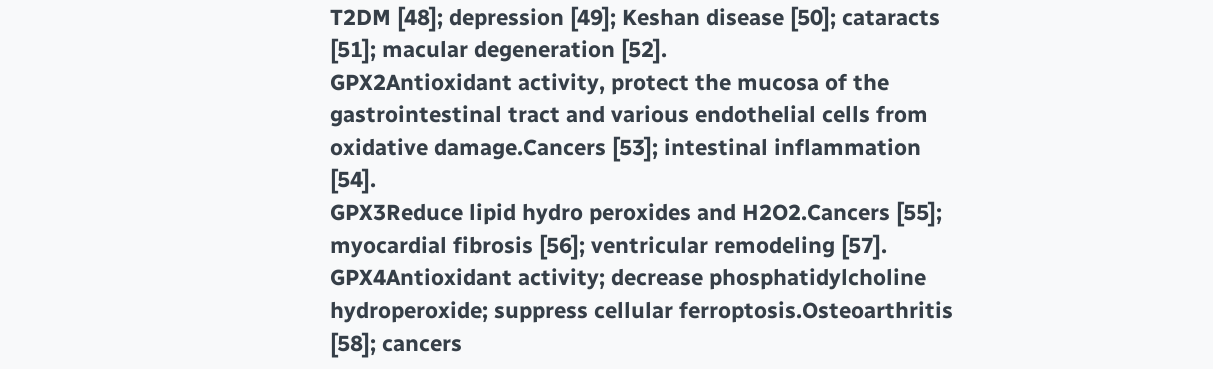T2DM [48]; depression [49]; Keshan disease [50]; cataracts [51]; macular degeneration [52].
GPX2Antioxidant activity, protect the mucosa of the gastrointestinal tract and various endothelial cells from oxidative damage.Cancers [53]; intestinal inflammation [54].
GPX3Reduce lipid hydro peroxides and H2O2.Cancers [55]; myocardial fibrosis [56]; ventricular remodeling [57].
GPX4Antioxidant activity; decrease phosphatidylcholine hydroperoxide; suppress cellular ferroptosis.Osteoarthritis [58]; cancers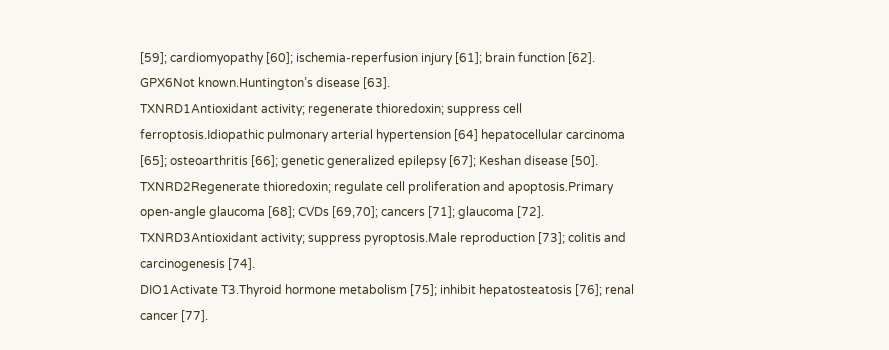[59]; cardiomyopathy [60]; ischemia-reperfusion injury [61]; brain function [62].
GPX6Not known.Huntington’s disease [63].
TXNRD1Antioxidant activity; regenerate thioredoxin; suppress cell ferroptosis.Idiopathic pulmonary arterial hypertension [64] hepatocellular carcinoma [65]; osteoarthritis [66]; genetic generalized epilepsy [67]; Keshan disease [50].
TXNRD2Regenerate thioredoxin; regulate cell proliferation and apoptosis.Primary open-angle glaucoma [68]; CVDs [69,70]; cancers [71]; glaucoma [72].
TXNRD3Antioxidant activity; suppress pyroptosis.Male reproduction [73]; colitis and carcinogenesis [74].
DIO1Activate T3.Thyroid hormone metabolism [75]; inhibit hepatosteatosis [76]; renal cancer [77].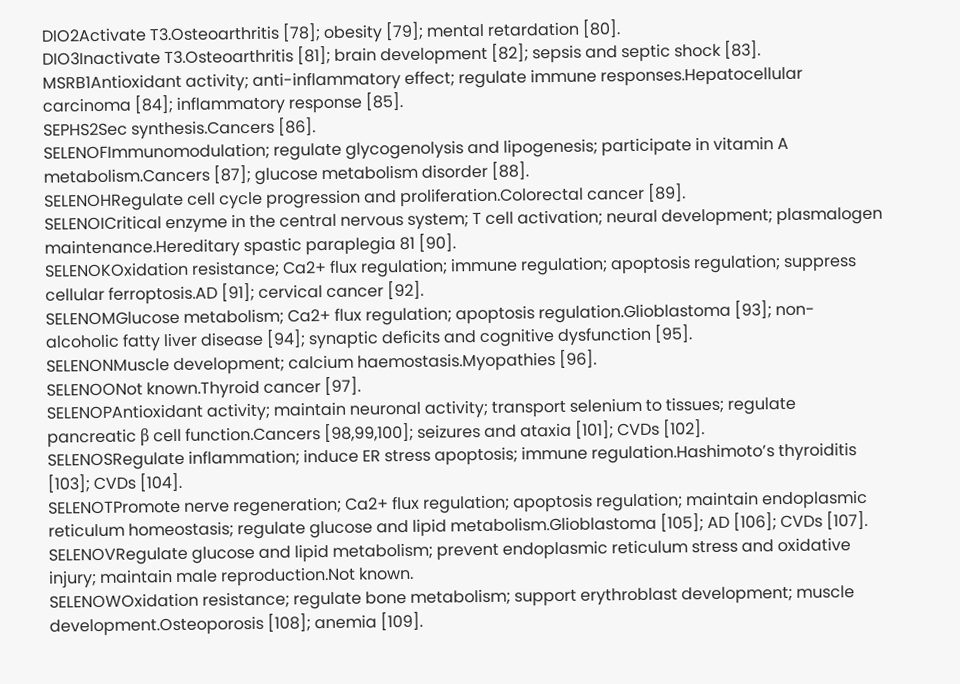DIO2Activate T3.Osteoarthritis [78]; obesity [79]; mental retardation [80].
DIO3Inactivate T3.Osteoarthritis [81]; brain development [82]; sepsis and septic shock [83].
MSRB1Antioxidant activity; anti-inflammatory effect; regulate immune responses.Hepatocellular carcinoma [84]; inflammatory response [85].
SEPHS2Sec synthesis.Cancers [86].
SELENOFImmunomodulation; regulate glycogenolysis and lipogenesis; participate in vitamin A metabolism.Cancers [87]; glucose metabolism disorder [88].
SELENOHRegulate cell cycle progression and proliferation.Colorectal cancer [89].
SELENOICritical enzyme in the central nervous system; T cell activation; neural development; plasmalogen maintenance.Hereditary spastic paraplegia 81 [90].
SELENOKOxidation resistance; Ca2+ flux regulation; immune regulation; apoptosis regulation; suppress cellular ferroptosis.AD [91]; cervical cancer [92].
SELENOMGlucose metabolism; Ca2+ flux regulation; apoptosis regulation.Glioblastoma [93]; non-alcoholic fatty liver disease [94]; synaptic deficits and cognitive dysfunction [95].
SELENONMuscle development; calcium haemostasis.Myopathies [96].
SELENOONot known.Thyroid cancer [97].
SELENOPAntioxidant activity; maintain neuronal activity; transport selenium to tissues; regulate pancreatic β cell function.Cancers [98,99,100]; seizures and ataxia [101]; CVDs [102].
SELENOSRegulate inflammation; induce ER stress apoptosis; immune regulation.Hashimoto’s thyroiditis [103]; CVDs [104].
SELENOTPromote nerve regeneration; Ca2+ flux regulation; apoptosis regulation; maintain endoplasmic reticulum homeostasis; regulate glucose and lipid metabolism.Glioblastoma [105]; AD [106]; CVDs [107].
SELENOVRegulate glucose and lipid metabolism; prevent endoplasmic reticulum stress and oxidative injury; maintain male reproduction.Not known.
SELENOWOxidation resistance; regulate bone metabolism; support erythroblast development; muscle development.Osteoporosis [108]; anemia [109].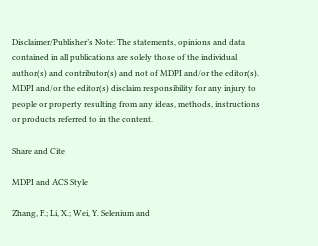Disclaimer/Publisher’s Note: The statements, opinions and data contained in all publications are solely those of the individual author(s) and contributor(s) and not of MDPI and/or the editor(s). MDPI and/or the editor(s) disclaim responsibility for any injury to people or property resulting from any ideas, methods, instructions or products referred to in the content.

Share and Cite

MDPI and ACS Style

Zhang, F.; Li, X.; Wei, Y. Selenium and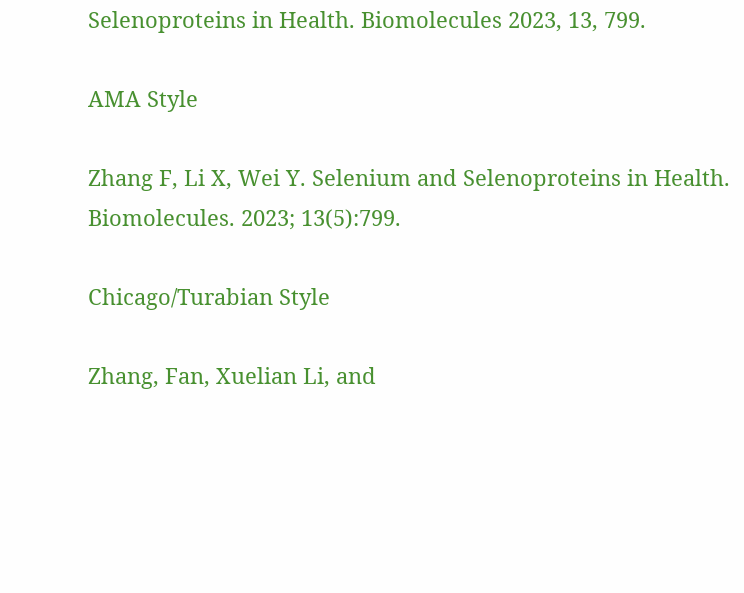Selenoproteins in Health. Biomolecules 2023, 13, 799.

AMA Style

Zhang F, Li X, Wei Y. Selenium and Selenoproteins in Health. Biomolecules. 2023; 13(5):799.

Chicago/Turabian Style

Zhang, Fan, Xuelian Li, and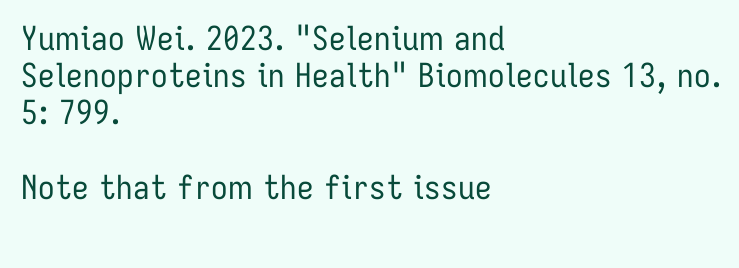Yumiao Wei. 2023. "Selenium and Selenoproteins in Health" Biomolecules 13, no. 5: 799.

Note that from the first issue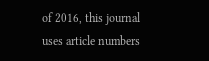of 2016, this journal uses article numbers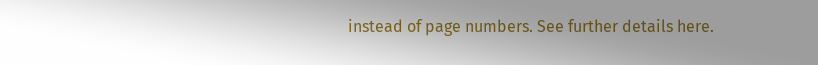instead of page numbers. See further details here.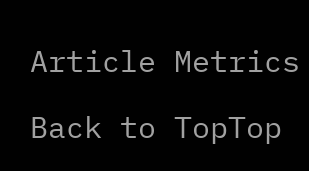Article Metrics

Back to TopTop